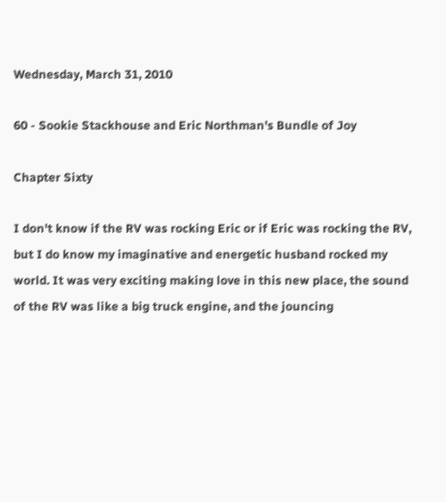Wednesday, March 31, 2010

60 - Sookie Stackhouse and Eric Northman's Bundle of Joy

Chapter Sixty

I don't know if the RV was rocking Eric or if Eric was rocking the RV, but I do know my imaginative and energetic husband rocked my world. It was very exciting making love in this new place, the sound of the RV was like a big truck engine, and the jouncing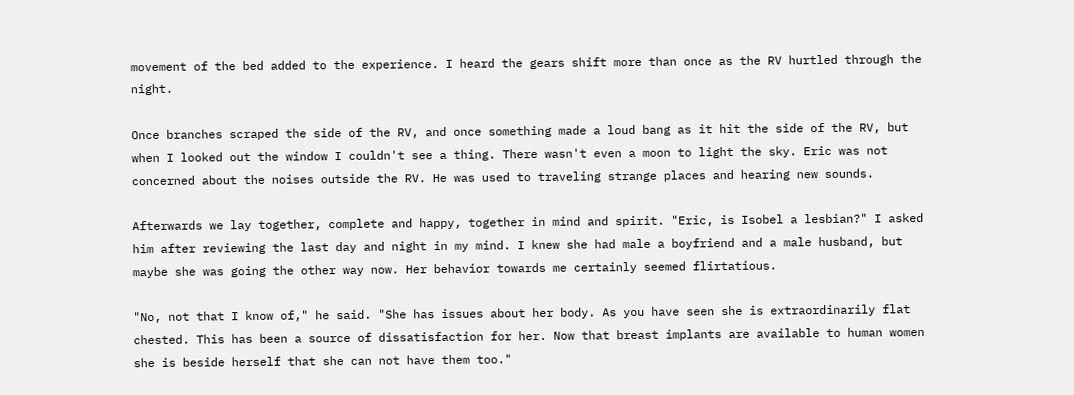movement of the bed added to the experience. I heard the gears shift more than once as the RV hurtled through the night.

Once branches scraped the side of the RV, and once something made a loud bang as it hit the side of the RV, but when I looked out the window I couldn't see a thing. There wasn't even a moon to light the sky. Eric was not concerned about the noises outside the RV. He was used to traveling strange places and hearing new sounds.

Afterwards we lay together, complete and happy, together in mind and spirit. "Eric, is Isobel a lesbian?" I asked him after reviewing the last day and night in my mind. I knew she had male a boyfriend and a male husband, but maybe she was going the other way now. Her behavior towards me certainly seemed flirtatious.

"No, not that I know of," he said. "She has issues about her body. As you have seen she is extraordinarily flat chested. This has been a source of dissatisfaction for her. Now that breast implants are available to human women she is beside herself that she can not have them too."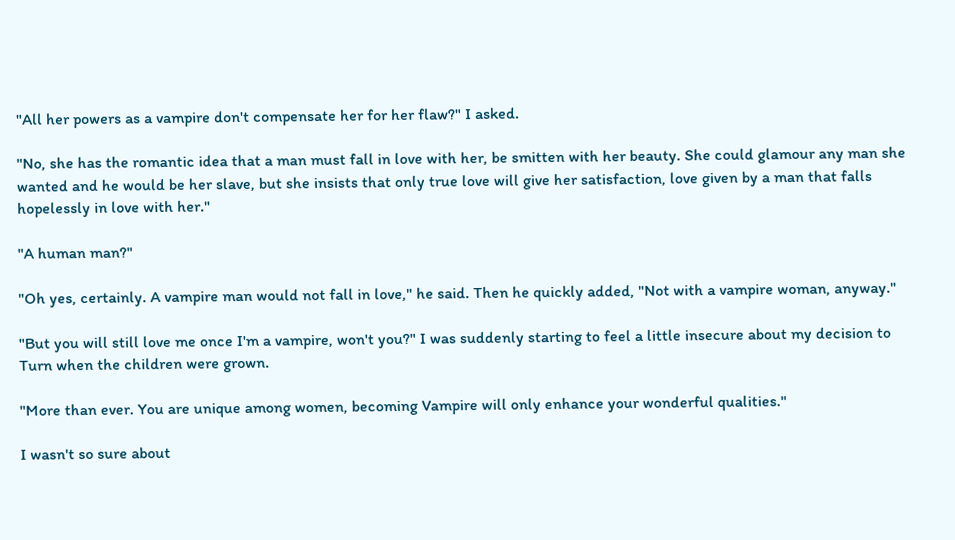"All her powers as a vampire don't compensate her for her flaw?" I asked.

"No, she has the romantic idea that a man must fall in love with her, be smitten with her beauty. She could glamour any man she wanted and he would be her slave, but she insists that only true love will give her satisfaction, love given by a man that falls hopelessly in love with her."

"A human man?"

"Oh yes, certainly. A vampire man would not fall in love," he said. Then he quickly added, "Not with a vampire woman, anyway."

"But you will still love me once I'm a vampire, won't you?" I was suddenly starting to feel a little insecure about my decision to Turn when the children were grown.

"More than ever. You are unique among women, becoming Vampire will only enhance your wonderful qualities."

I wasn't so sure about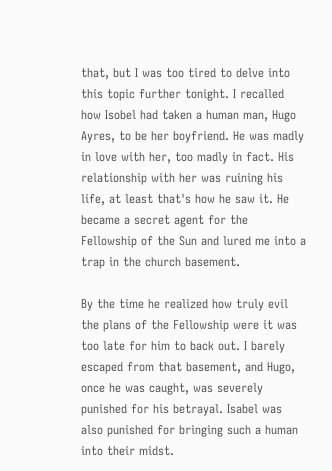that, but I was too tired to delve into this topic further tonight. I recalled how Isobel had taken a human man, Hugo Ayres, to be her boyfriend. He was madly in love with her, too madly in fact. His relationship with her was ruining his life, at least that's how he saw it. He became a secret agent for the Fellowship of the Sun and lured me into a trap in the church basement.

By the time he realized how truly evil the plans of the Fellowship were it was too late for him to back out. I barely escaped from that basement, and Hugo, once he was caught, was severely punished for his betrayal. Isabel was also punished for bringing such a human into their midst.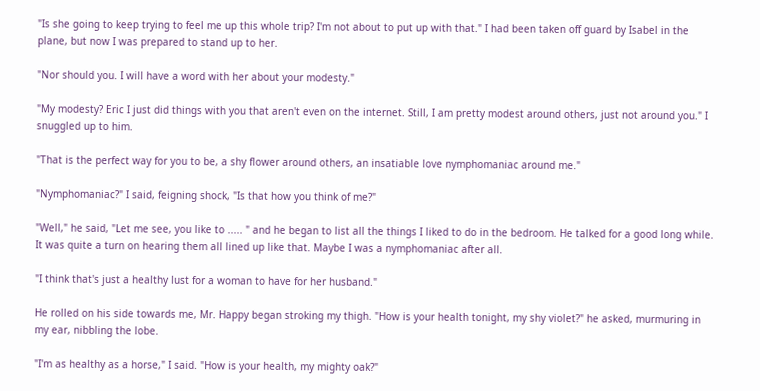"Is she going to keep trying to feel me up this whole trip? I'm not about to put up with that." I had been taken off guard by Isabel in the plane, but now I was prepared to stand up to her.

"Nor should you. I will have a word with her about your modesty."

"My modesty? Eric I just did things with you that aren't even on the internet. Still, I am pretty modest around others, just not around you." I snuggled up to him.

"That is the perfect way for you to be, a shy flower around others, an insatiable love nymphomaniac around me."

"Nymphomaniac?" I said, feigning shock, "Is that how you think of me?"

"Well," he said, "Let me see, you like to ..... " and he began to list all the things I liked to do in the bedroom. He talked for a good long while. It was quite a turn on hearing them all lined up like that. Maybe I was a nymphomaniac after all.

"I think that's just a healthy lust for a woman to have for her husband."

He rolled on his side towards me, Mr. Happy began stroking my thigh. "How is your health tonight, my shy violet?" he asked, murmuring in my ear, nibbling the lobe.

"I'm as healthy as a horse," I said. "How is your health, my mighty oak?"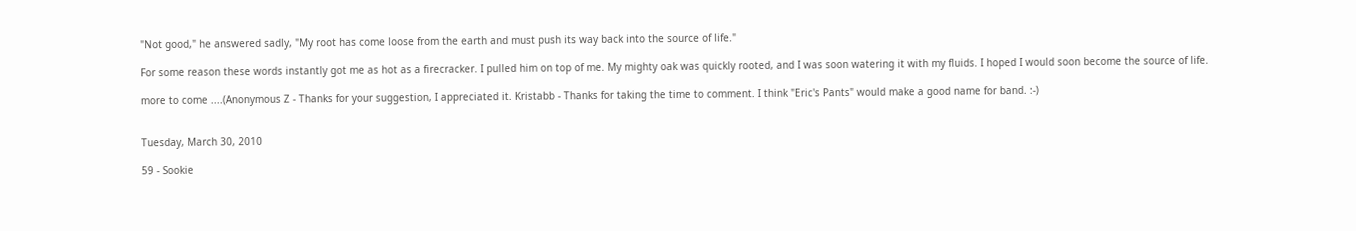"Not good," he answered sadly, "My root has come loose from the earth and must push its way back into the source of life."

For some reason these words instantly got me as hot as a firecracker. I pulled him on top of me. My mighty oak was quickly rooted, and I was soon watering it with my fluids. I hoped I would soon become the source of life.

more to come ....(Anonymous Z - Thanks for your suggestion, I appreciated it. Kristabb - Thanks for taking the time to comment. I think "Eric's Pants" would make a good name for band. :-)


Tuesday, March 30, 2010

59 - Sookie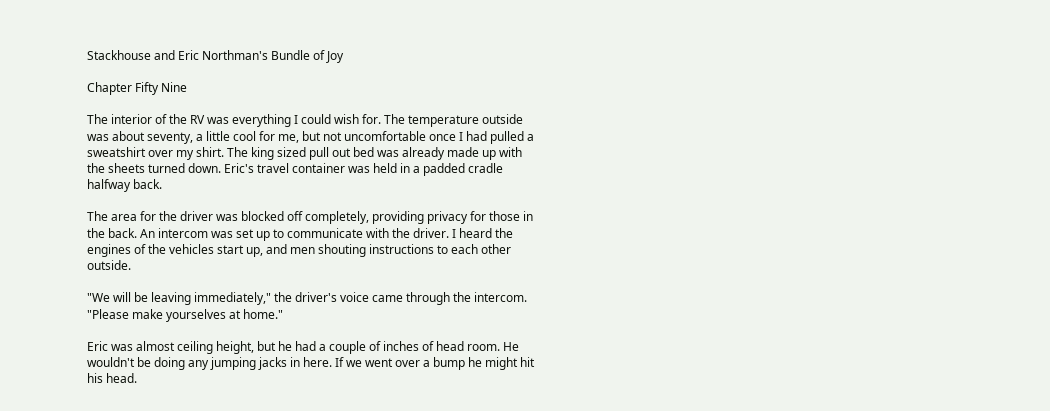Stackhouse and Eric Northman's Bundle of Joy

Chapter Fifty Nine

The interior of the RV was everything I could wish for. The temperature outside was about seventy, a little cool for me, but not uncomfortable once I had pulled a sweatshirt over my shirt. The king sized pull out bed was already made up with the sheets turned down. Eric's travel container was held in a padded cradle halfway back.

The area for the driver was blocked off completely, providing privacy for those in the back. An intercom was set up to communicate with the driver. I heard the engines of the vehicles start up, and men shouting instructions to each other outside.

"We will be leaving immediately," the driver's voice came through the intercom. "Please make yourselves at home."

Eric was almost ceiling height, but he had a couple of inches of head room. He wouldn't be doing any jumping jacks in here. If we went over a bump he might hit his head.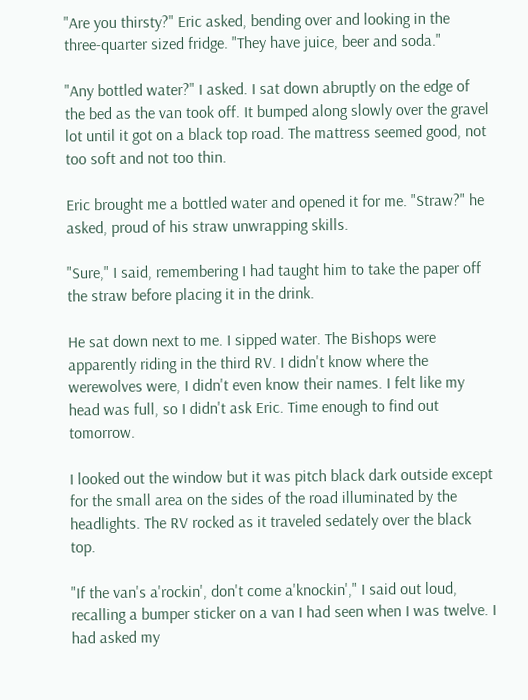"Are you thirsty?" Eric asked, bending over and looking in the three-quarter sized fridge. "They have juice, beer and soda."

"Any bottled water?" I asked. I sat down abruptly on the edge of the bed as the van took off. It bumped along slowly over the gravel lot until it got on a black top road. The mattress seemed good, not too soft and not too thin.

Eric brought me a bottled water and opened it for me. "Straw?" he asked, proud of his straw unwrapping skills.

"Sure," I said, remembering I had taught him to take the paper off the straw before placing it in the drink.

He sat down next to me. I sipped water. The Bishops were apparently riding in the third RV. I didn't know where the werewolves were, I didn't even know their names. I felt like my head was full, so I didn't ask Eric. Time enough to find out tomorrow.

I looked out the window but it was pitch black dark outside except for the small area on the sides of the road illuminated by the headlights. The RV rocked as it traveled sedately over the black top.

"If the van's a'rockin', don't come a'knockin'," I said out loud, recalling a bumper sticker on a van I had seen when I was twelve. I had asked my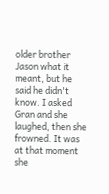older brother Jason what it meant, but he said he didn't know. I asked Gran and she laughed, then she frowned. It was at that moment she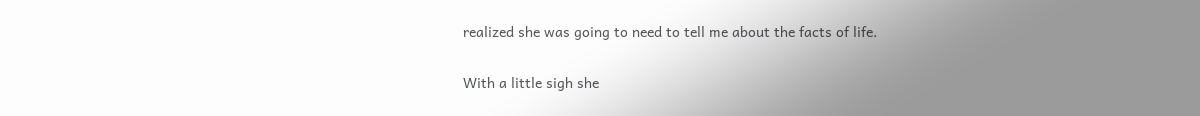realized she was going to need to tell me about the facts of life.

With a little sigh she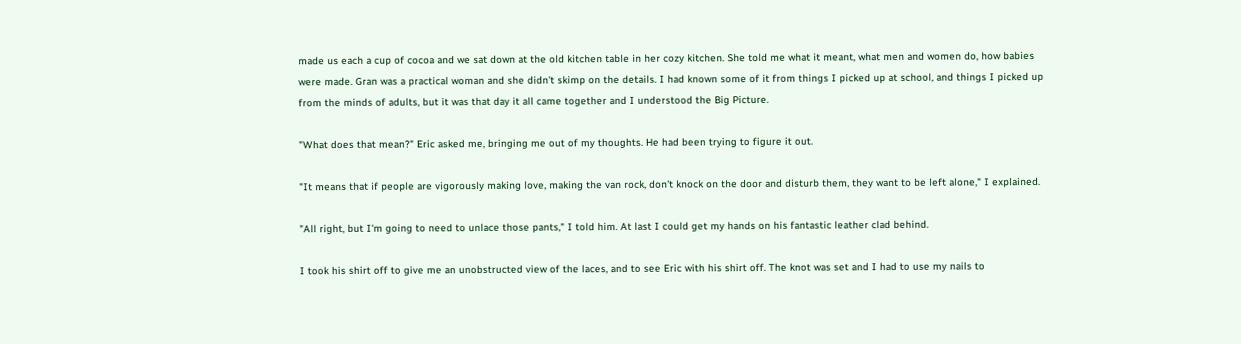made us each a cup of cocoa and we sat down at the old kitchen table in her cozy kitchen. She told me what it meant, what men and women do, how babies were made. Gran was a practical woman and she didn't skimp on the details. I had known some of it from things I picked up at school, and things I picked up from the minds of adults, but it was that day it all came together and I understood the Big Picture.

"What does that mean?" Eric asked me, bringing me out of my thoughts. He had been trying to figure it out.

"It means that if people are vigorously making love, making the van rock, don't knock on the door and disturb them, they want to be left alone," I explained.

"All right, but I'm going to need to unlace those pants," I told him. At last I could get my hands on his fantastic leather clad behind.

I took his shirt off to give me an unobstructed view of the laces, and to see Eric with his shirt off. The knot was set and I had to use my nails to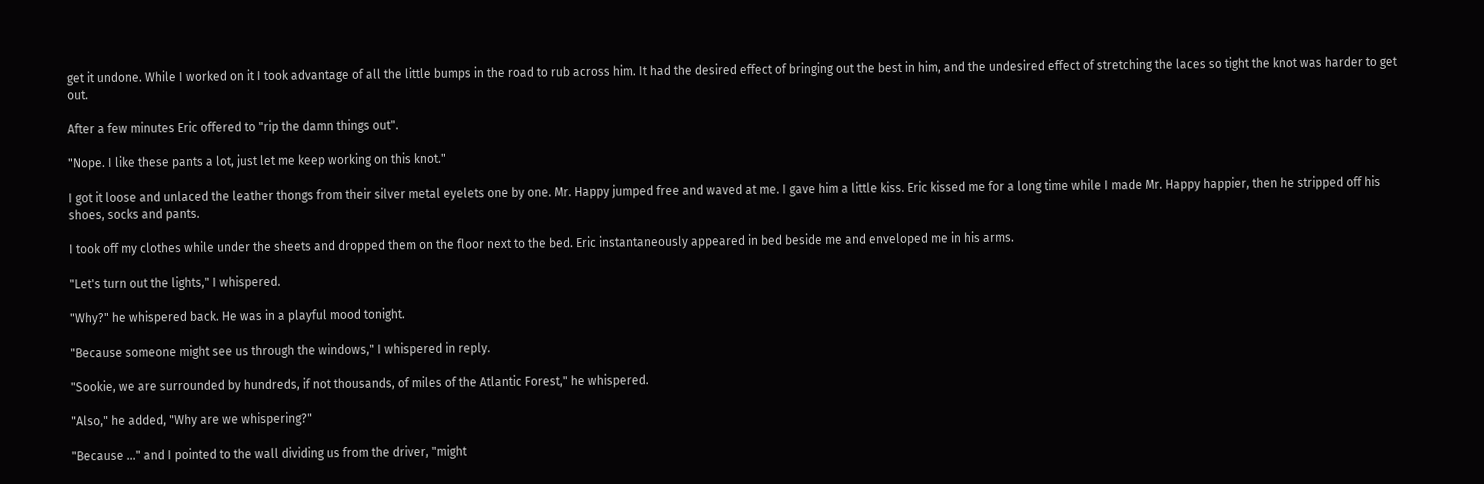get it undone. While I worked on it I took advantage of all the little bumps in the road to rub across him. It had the desired effect of bringing out the best in him, and the undesired effect of stretching the laces so tight the knot was harder to get out.

After a few minutes Eric offered to "rip the damn things out".

"Nope. I like these pants a lot, just let me keep working on this knot."

I got it loose and unlaced the leather thongs from their silver metal eyelets one by one. Mr. Happy jumped free and waved at me. I gave him a little kiss. Eric kissed me for a long time while I made Mr. Happy happier, then he stripped off his shoes, socks and pants.

I took off my clothes while under the sheets and dropped them on the floor next to the bed. Eric instantaneously appeared in bed beside me and enveloped me in his arms.

"Let's turn out the lights," I whispered.

"Why?" he whispered back. He was in a playful mood tonight.

"Because someone might see us through the windows," I whispered in reply.

"Sookie, we are surrounded by hundreds, if not thousands, of miles of the Atlantic Forest," he whispered.

"Also," he added, "Why are we whispering?"

"Because ..." and I pointed to the wall dividing us from the driver, "might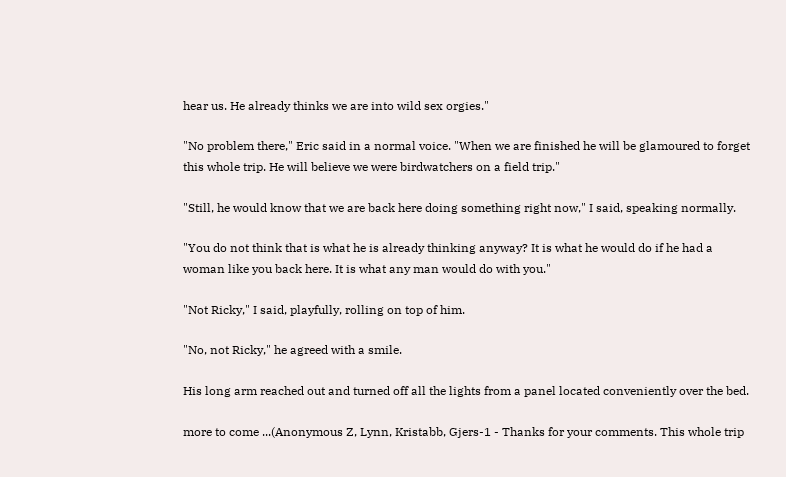hear us. He already thinks we are into wild sex orgies."

"No problem there," Eric said in a normal voice. "When we are finished he will be glamoured to forget this whole trip. He will believe we were birdwatchers on a field trip."

"Still, he would know that we are back here doing something right now," I said, speaking normally.

"You do not think that is what he is already thinking anyway? It is what he would do if he had a woman like you back here. It is what any man would do with you."

"Not Ricky," I said, playfully, rolling on top of him.

"No, not Ricky," he agreed with a smile.

His long arm reached out and turned off all the lights from a panel located conveniently over the bed.

more to come ...(Anonymous Z, Lynn, Kristabb, Gjers-1 - Thanks for your comments. This whole trip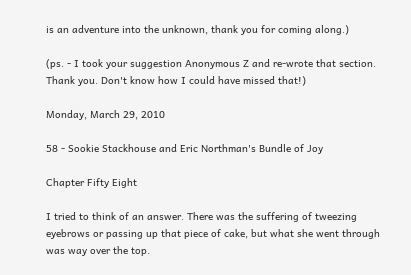is an adventure into the unknown, thank you for coming along.)

(ps. - I took your suggestion Anonymous Z and re-wrote that section. Thank you. Don't know how I could have missed that!)

Monday, March 29, 2010

58 - Sookie Stackhouse and Eric Northman's Bundle of Joy

Chapter Fifty Eight

I tried to think of an answer. There was the suffering of tweezing eyebrows or passing up that piece of cake, but what she went through was way over the top.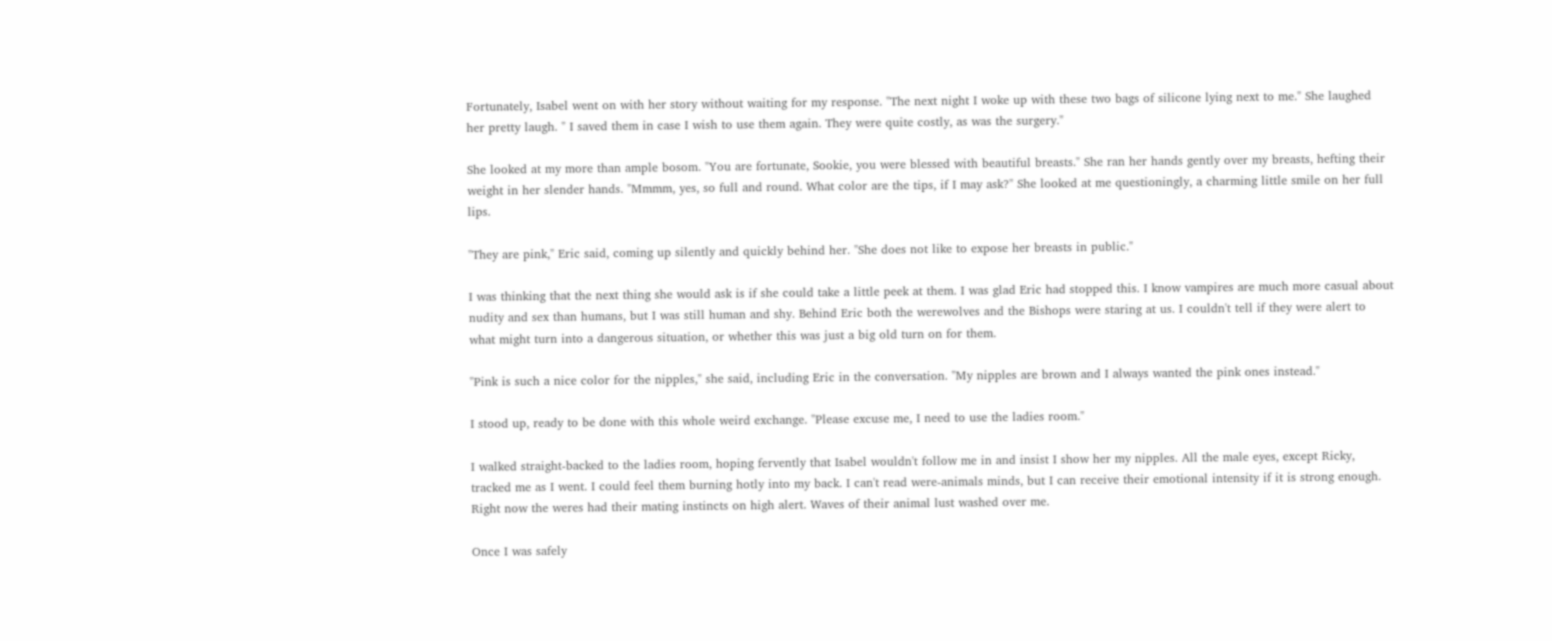Fortunately, Isabel went on with her story without waiting for my response. "The next night I woke up with these two bags of silicone lying next to me." She laughed her pretty laugh. " I saved them in case I wish to use them again. They were quite costly, as was the surgery."

She looked at my more than ample bosom. "You are fortunate, Sookie, you were blessed with beautiful breasts." She ran her hands gently over my breasts, hefting their weight in her slender hands. "Mmmm, yes, so full and round. What color are the tips, if I may ask?" She looked at me questioningly, a charming little smile on her full lips.

"They are pink," Eric said, coming up silently and quickly behind her. "She does not like to expose her breasts in public."

I was thinking that the next thing she would ask is if she could take a little peek at them. I was glad Eric had stopped this. I know vampires are much more casual about nudity and sex than humans, but I was still human and shy. Behind Eric both the werewolves and the Bishops were staring at us. I couldn't tell if they were alert to what might turn into a dangerous situation, or whether this was just a big old turn on for them.

"Pink is such a nice color for the nipples," she said, including Eric in the conversation. "My nipples are brown and I always wanted the pink ones instead."

I stood up, ready to be done with this whole weird exchange. "Please excuse me, I need to use the ladies room."

I walked straight-backed to the ladies room, hoping fervently that Isabel wouldn't follow me in and insist I show her my nipples. All the male eyes, except Ricky, tracked me as I went. I could feel them burning hotly into my back. I can't read were-animals minds, but I can receive their emotional intensity if it is strong enough. Right now the weres had their mating instincts on high alert. Waves of their animal lust washed over me.

Once I was safely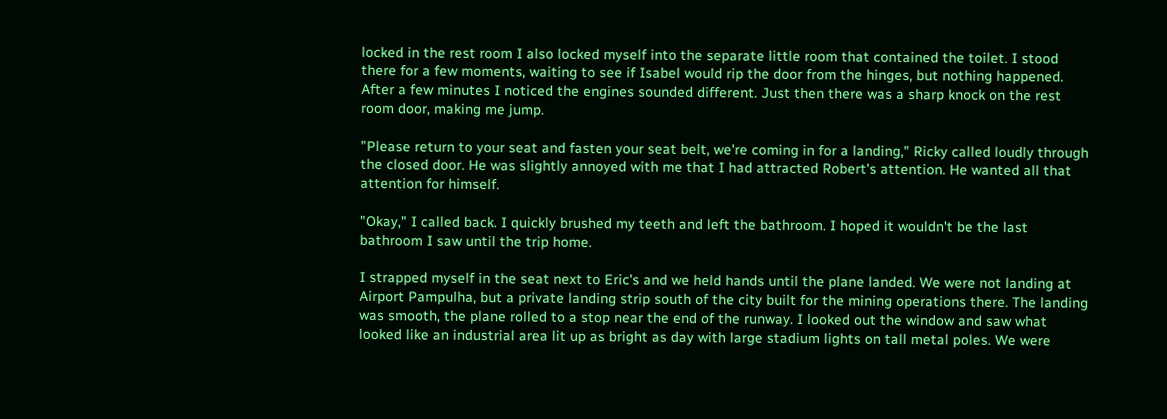locked in the rest room I also locked myself into the separate little room that contained the toilet. I stood there for a few moments, waiting to see if Isabel would rip the door from the hinges, but nothing happened. After a few minutes I noticed the engines sounded different. Just then there was a sharp knock on the rest room door, making me jump.

"Please return to your seat and fasten your seat belt, we're coming in for a landing," Ricky called loudly through the closed door. He was slightly annoyed with me that I had attracted Robert's attention. He wanted all that attention for himself.

"Okay," I called back. I quickly brushed my teeth and left the bathroom. I hoped it wouldn't be the last bathroom I saw until the trip home.

I strapped myself in the seat next to Eric's and we held hands until the plane landed. We were not landing at Airport Pampulha, but a private landing strip south of the city built for the mining operations there. The landing was smooth, the plane rolled to a stop near the end of the runway. I looked out the window and saw what looked like an industrial area lit up as bright as day with large stadium lights on tall metal poles. We were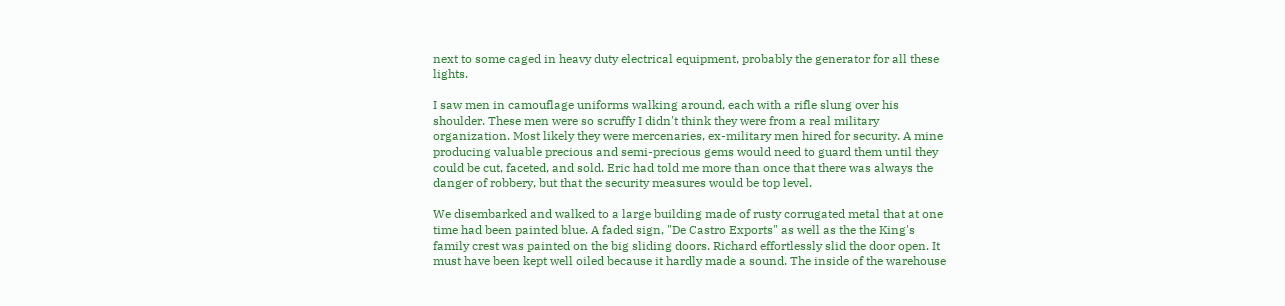next to some caged in heavy duty electrical equipment, probably the generator for all these lights.

I saw men in camouflage uniforms walking around, each with a rifle slung over his shoulder. These men were so scruffy I didn't think they were from a real military organization. Most likely they were mercenaries, ex-military men hired for security. A mine producing valuable precious and semi-precious gems would need to guard them until they could be cut, faceted, and sold. Eric had told me more than once that there was always the danger of robbery, but that the security measures would be top level.

We disembarked and walked to a large building made of rusty corrugated metal that at one time had been painted blue. A faded sign, "De Castro Exports" as well as the the King's family crest was painted on the big sliding doors. Richard effortlessly slid the door open. It must have been kept well oiled because it hardly made a sound. The inside of the warehouse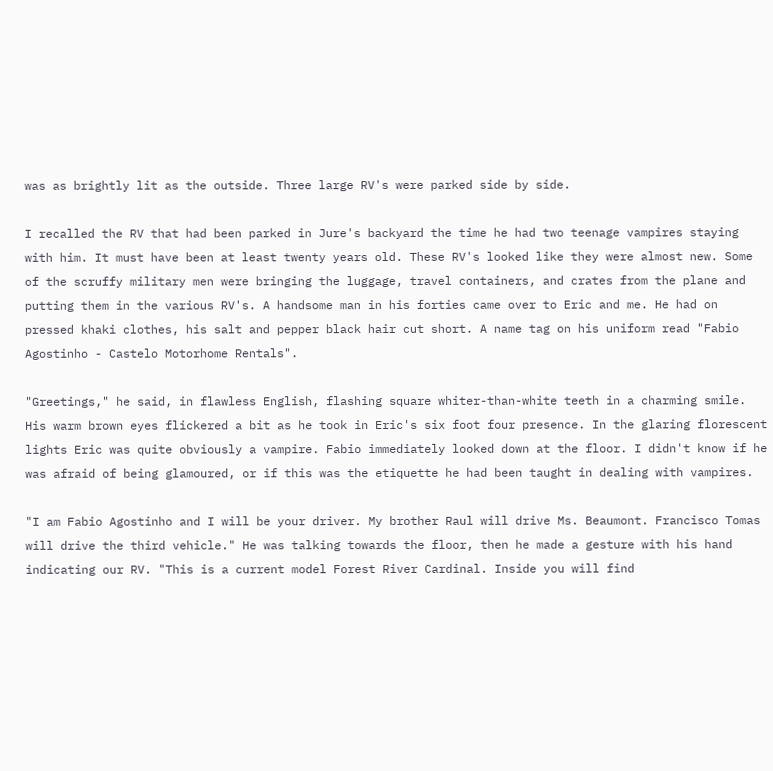was as brightly lit as the outside. Three large RV's were parked side by side.

I recalled the RV that had been parked in Jure's backyard the time he had two teenage vampires staying with him. It must have been at least twenty years old. These RV's looked like they were almost new. Some of the scruffy military men were bringing the luggage, travel containers, and crates from the plane and putting them in the various RV's. A handsome man in his forties came over to Eric and me. He had on pressed khaki clothes, his salt and pepper black hair cut short. A name tag on his uniform read "Fabio Agostinho - Castelo Motorhome Rentals".

"Greetings," he said, in flawless English, flashing square whiter-than-white teeth in a charming smile. His warm brown eyes flickered a bit as he took in Eric's six foot four presence. In the glaring florescent lights Eric was quite obviously a vampire. Fabio immediately looked down at the floor. I didn't know if he was afraid of being glamoured, or if this was the etiquette he had been taught in dealing with vampires.

"I am Fabio Agostinho and I will be your driver. My brother Raul will drive Ms. Beaumont. Francisco Tomas will drive the third vehicle." He was talking towards the floor, then he made a gesture with his hand indicating our RV. "This is a current model Forest River Cardinal. Inside you will find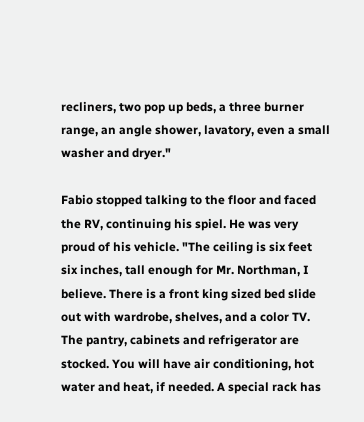recliners, two pop up beds, a three burner range, an angle shower, lavatory, even a small washer and dryer."

Fabio stopped talking to the floor and faced the RV, continuing his spiel. He was very proud of his vehicle. "The ceiling is six feet six inches, tall enough for Mr. Northman, I believe. There is a front king sized bed slide out with wardrobe, shelves, and a color TV. The pantry, cabinets and refrigerator are stocked. You will have air conditioning, hot water and heat, if needed. A special rack has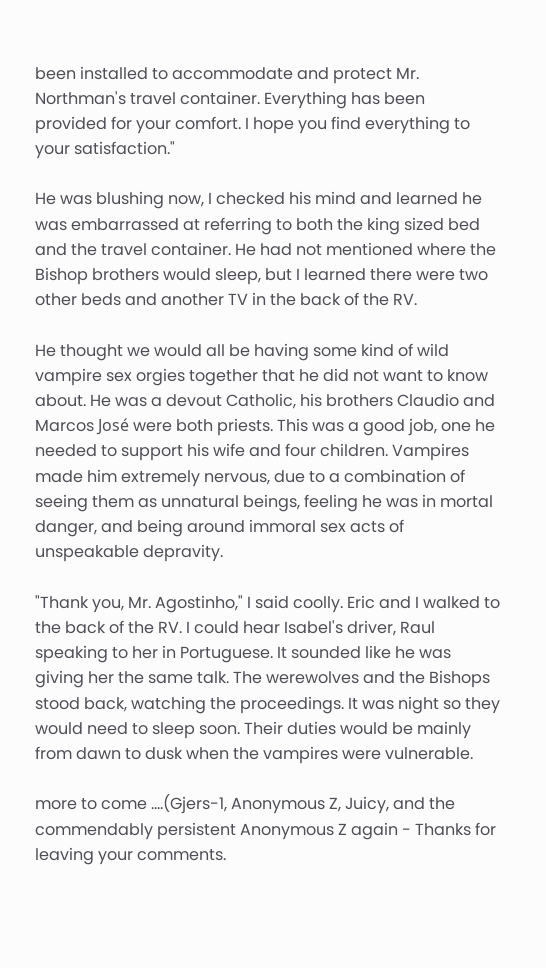been installed to accommodate and protect Mr. Northman's travel container. Everything has been provided for your comfort. I hope you find everything to your satisfaction."

He was blushing now, I checked his mind and learned he was embarrassed at referring to both the king sized bed and the travel container. He had not mentioned where the Bishop brothers would sleep, but I learned there were two other beds and another TV in the back of the RV.

He thought we would all be having some kind of wild vampire sex orgies together that he did not want to know about. He was a devout Catholic, his brothers Claudio and Marcos José were both priests. This was a good job, one he needed to support his wife and four children. Vampires made him extremely nervous, due to a combination of seeing them as unnatural beings, feeling he was in mortal danger, and being around immoral sex acts of unspeakable depravity.

"Thank you, Mr. Agostinho," I said coolly. Eric and I walked to the back of the RV. I could hear Isabel's driver, Raul speaking to her in Portuguese. It sounded like he was giving her the same talk. The werewolves and the Bishops stood back, watching the proceedings. It was night so they would need to sleep soon. Their duties would be mainly from dawn to dusk when the vampires were vulnerable.

more to come ....(Gjers-1, Anonymous Z, Juicy, and the commendably persistent Anonymous Z again - Thanks for leaving your comments.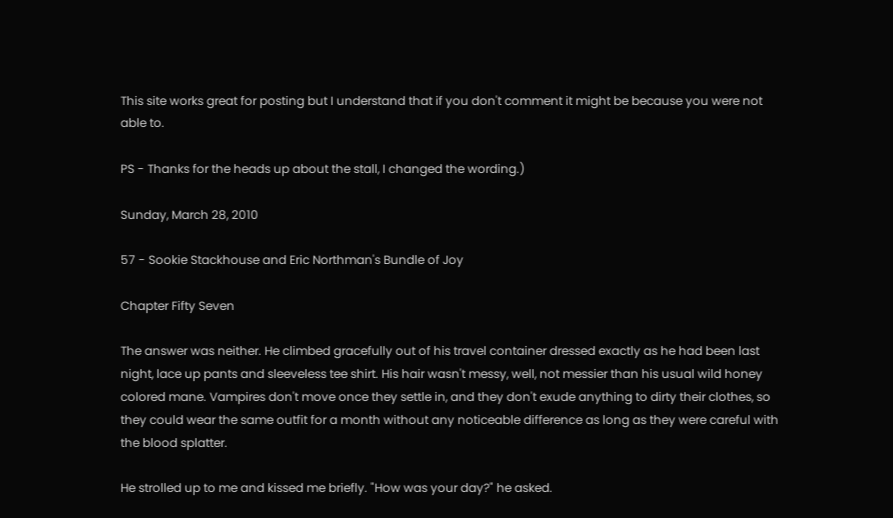This site works great for posting but I understand that if you don't comment it might be because you were not able to.

PS - Thanks for the heads up about the stall, I changed the wording.)

Sunday, March 28, 2010

57 - Sookie Stackhouse and Eric Northman's Bundle of Joy

Chapter Fifty Seven

The answer was neither. He climbed gracefully out of his travel container dressed exactly as he had been last night, lace up pants and sleeveless tee shirt. His hair wasn't messy, well, not messier than his usual wild honey colored mane. Vampires don't move once they settle in, and they don't exude anything to dirty their clothes, so they could wear the same outfit for a month without any noticeable difference as long as they were careful with the blood splatter.

He strolled up to me and kissed me briefly. "How was your day?" he asked.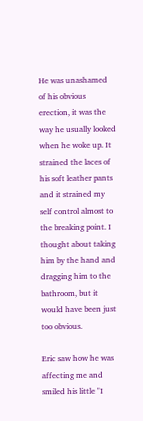He was unashamed of his obvious erection, it was the way he usually looked when he woke up. It strained the laces of his soft leather pants and it strained my self control almost to the breaking point. I thought about taking him by the hand and dragging him to the bathroom, but it would have been just too obvious.

Eric saw how he was affecting me and smiled his little "I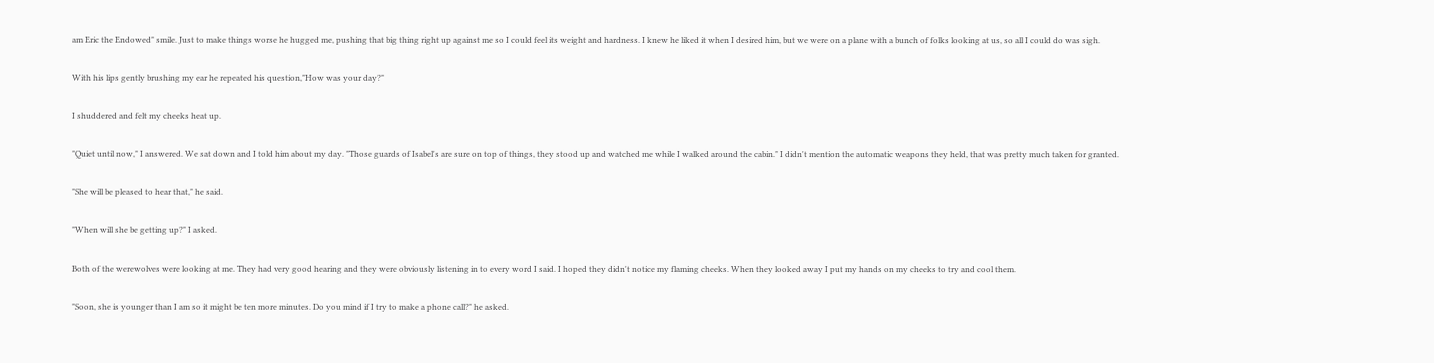am Eric the Endowed" smile. Just to make things worse he hugged me, pushing that big thing right up against me so I could feel its weight and hardness. I knew he liked it when I desired him, but we were on a plane with a bunch of folks looking at us, so all I could do was sigh.

With his lips gently brushing my ear he repeated his question,"How was your day?"

I shuddered and felt my cheeks heat up.

"Quiet until now," I answered. We sat down and I told him about my day. "Those guards of Isabel's are sure on top of things, they stood up and watched me while I walked around the cabin." I didn't mention the automatic weapons they held, that was pretty much taken for granted.

"She will be pleased to hear that," he said.

"When will she be getting up?" I asked.

Both of the werewolves were looking at me. They had very good hearing and they were obviously listening in to every word I said. I hoped they didn't notice my flaming cheeks. When they looked away I put my hands on my cheeks to try and cool them.

"Soon, she is younger than I am so it might be ten more minutes. Do you mind if I try to make a phone call?" he asked.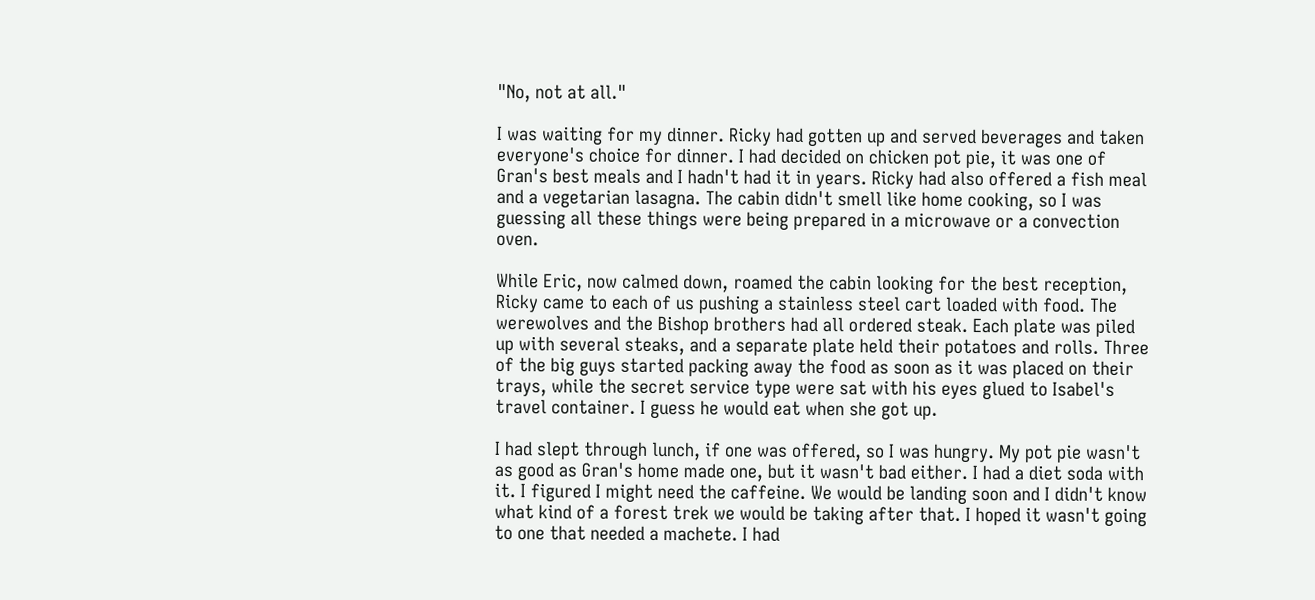"No, not at all."

I was waiting for my dinner. Ricky had gotten up and served beverages and taken everyone's choice for dinner. I had decided on chicken pot pie, it was one of Gran's best meals and I hadn't had it in years. Ricky had also offered a fish meal and a vegetarian lasagna. The cabin didn't smell like home cooking, so I was guessing all these things were being prepared in a microwave or a convection oven.

While Eric, now calmed down, roamed the cabin looking for the best reception, Ricky came to each of us pushing a stainless steel cart loaded with food. The werewolves and the Bishop brothers had all ordered steak. Each plate was piled up with several steaks, and a separate plate held their potatoes and rolls. Three of the big guys started packing away the food as soon as it was placed on their trays, while the secret service type were sat with his eyes glued to Isabel's travel container. I guess he would eat when she got up.

I had slept through lunch, if one was offered, so I was hungry. My pot pie wasn't as good as Gran's home made one, but it wasn't bad either. I had a diet soda with it. I figured I might need the caffeine. We would be landing soon and I didn't know what kind of a forest trek we would be taking after that. I hoped it wasn't going to one that needed a machete. I had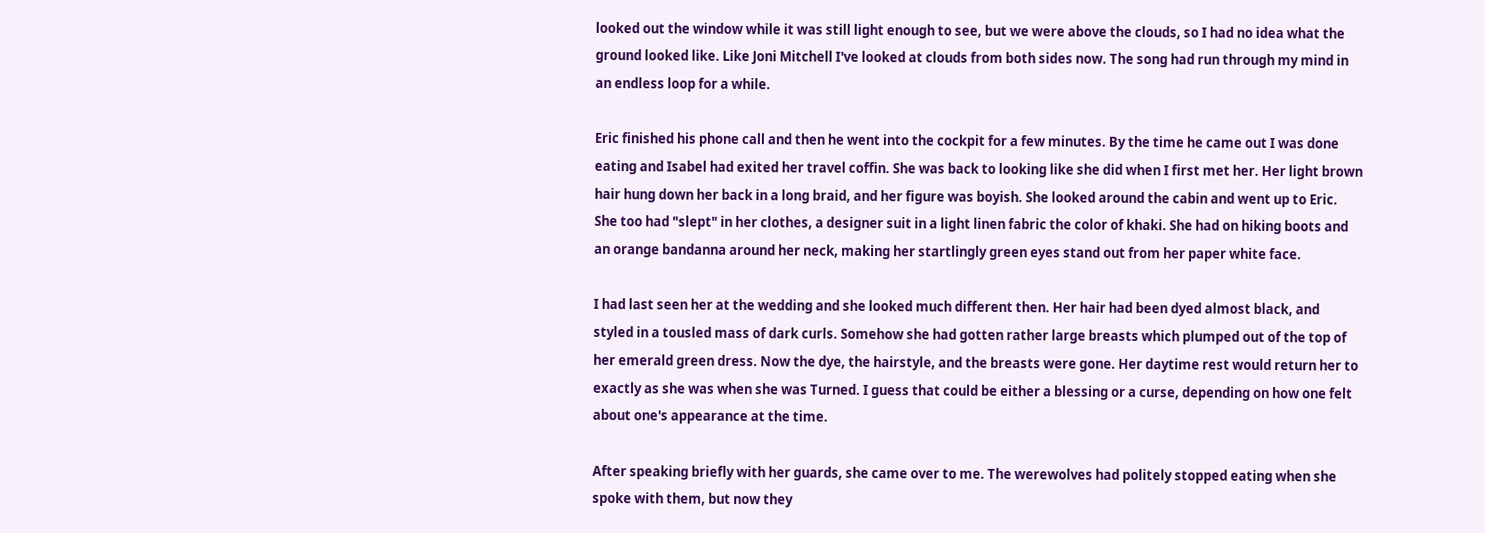looked out the window while it was still light enough to see, but we were above the clouds, so I had no idea what the ground looked like. Like Joni Mitchell I've looked at clouds from both sides now. The song had run through my mind in an endless loop for a while.

Eric finished his phone call and then he went into the cockpit for a few minutes. By the time he came out I was done eating and Isabel had exited her travel coffin. She was back to looking like she did when I first met her. Her light brown hair hung down her back in a long braid, and her figure was boyish. She looked around the cabin and went up to Eric. She too had "slept" in her clothes, a designer suit in a light linen fabric the color of khaki. She had on hiking boots and an orange bandanna around her neck, making her startlingly green eyes stand out from her paper white face.

I had last seen her at the wedding and she looked much different then. Her hair had been dyed almost black, and styled in a tousled mass of dark curls. Somehow she had gotten rather large breasts which plumped out of the top of her emerald green dress. Now the dye, the hairstyle, and the breasts were gone. Her daytime rest would return her to exactly as she was when she was Turned. I guess that could be either a blessing or a curse, depending on how one felt about one's appearance at the time.

After speaking briefly with her guards, she came over to me. The werewolves had politely stopped eating when she spoke with them, but now they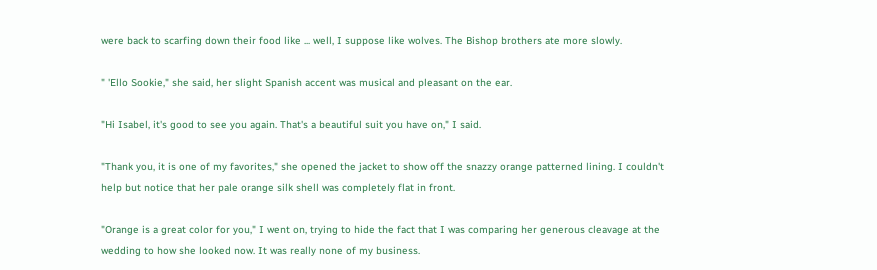were back to scarfing down their food like ... well, I suppose like wolves. The Bishop brothers ate more slowly.

" 'Ello Sookie," she said, her slight Spanish accent was musical and pleasant on the ear.

"Hi Isabel, it's good to see you again. That's a beautiful suit you have on," I said.

"Thank you, it is one of my favorites," she opened the jacket to show off the snazzy orange patterned lining. I couldn't help but notice that her pale orange silk shell was completely flat in front.

"Orange is a great color for you," I went on, trying to hide the fact that I was comparing her generous cleavage at the wedding to how she looked now. It was really none of my business.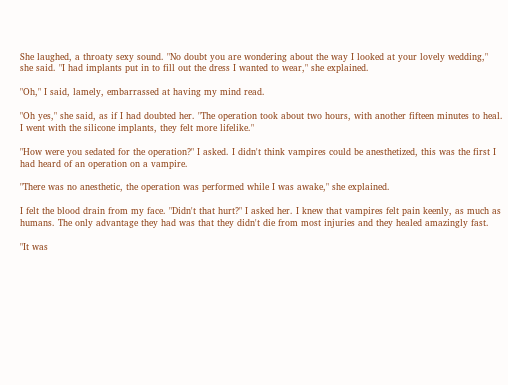She laughed, a throaty sexy sound. "No doubt you are wondering about the way I looked at your lovely wedding," she said. "I had implants put in to fill out the dress I wanted to wear," she explained.

"Oh," I said, lamely, embarrassed at having my mind read.

"Oh yes," she said, as if I had doubted her. "The operation took about two hours, with another fifteen minutes to heal. I went with the silicone implants, they felt more lifelike."

"How were you sedated for the operation?" I asked. I didn't think vampires could be anesthetized, this was the first I had heard of an operation on a vampire.

"There was no anesthetic, the operation was performed while I was awake," she explained.

I felt the blood drain from my face. "Didn't that hurt?" I asked her. I knew that vampires felt pain keenly, as much as humans. The only advantage they had was that they didn't die from most injuries and they healed amazingly fast.

"It was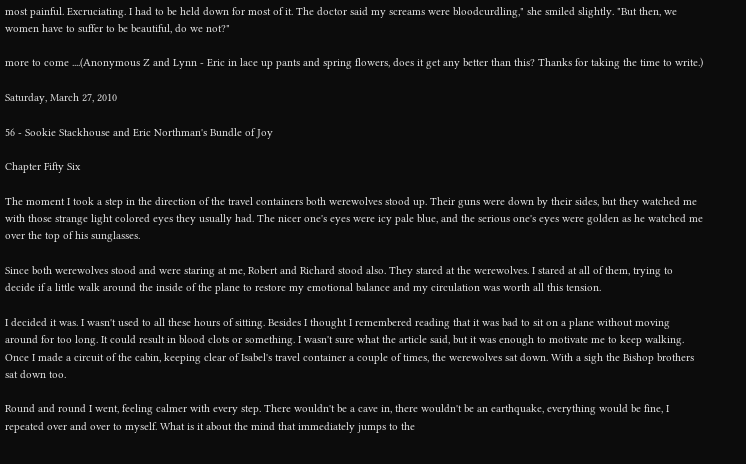most painful. Excruciating. I had to be held down for most of it. The doctor said my screams were bloodcurdling," she smiled slightly. "But then, we women have to suffer to be beautiful, do we not?"

more to come ....(Anonymous Z and Lynn - Eric in lace up pants and spring flowers, does it get any better than this? Thanks for taking the time to write.)

Saturday, March 27, 2010

56 - Sookie Stackhouse and Eric Northman's Bundle of Joy

Chapter Fifty Six

The moment I took a step in the direction of the travel containers both werewolves stood up. Their guns were down by their sides, but they watched me with those strange light colored eyes they usually had. The nicer one's eyes were icy pale blue, and the serious one's eyes were golden as he watched me over the top of his sunglasses.

Since both werewolves stood and were staring at me, Robert and Richard stood also. They stared at the werewolves. I stared at all of them, trying to decide if a little walk around the inside of the plane to restore my emotional balance and my circulation was worth all this tension.

I decided it was. I wasn't used to all these hours of sitting. Besides I thought I remembered reading that it was bad to sit on a plane without moving around for too long. It could result in blood clots or something. I wasn't sure what the article said, but it was enough to motivate me to keep walking. Once I made a circuit of the cabin, keeping clear of Isabel's travel container a couple of times, the werewolves sat down. With a sigh the Bishop brothers sat down too.

Round and round I went, feeling calmer with every step. There wouldn't be a cave in, there wouldn't be an earthquake, everything would be fine, I repeated over and over to myself. What is it about the mind that immediately jumps to the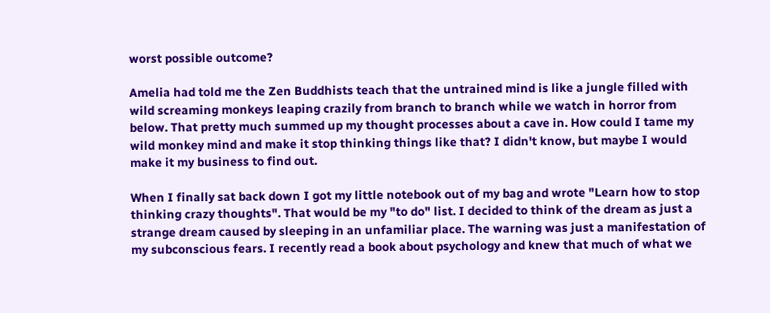worst possible outcome?

Amelia had told me the Zen Buddhists teach that the untrained mind is like a jungle filled with wild screaming monkeys leaping crazily from branch to branch while we watch in horror from below. That pretty much summed up my thought processes about a cave in. How could I tame my wild monkey mind and make it stop thinking things like that? I didn't know, but maybe I would make it my business to find out.

When I finally sat back down I got my little notebook out of my bag and wrote "Learn how to stop thinking crazy thoughts". That would be my "to do" list. I decided to think of the dream as just a strange dream caused by sleeping in an unfamiliar place. The warning was just a manifestation of my subconscious fears. I recently read a book about psychology and knew that much of what we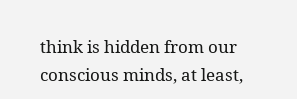think is hidden from our conscious minds, at least,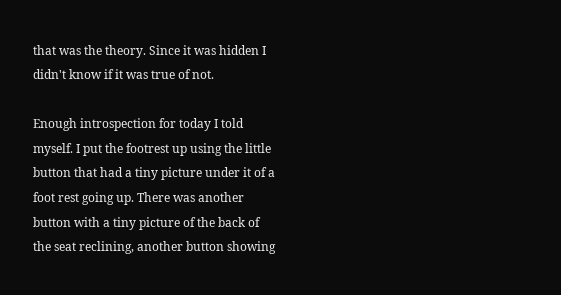that was the theory. Since it was hidden I didn't know if it was true of not.

Enough introspection for today I told myself. I put the footrest up using the little button that had a tiny picture under it of a foot rest going up. There was another button with a tiny picture of the back of the seat reclining, another button showing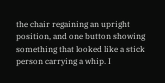the chair regaining an upright position, and one button showing something that looked like a stick person carrying a whip. I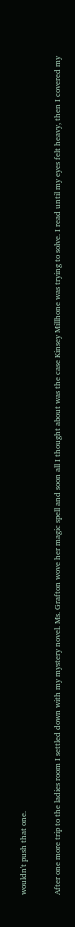wouldn't push that one.

After one more trip to the ladies room I settled down with my mystery novel. Ms. Grafton wove her magic spell and soon all I thought about was the case Kinsey Millhone was trying to solve. I read until my eyes felt heavy, then I covered my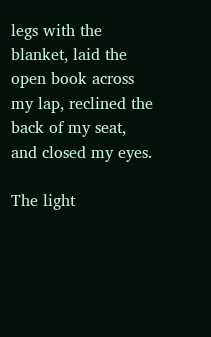legs with the blanket, laid the open book across my lap, reclined the back of my seat, and closed my eyes.

The light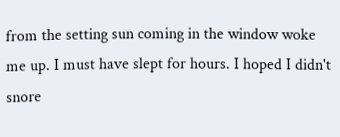from the setting sun coming in the window woke me up. I must have slept for hours. I hoped I didn't snore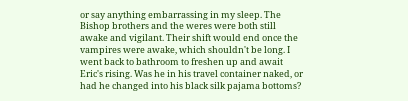or say anything embarrassing in my sleep. The Bishop brothers and the weres were both still awake and vigilant. Their shift would end once the vampires were awake, which shouldn't be long. I went back to bathroom to freshen up and await Eric's rising. Was he in his travel container naked, or had he changed into his black silk pajama bottoms?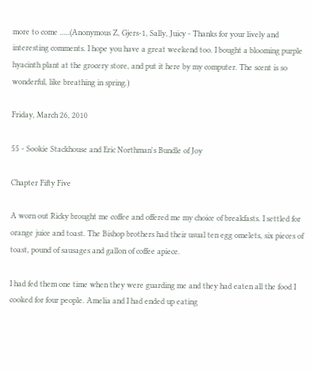more to come .....(Anonymous Z, Gjers-1, Sally, Juicy - Thanks for your lively and interesting comments. I hope you have a great weekend too. I bought a blooming purple hyacinth plant at the grocery store, and put it here by my computer. The scent is so wonderful, like breathing in spring.)

Friday, March 26, 2010

55 - Sookie Stackhouse and Eric Northman's Bundle of Joy

Chapter Fifty Five

A worn out Ricky brought me coffee and offered me my choice of breakfasts. I settled for orange juice and toast. The Bishop brothers had their usual ten egg omelets, six pieces of toast, pound of sausages and gallon of coffee apiece.

I had fed them one time when they were guarding me and they had eaten all the food I cooked for four people. Amelia and I had ended up eating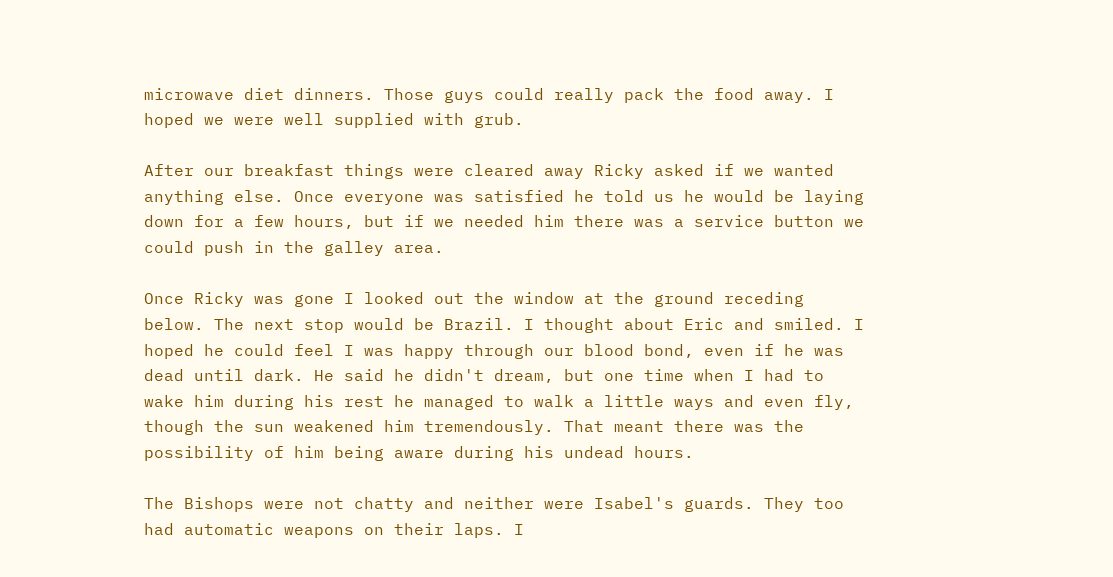microwave diet dinners. Those guys could really pack the food away. I hoped we were well supplied with grub.

After our breakfast things were cleared away Ricky asked if we wanted anything else. Once everyone was satisfied he told us he would be laying down for a few hours, but if we needed him there was a service button we could push in the galley area.

Once Ricky was gone I looked out the window at the ground receding below. The next stop would be Brazil. I thought about Eric and smiled. I hoped he could feel I was happy through our blood bond, even if he was dead until dark. He said he didn't dream, but one time when I had to wake him during his rest he managed to walk a little ways and even fly, though the sun weakened him tremendously. That meant there was the possibility of him being aware during his undead hours.

The Bishops were not chatty and neither were Isabel's guards. They too had automatic weapons on their laps. I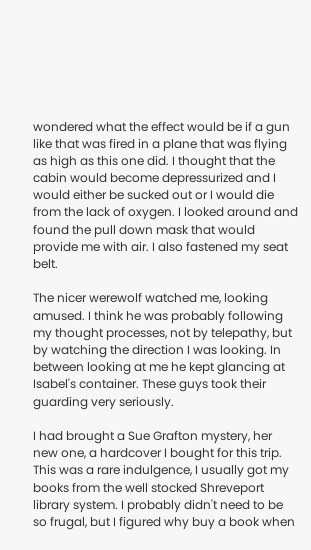wondered what the effect would be if a gun like that was fired in a plane that was flying as high as this one did. I thought that the cabin would become depressurized and I would either be sucked out or I would die from the lack of oxygen. I looked around and found the pull down mask that would provide me with air. I also fastened my seat belt.

The nicer werewolf watched me, looking amused. I think he was probably following my thought processes, not by telepathy, but by watching the direction I was looking. In between looking at me he kept glancing at Isabel's container. These guys took their guarding very seriously.

I had brought a Sue Grafton mystery, her new one, a hardcover I bought for this trip. This was a rare indulgence, I usually got my books from the well stocked Shreveport library system. I probably didn't need to be so frugal, but I figured why buy a book when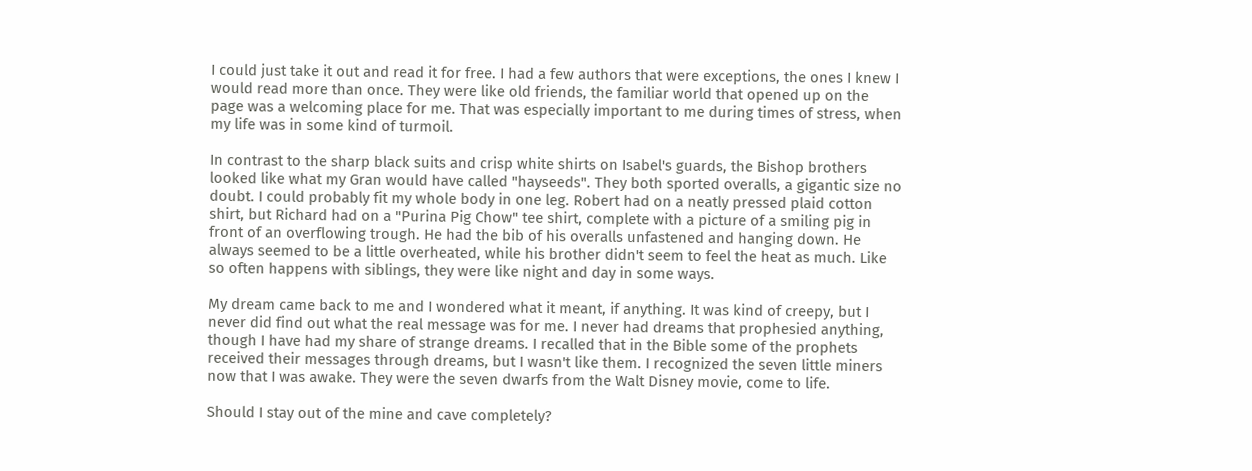I could just take it out and read it for free. I had a few authors that were exceptions, the ones I knew I would read more than once. They were like old friends, the familiar world that opened up on the page was a welcoming place for me. That was especially important to me during times of stress, when my life was in some kind of turmoil.

In contrast to the sharp black suits and crisp white shirts on Isabel's guards, the Bishop brothers looked like what my Gran would have called "hayseeds". They both sported overalls, a gigantic size no doubt. I could probably fit my whole body in one leg. Robert had on a neatly pressed plaid cotton shirt, but Richard had on a "Purina Pig Chow" tee shirt, complete with a picture of a smiling pig in front of an overflowing trough. He had the bib of his overalls unfastened and hanging down. He always seemed to be a little overheated, while his brother didn't seem to feel the heat as much. Like so often happens with siblings, they were like night and day in some ways.

My dream came back to me and I wondered what it meant, if anything. It was kind of creepy, but I never did find out what the real message was for me. I never had dreams that prophesied anything, though I have had my share of strange dreams. I recalled that in the Bible some of the prophets received their messages through dreams, but I wasn't like them. I recognized the seven little miners now that I was awake. They were the seven dwarfs from the Walt Disney movie, come to life.

Should I stay out of the mine and cave completely?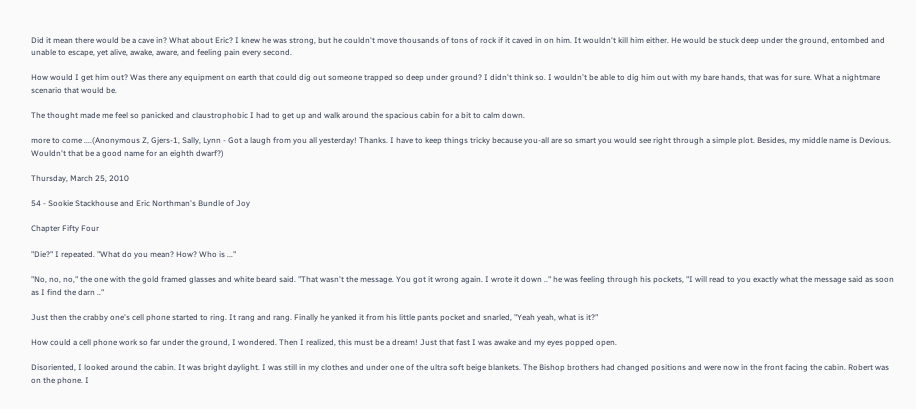Did it mean there would be a cave in? What about Eric? I knew he was strong, but he couldn't move thousands of tons of rock if it caved in on him. It wouldn't kill him either. He would be stuck deep under the ground, entombed and unable to escape, yet alive, awake, aware, and feeling pain every second.

How would I get him out? Was there any equipment on earth that could dig out someone trapped so deep under ground? I didn't think so. I wouldn't be able to dig him out with my bare hands, that was for sure. What a nightmare scenario that would be.

The thought made me feel so panicked and claustrophobic I had to get up and walk around the spacious cabin for a bit to calm down.

more to come ....(Anonymous Z, Gjers-1, Sally, Lynn - Got a laugh from you all yesterday! Thanks. I have to keep things tricky because you-all are so smart you would see right through a simple plot. Besides, my middle name is Devious. Wouldn't that be a good name for an eighth dwarf?)

Thursday, March 25, 2010

54 - Sookie Stackhouse and Eric Northman's Bundle of Joy

Chapter Fifty Four

"Die?" I repeated. "What do you mean? How? Who is ..."

"No, no, no," the one with the gold framed glasses and white beard said. "That wasn't the message. You got it wrong again. I wrote it down .." he was feeling through his pockets, "I will read to you exactly what the message said as soon as I find the darn .."

Just then the crabby one's cell phone started to ring. It rang and rang. Finally he yanked it from his little pants pocket and snarled, "Yeah yeah, what is it?"

How could a cell phone work so far under the ground, I wondered. Then I realized, this must be a dream! Just that fast I was awake and my eyes popped open.

Disoriented, I looked around the cabin. It was bright daylight. I was still in my clothes and under one of the ultra soft beige blankets. The Bishop brothers had changed positions and were now in the front facing the cabin. Robert was on the phone. I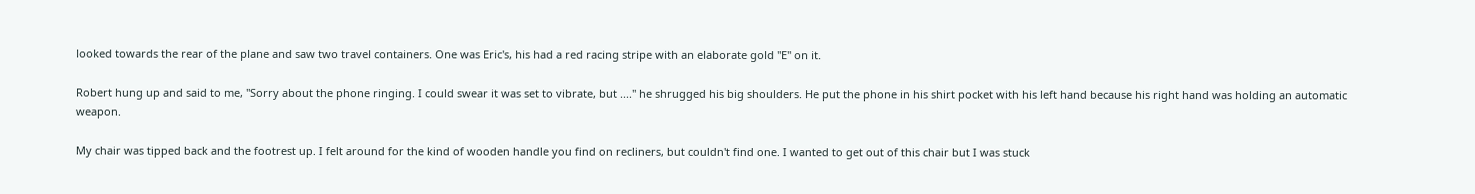looked towards the rear of the plane and saw two travel containers. One was Eric's, his had a red racing stripe with an elaborate gold "E" on it.

Robert hung up and said to me, "Sorry about the phone ringing. I could swear it was set to vibrate, but ...." he shrugged his big shoulders. He put the phone in his shirt pocket with his left hand because his right hand was holding an automatic weapon.

My chair was tipped back and the footrest up. I felt around for the kind of wooden handle you find on recliners, but couldn't find one. I wanted to get out of this chair but I was stuck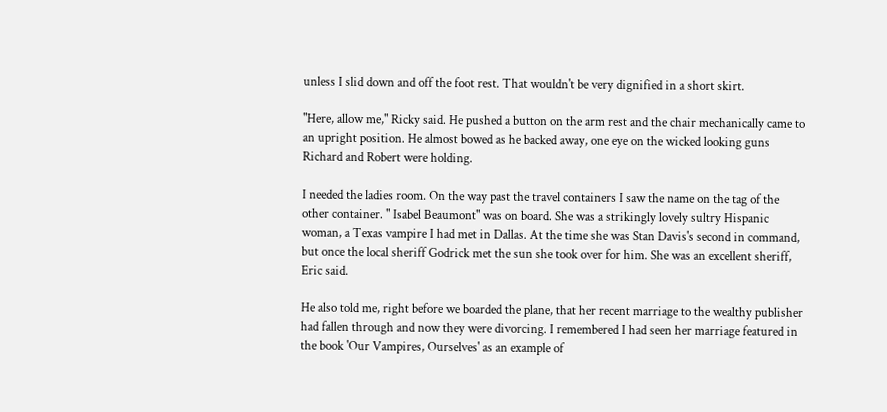unless I slid down and off the foot rest. That wouldn't be very dignified in a short skirt.

"Here, allow me," Ricky said. He pushed a button on the arm rest and the chair mechanically came to an upright position. He almost bowed as he backed away, one eye on the wicked looking guns Richard and Robert were holding.

I needed the ladies room. On the way past the travel containers I saw the name on the tag of the other container. " Isabel Beaumont" was on board. She was a strikingly lovely sultry Hispanic woman, a Texas vampire I had met in Dallas. At the time she was Stan Davis's second in command, but once the local sheriff Godrick met the sun she took over for him. She was an excellent sheriff, Eric said.

He also told me, right before we boarded the plane, that her recent marriage to the wealthy publisher had fallen through and now they were divorcing. I remembered I had seen her marriage featured in the book 'Our Vampires, Ourselves' as an example of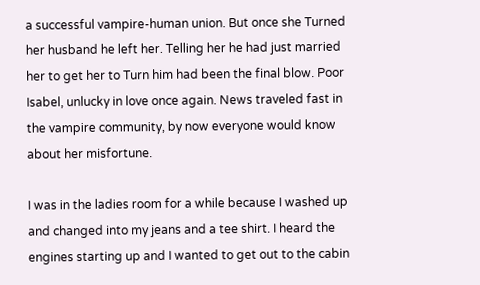a successful vampire-human union. But once she Turned her husband he left her. Telling her he had just married her to get her to Turn him had been the final blow. Poor Isabel, unlucky in love once again. News traveled fast in the vampire community, by now everyone would know about her misfortune.

I was in the ladies room for a while because I washed up and changed into my jeans and a tee shirt. I heard the engines starting up and I wanted to get out to the cabin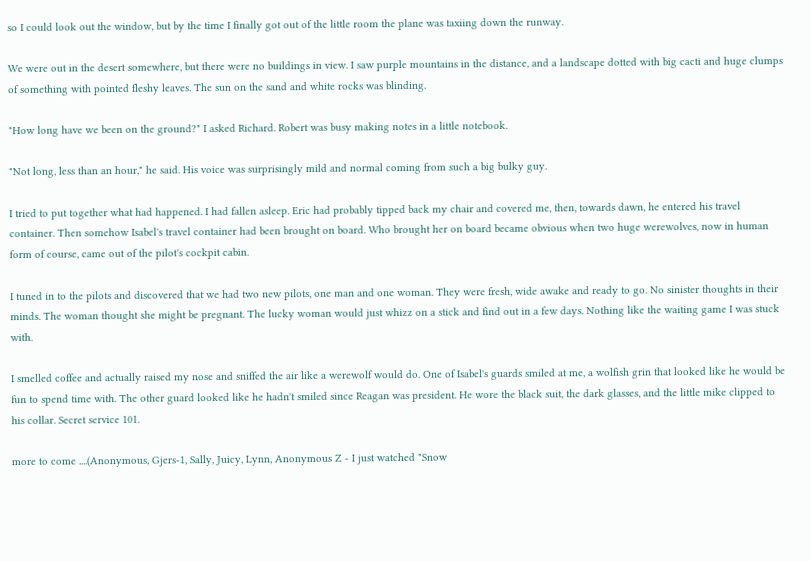so I could look out the window, but by the time I finally got out of the little room the plane was taxiing down the runway.

We were out in the desert somewhere, but there were no buildings in view. I saw purple mountains in the distance, and a landscape dotted with big cacti and huge clumps of something with pointed fleshy leaves. The sun on the sand and white rocks was blinding.

"How long have we been on the ground?" I asked Richard. Robert was busy making notes in a little notebook.

"Not long, less than an hour," he said. His voice was surprisingly mild and normal coming from such a big bulky guy.

I tried to put together what had happened. I had fallen asleep. Eric had probably tipped back my chair and covered me, then, towards dawn, he entered his travel container. Then somehow Isabel's travel container had been brought on board. Who brought her on board became obvious when two huge werewolves, now in human form of course, came out of the pilot's cockpit cabin.

I tuned in to the pilots and discovered that we had two new pilots, one man and one woman. They were fresh, wide awake and ready to go. No sinister thoughts in their minds. The woman thought she might be pregnant. The lucky woman would just whizz on a stick and find out in a few days. Nothing like the waiting game I was stuck with.

I smelled coffee and actually raised my nose and sniffed the air like a werewolf would do. One of Isabel's guards smiled at me, a wolfish grin that looked like he would be fun to spend time with. The other guard looked like he hadn't smiled since Reagan was president. He wore the black suit, the dark glasses, and the little mike clipped to his collar. Secret service 101.

more to come ....(Anonymous, Gjers-1, Sally, Juicy, Lynn, Anonymous Z - I just watched "Snow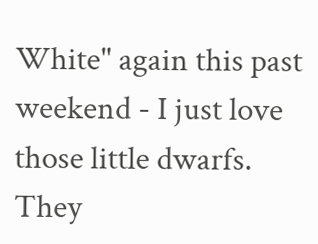White" again this past weekend - I just love those little dwarfs. They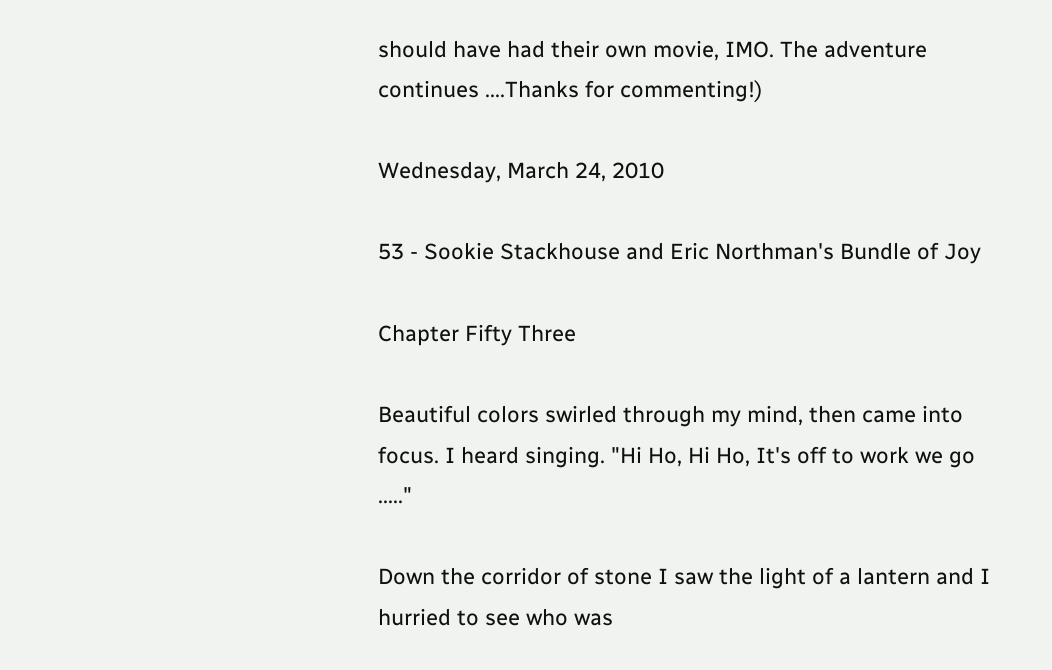should have had their own movie, IMO. The adventure continues ....Thanks for commenting!)

Wednesday, March 24, 2010

53 - Sookie Stackhouse and Eric Northman's Bundle of Joy

Chapter Fifty Three

Beautiful colors swirled through my mind, then came into focus. I heard singing. "Hi Ho, Hi Ho, It's off to work we go ....."

Down the corridor of stone I saw the light of a lantern and I hurried to see who was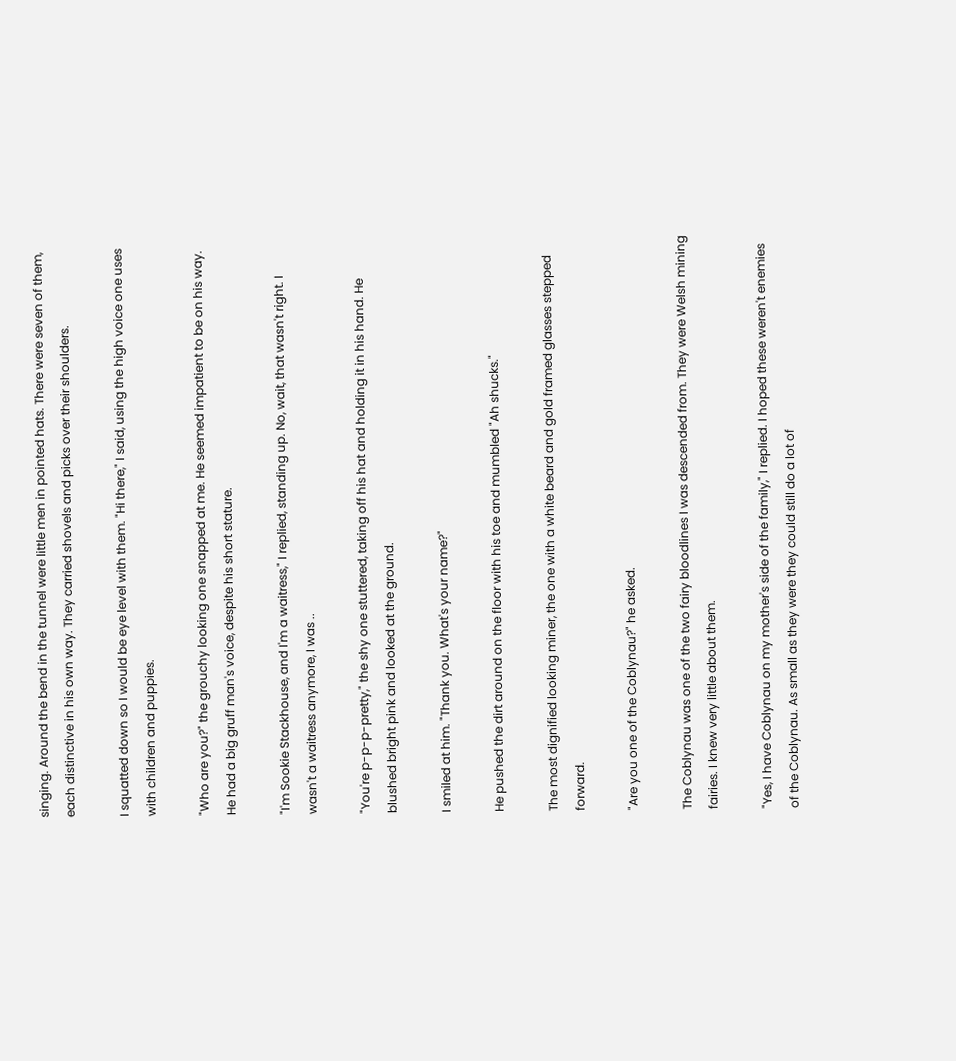singing. Around the bend in the tunnel were little men in pointed hats. There were seven of them, each distinctive in his own way. They carried shovels and picks over their shoulders.

I squatted down so I would be eye level with them. "Hi there," I said, using the high voice one uses with children and puppies.

"Who are you?" the grouchy looking one snapped at me. He seemed impatient to be on his way. He had a big gruff man's voice, despite his short stature.

"I'm Sookie Stackhouse, and I'm a waitress," I replied, standing up. No, wait, that wasn't right. I wasn't a waitress anymore, I was ..

"You're p-p-p-pretty," the shy one stuttered, taking off his hat and holding it in his hand. He blushed bright pink and looked at the ground.

I smiled at him. "Thank you. What's your name?"

He pushed the dirt around on the floor with his toe and mumbled "Ah shucks."

The most dignified looking miner, the one with a white beard and gold framed glasses stepped forward.

"Are you one of the Coblynau?" he asked.

The Coblynau was one of the two fairy bloodlines I was descended from. They were Welsh mining fairies. I knew very little about them.

"Yes, I have Coblynau on my mother's side of the family," I replied. I hoped these weren't enemies of the Coblynau. As small as they were they could still do a lot of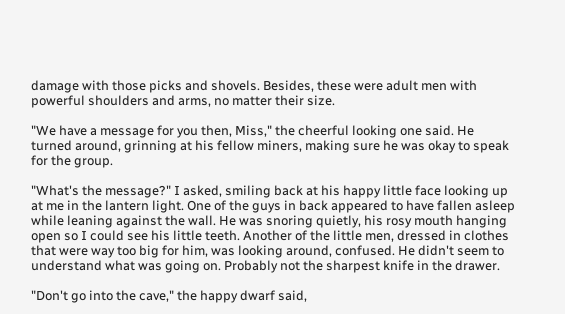damage with those picks and shovels. Besides, these were adult men with powerful shoulders and arms, no matter their size.

"We have a message for you then, Miss," the cheerful looking one said. He turned around, grinning at his fellow miners, making sure he was okay to speak for the group.

"What's the message?" I asked, smiling back at his happy little face looking up at me in the lantern light. One of the guys in back appeared to have fallen asleep while leaning against the wall. He was snoring quietly, his rosy mouth hanging open so I could see his little teeth. Another of the little men, dressed in clothes that were way too big for him, was looking around, confused. He didn't seem to understand what was going on. Probably not the sharpest knife in the drawer.

"Don't go into the cave," the happy dwarf said,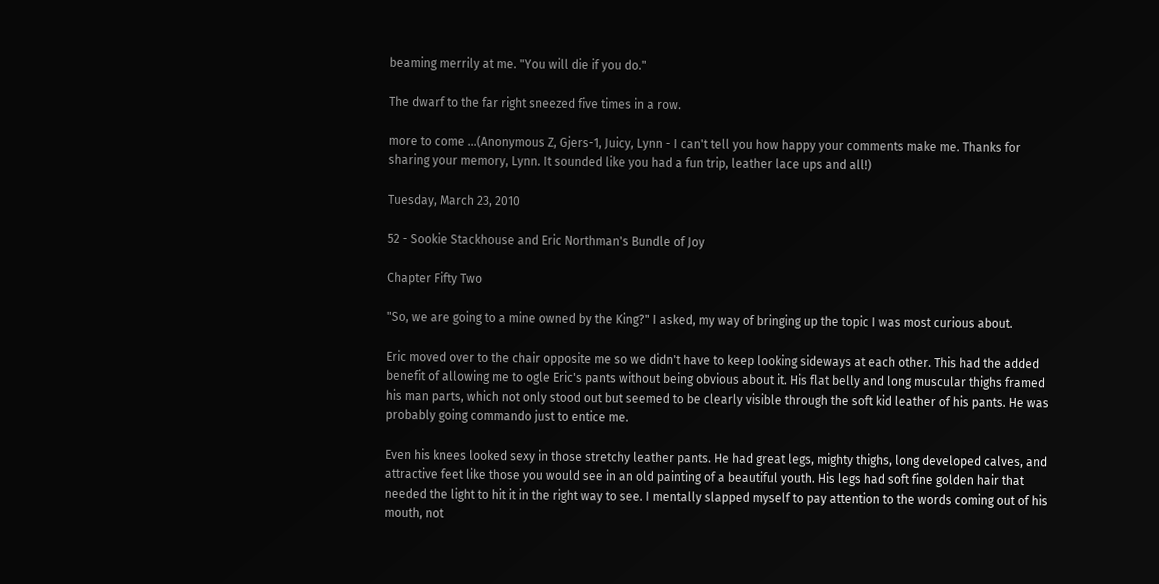beaming merrily at me. "You will die if you do."

The dwarf to the far right sneezed five times in a row.

more to come ...(Anonymous Z, Gjers-1, Juicy, Lynn - I can't tell you how happy your comments make me. Thanks for sharing your memory, Lynn. It sounded like you had a fun trip, leather lace ups and all!)

Tuesday, March 23, 2010

52 - Sookie Stackhouse and Eric Northman's Bundle of Joy

Chapter Fifty Two

"So, we are going to a mine owned by the King?" I asked, my way of bringing up the topic I was most curious about.

Eric moved over to the chair opposite me so we didn't have to keep looking sideways at each other. This had the added benefit of allowing me to ogle Eric's pants without being obvious about it. His flat belly and long muscular thighs framed his man parts, which not only stood out but seemed to be clearly visible through the soft kid leather of his pants. He was probably going commando just to entice me.

Even his knees looked sexy in those stretchy leather pants. He had great legs, mighty thighs, long developed calves, and attractive feet like those you would see in an old painting of a beautiful youth. His legs had soft fine golden hair that needed the light to hit it in the right way to see. I mentally slapped myself to pay attention to the words coming out of his mouth, not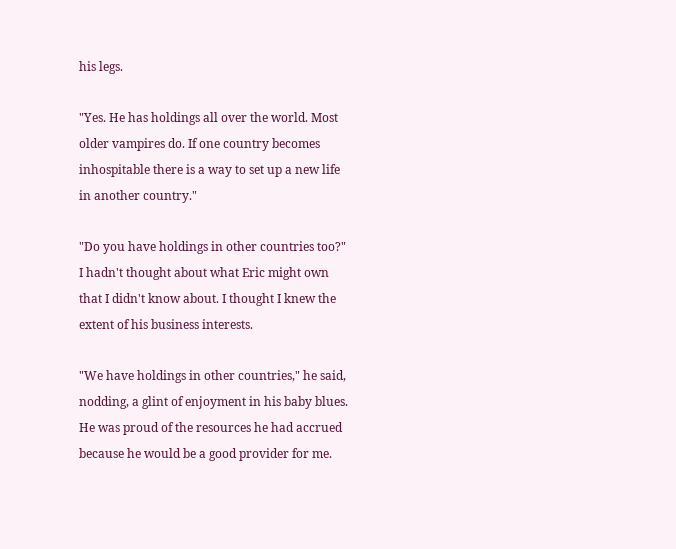his legs.

"Yes. He has holdings all over the world. Most older vampires do. If one country becomes inhospitable there is a way to set up a new life in another country."

"Do you have holdings in other countries too?" I hadn't thought about what Eric might own that I didn't know about. I thought I knew the extent of his business interests.

"We have holdings in other countries," he said, nodding, a glint of enjoyment in his baby blues. He was proud of the resources he had accrued because he would be a good provider for me.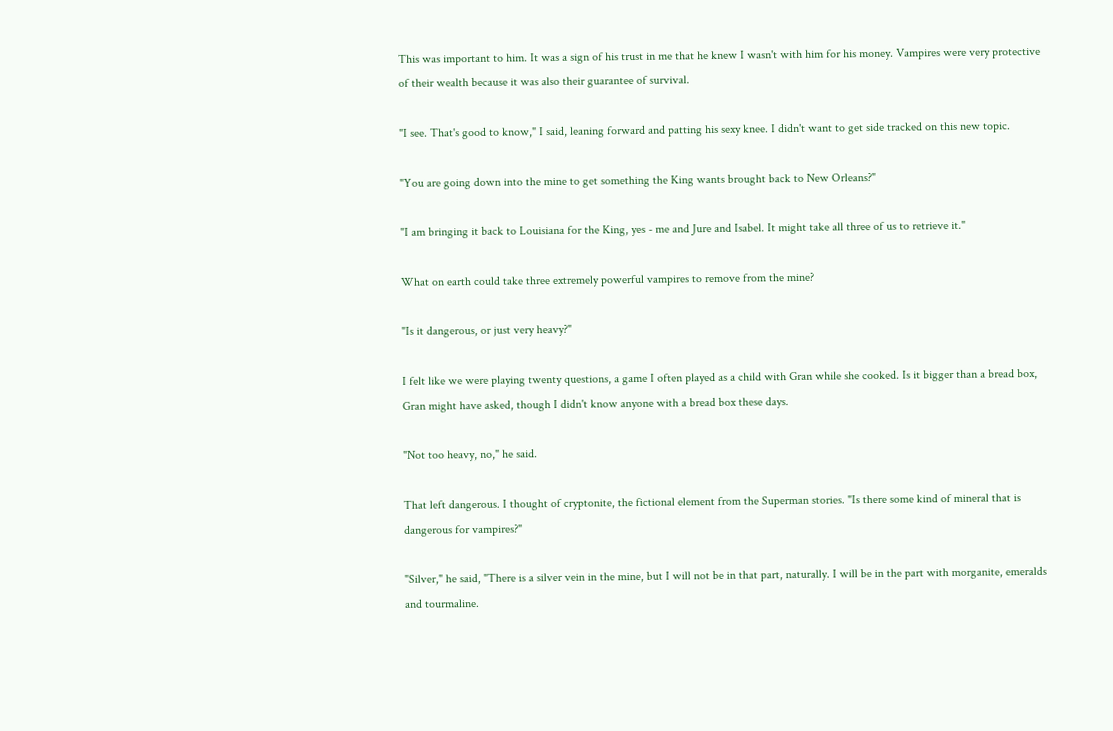This was important to him. It was a sign of his trust in me that he knew I wasn't with him for his money. Vampires were very protective of their wealth because it was also their guarantee of survival.

"I see. That's good to know," I said, leaning forward and patting his sexy knee. I didn't want to get side tracked on this new topic.

"You are going down into the mine to get something the King wants brought back to New Orleans?"

"I am bringing it back to Louisiana for the King, yes - me and Jure and Isabel. It might take all three of us to retrieve it."

What on earth could take three extremely powerful vampires to remove from the mine?

"Is it dangerous, or just very heavy?"

I felt like we were playing twenty questions, a game I often played as a child with Gran while she cooked. Is it bigger than a bread box, Gran might have asked, though I didn't know anyone with a bread box these days.

"Not too heavy, no," he said.

That left dangerous. I thought of cryptonite, the fictional element from the Superman stories. "Is there some kind of mineral that is dangerous for vampires?"

"Silver," he said, "There is a silver vein in the mine, but I will not be in that part, naturally. I will be in the part with morganite, emeralds and tourmaline.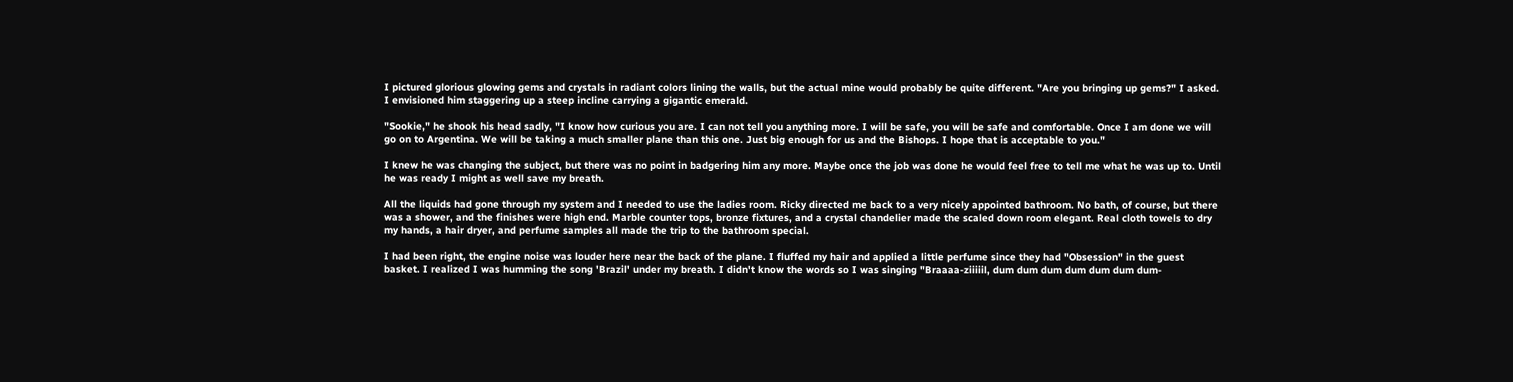I pictured glorious glowing gems and crystals in radiant colors lining the walls, but the actual mine would probably be quite different. "Are you bringing up gems?" I asked. I envisioned him staggering up a steep incline carrying a gigantic emerald.

"Sookie," he shook his head sadly, "I know how curious you are. I can not tell you anything more. I will be safe, you will be safe and comfortable. Once I am done we will go on to Argentina. We will be taking a much smaller plane than this one. Just big enough for us and the Bishops. I hope that is acceptable to you."

I knew he was changing the subject, but there was no point in badgering him any more. Maybe once the job was done he would feel free to tell me what he was up to. Until he was ready I might as well save my breath.

All the liquids had gone through my system and I needed to use the ladies room. Ricky directed me back to a very nicely appointed bathroom. No bath, of course, but there was a shower, and the finishes were high end. Marble counter tops, bronze fixtures, and a crystal chandelier made the scaled down room elegant. Real cloth towels to dry my hands, a hair dryer, and perfume samples all made the trip to the bathroom special.

I had been right, the engine noise was louder here near the back of the plane. I fluffed my hair and applied a little perfume since they had "Obsession" in the guest basket. I realized I was humming the song 'Brazil' under my breath. I didn't know the words so I was singing "Braaaa-ziiiiil, dum dum dum dum dum dum dum-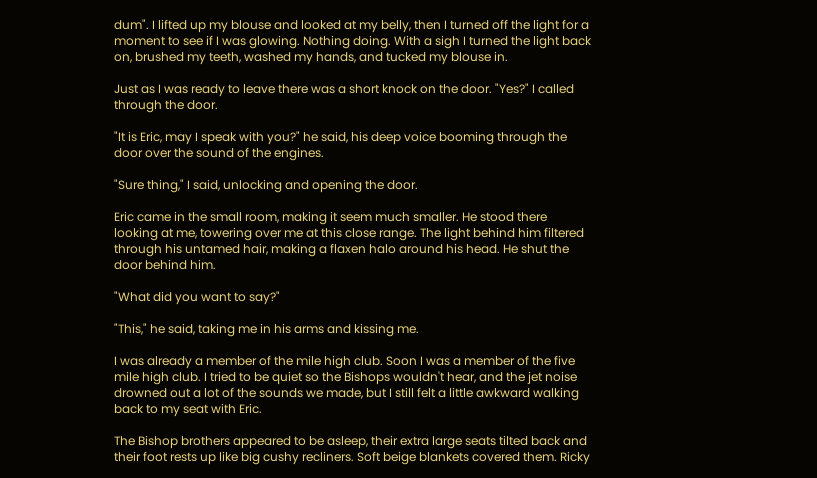dum". I lifted up my blouse and looked at my belly, then I turned off the light for a moment to see if I was glowing. Nothing doing. With a sigh I turned the light back on, brushed my teeth, washed my hands, and tucked my blouse in.

Just as I was ready to leave there was a short knock on the door. "Yes?" I called through the door.

"It is Eric, may I speak with you?" he said, his deep voice booming through the door over the sound of the engines.

"Sure thing," I said, unlocking and opening the door.

Eric came in the small room, making it seem much smaller. He stood there looking at me, towering over me at this close range. The light behind him filtered through his untamed hair, making a flaxen halo around his head. He shut the door behind him.

"What did you want to say?"

"This," he said, taking me in his arms and kissing me.

I was already a member of the mile high club. Soon I was a member of the five mile high club. I tried to be quiet so the Bishops wouldn't hear, and the jet noise drowned out a lot of the sounds we made, but I still felt a little awkward walking back to my seat with Eric.

The Bishop brothers appeared to be asleep, their extra large seats tilted back and their foot rests up like big cushy recliners. Soft beige blankets covered them. Ricky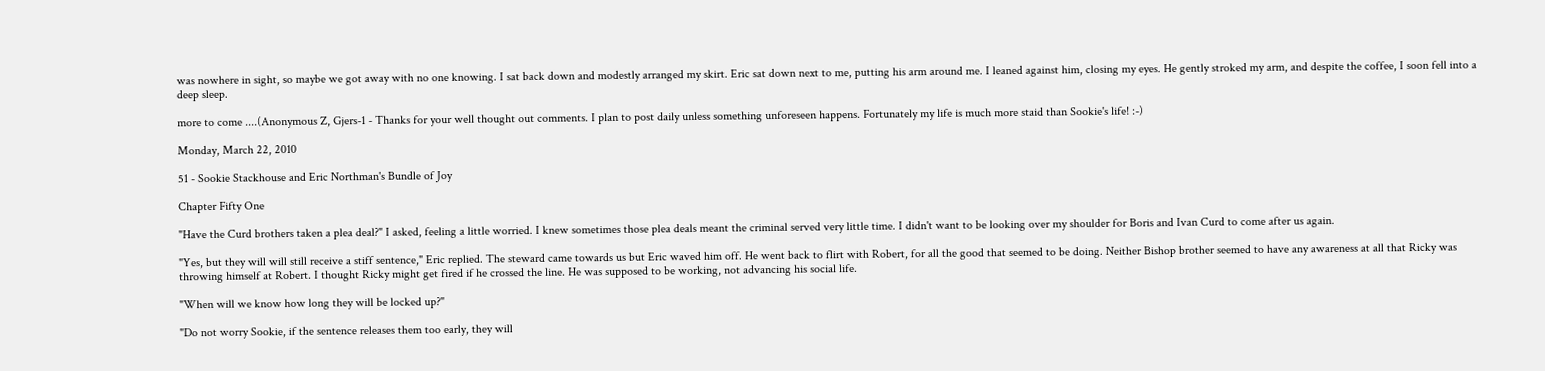was nowhere in sight, so maybe we got away with no one knowing. I sat back down and modestly arranged my skirt. Eric sat down next to me, putting his arm around me. I leaned against him, closing my eyes. He gently stroked my arm, and despite the coffee, I soon fell into a deep sleep.

more to come ....(Anonymous Z, Gjers-1 - Thanks for your well thought out comments. I plan to post daily unless something unforeseen happens. Fortunately my life is much more staid than Sookie's life! :-)

Monday, March 22, 2010

51 - Sookie Stackhouse and Eric Northman's Bundle of Joy

Chapter Fifty One

"Have the Curd brothers taken a plea deal?" I asked, feeling a little worried. I knew sometimes those plea deals meant the criminal served very little time. I didn't want to be looking over my shoulder for Boris and Ivan Curd to come after us again.

"Yes, but they will will still receive a stiff sentence," Eric replied. The steward came towards us but Eric waved him off. He went back to flirt with Robert, for all the good that seemed to be doing. Neither Bishop brother seemed to have any awareness at all that Ricky was throwing himself at Robert. I thought Ricky might get fired if he crossed the line. He was supposed to be working, not advancing his social life.

"When will we know how long they will be locked up?"

"Do not worry Sookie, if the sentence releases them too early, they will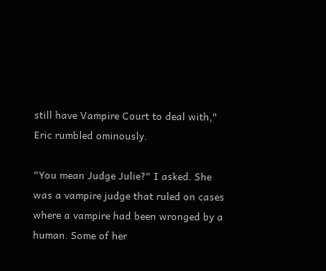still have Vampire Court to deal with," Eric rumbled ominously.

"You mean Judge Julie?" I asked. She was a vampire judge that ruled on cases where a vampire had been wronged by a human. Some of her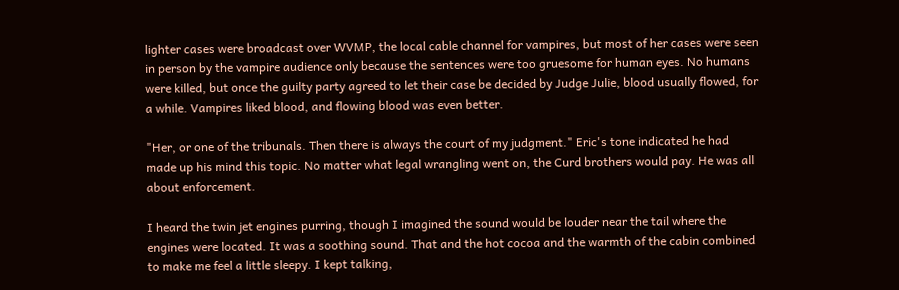lighter cases were broadcast over WVMP, the local cable channel for vampires, but most of her cases were seen in person by the vampire audience only because the sentences were too gruesome for human eyes. No humans were killed, but once the guilty party agreed to let their case be decided by Judge Julie, blood usually flowed, for a while. Vampires liked blood, and flowing blood was even better.

"Her, or one of the tribunals. Then there is always the court of my judgment." Eric's tone indicated he had made up his mind this topic. No matter what legal wrangling went on, the Curd brothers would pay. He was all about enforcement.

I heard the twin jet engines purring, though I imagined the sound would be louder near the tail where the engines were located. It was a soothing sound. That and the hot cocoa and the warmth of the cabin combined to make me feel a little sleepy. I kept talking,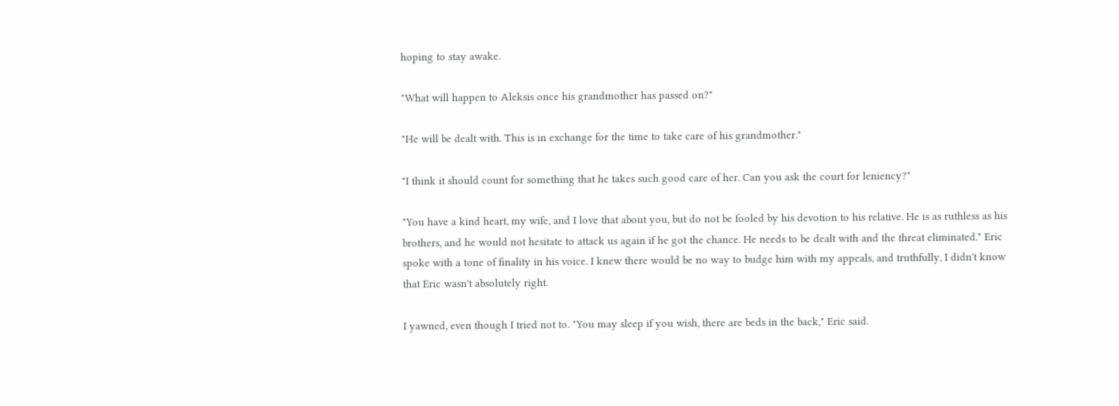hoping to stay awake.

"What will happen to Aleksis once his grandmother has passed on?"

"He will be dealt with. This is in exchange for the time to take care of his grandmother."

"I think it should count for something that he takes such good care of her. Can you ask the court for leniency?"

"You have a kind heart, my wife, and I love that about you, but do not be fooled by his devotion to his relative. He is as ruthless as his brothers, and he would not hesitate to attack us again if he got the chance. He needs to be dealt with and the threat eliminated." Eric spoke with a tone of finality in his voice. I knew there would be no way to budge him with my appeals, and truthfully, I didn't know that Eric wasn't absolutely right.

I yawned, even though I tried not to. "You may sleep if you wish, there are beds in the back," Eric said.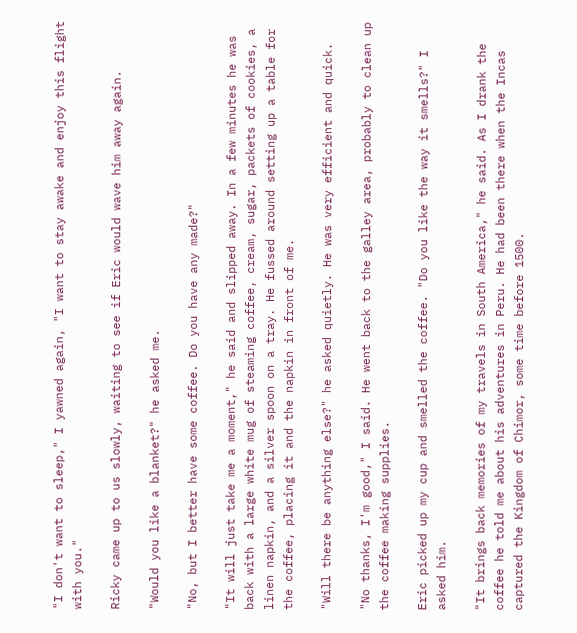"I don't want to sleep," I yawned again, "I want to stay awake and enjoy this flight with you."

Ricky came up to us slowly, waiting to see if Eric would wave him away again.

"Would you like a blanket?" he asked me.

"No, but I better have some coffee. Do you have any made?"

"It will just take me a moment," he said and slipped away. In a few minutes he was back with a large white mug of steaming coffee, cream, sugar, packets of cookies, a linen napkin, and a silver spoon on a tray. He fussed around setting up a table for the coffee, placing it and the napkin in front of me.

"Will there be anything else?" he asked quietly. He was very efficient and quick.

"No thanks, I'm good," I said. He went back to the galley area, probably to clean up the coffee making supplies.

Eric picked up my cup and smelled the coffee. "Do you like the way it smells?" I asked him.

"It brings back memories of my travels in South America," he said. As I drank the coffee he told me about his adventures in Peru. He had been there when the Incas captured the Kingdom of Chimor, some time before 1500.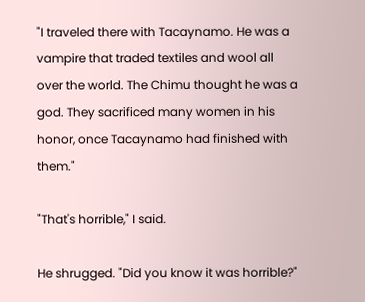"I traveled there with Tacaynamo. He was a vampire that traded textiles and wool all over the world. The Chimu thought he was a god. They sacrificed many women in his honor, once Tacaynamo had finished with them."

"That's horrible," I said.

He shrugged. "Did you know it was horrible?"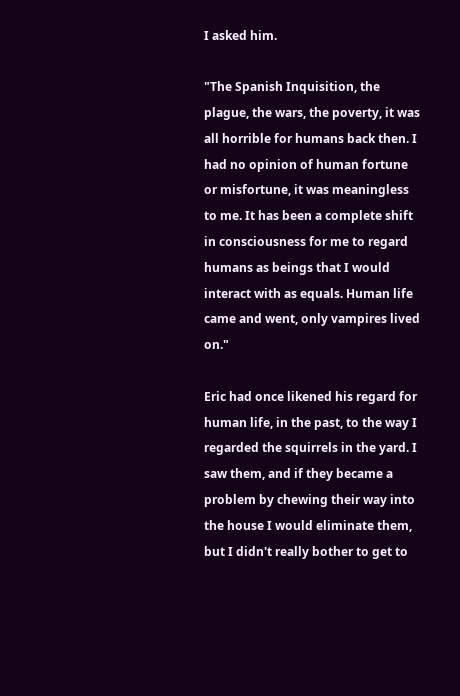I asked him.

"The Spanish Inquisition, the plague, the wars, the poverty, it was all horrible for humans back then. I had no opinion of human fortune or misfortune, it was meaningless to me. It has been a complete shift in consciousness for me to regard humans as beings that I would interact with as equals. Human life came and went, only vampires lived on."

Eric had once likened his regard for human life, in the past, to the way I regarded the squirrels in the yard. I saw them, and if they became a problem by chewing their way into the house I would eliminate them, but I didn't really bother to get to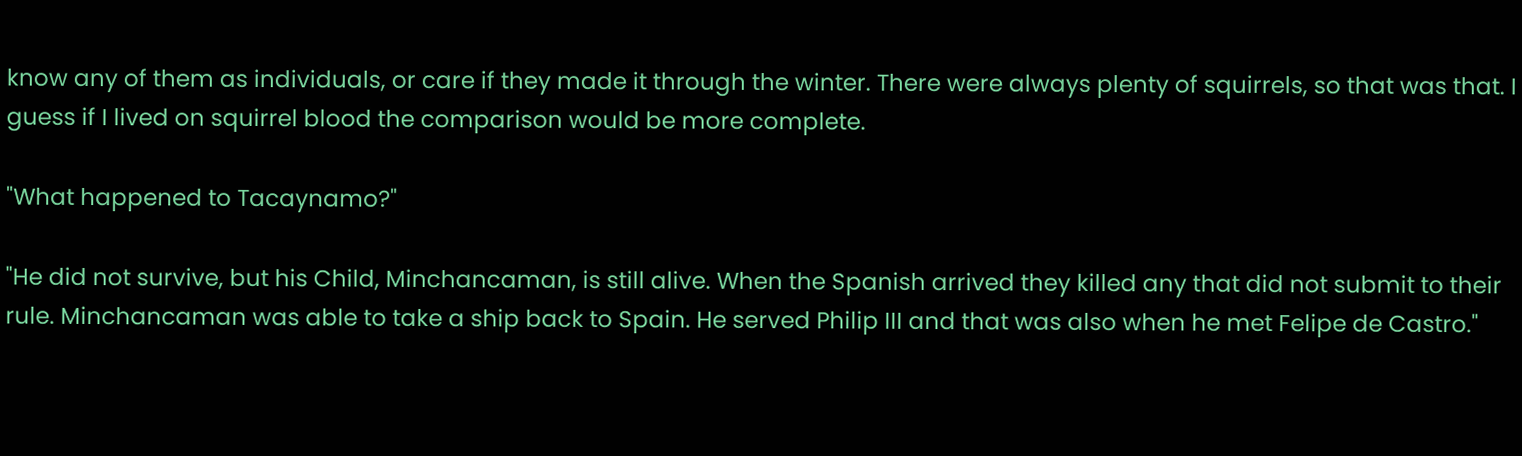know any of them as individuals, or care if they made it through the winter. There were always plenty of squirrels, so that was that. I guess if I lived on squirrel blood the comparison would be more complete.

"What happened to Tacaynamo?"

"He did not survive, but his Child, Minchancaman, is still alive. When the Spanish arrived they killed any that did not submit to their rule. Minchancaman was able to take a ship back to Spain. He served Philip III and that was also when he met Felipe de Castro."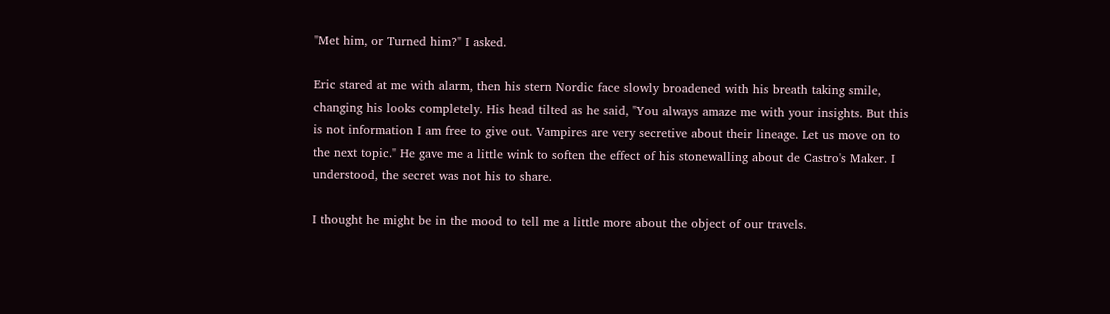"Met him, or Turned him?" I asked.

Eric stared at me with alarm, then his stern Nordic face slowly broadened with his breath taking smile, changing his looks completely. His head tilted as he said, "You always amaze me with your insights. But this is not information I am free to give out. Vampires are very secretive about their lineage. Let us move on to the next topic." He gave me a little wink to soften the effect of his stonewalling about de Castro's Maker. I understood, the secret was not his to share.

I thought he might be in the mood to tell me a little more about the object of our travels.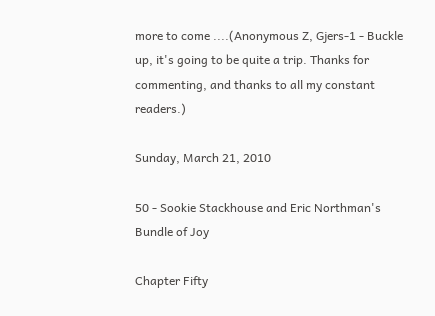more to come ....(Anonymous Z, Gjers-1 - Buckle up, it's going to be quite a trip. Thanks for commenting, and thanks to all my constant readers.)

Sunday, March 21, 2010

50 - Sookie Stackhouse and Eric Northman's Bundle of Joy

Chapter Fifty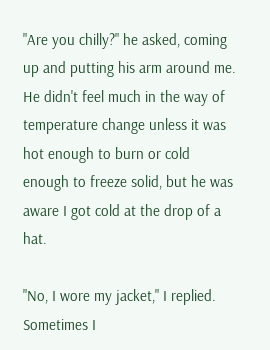"Are you chilly?" he asked, coming up and putting his arm around me. He didn't feel much in the way of temperature change unless it was hot enough to burn or cold enough to freeze solid, but he was aware I got cold at the drop of a hat.

"No, I wore my jacket," I replied. Sometimes I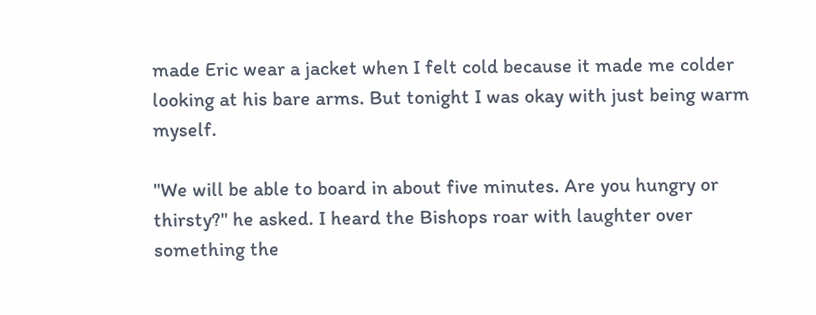made Eric wear a jacket when I felt cold because it made me colder looking at his bare arms. But tonight I was okay with just being warm myself.

"We will be able to board in about five minutes. Are you hungry or thirsty?" he asked. I heard the Bishops roar with laughter over something the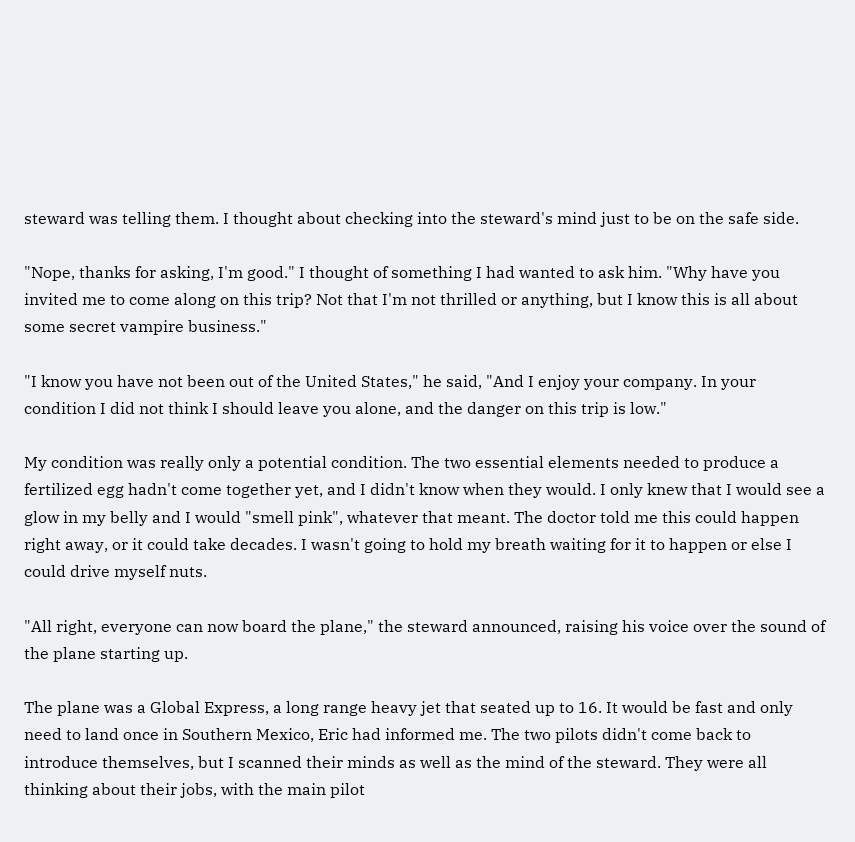steward was telling them. I thought about checking into the steward's mind just to be on the safe side.

"Nope, thanks for asking, I'm good." I thought of something I had wanted to ask him. "Why have you invited me to come along on this trip? Not that I'm not thrilled or anything, but I know this is all about some secret vampire business."

"I know you have not been out of the United States," he said, "And I enjoy your company. In your condition I did not think I should leave you alone, and the danger on this trip is low."

My condition was really only a potential condition. The two essential elements needed to produce a fertilized egg hadn't come together yet, and I didn't know when they would. I only knew that I would see a glow in my belly and I would "smell pink", whatever that meant. The doctor told me this could happen right away, or it could take decades. I wasn't going to hold my breath waiting for it to happen or else I could drive myself nuts.

"All right, everyone can now board the plane," the steward announced, raising his voice over the sound of the plane starting up.

The plane was a Global Express, a long range heavy jet that seated up to 16. It would be fast and only need to land once in Southern Mexico, Eric had informed me. The two pilots didn't come back to introduce themselves, but I scanned their minds as well as the mind of the steward. They were all thinking about their jobs, with the main pilot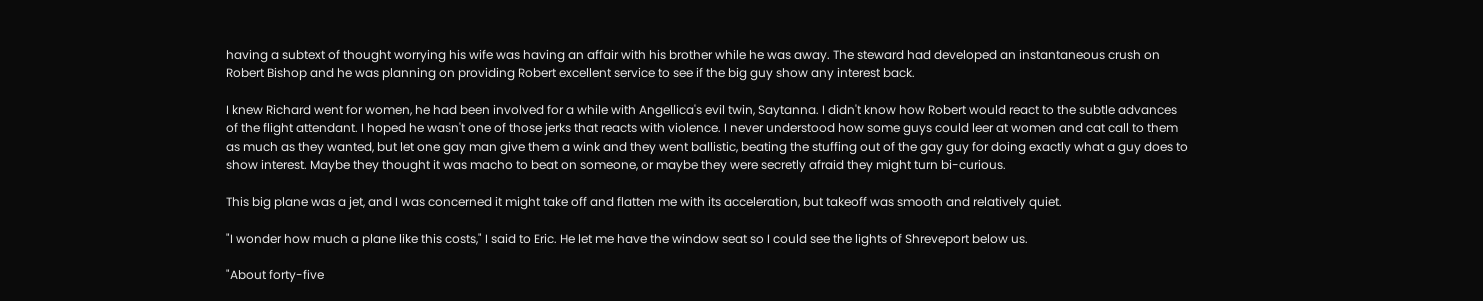having a subtext of thought worrying his wife was having an affair with his brother while he was away. The steward had developed an instantaneous crush on Robert Bishop and he was planning on providing Robert excellent service to see if the big guy show any interest back.

I knew Richard went for women, he had been involved for a while with Angellica's evil twin, Saytanna. I didn't know how Robert would react to the subtle advances of the flight attendant. I hoped he wasn't one of those jerks that reacts with violence. I never understood how some guys could leer at women and cat call to them as much as they wanted, but let one gay man give them a wink and they went ballistic, beating the stuffing out of the gay guy for doing exactly what a guy does to show interest. Maybe they thought it was macho to beat on someone, or maybe they were secretly afraid they might turn bi-curious.

This big plane was a jet, and I was concerned it might take off and flatten me with its acceleration, but takeoff was smooth and relatively quiet.

"I wonder how much a plane like this costs," I said to Eric. He let me have the window seat so I could see the lights of Shreveport below us.

"About forty-five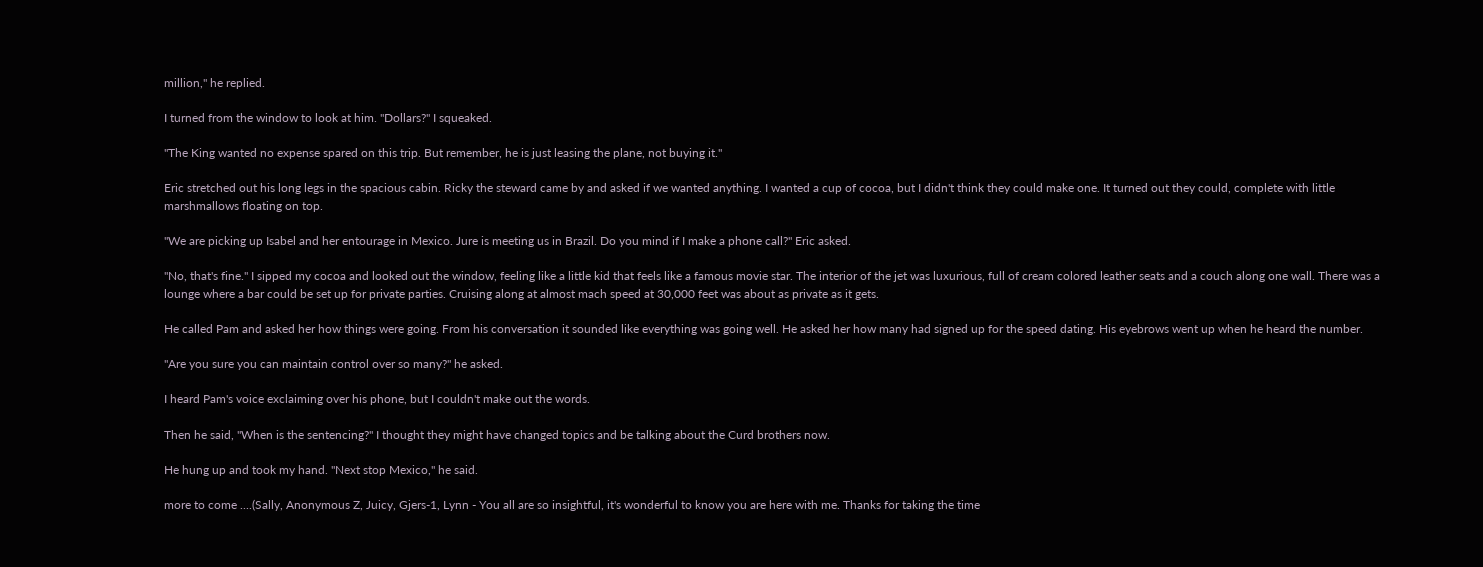million," he replied.

I turned from the window to look at him. "Dollars?" I squeaked.

"The King wanted no expense spared on this trip. But remember, he is just leasing the plane, not buying it."

Eric stretched out his long legs in the spacious cabin. Ricky the steward came by and asked if we wanted anything. I wanted a cup of cocoa, but I didn't think they could make one. It turned out they could, complete with little marshmallows floating on top.

"We are picking up Isabel and her entourage in Mexico. Jure is meeting us in Brazil. Do you mind if I make a phone call?" Eric asked.

"No, that's fine." I sipped my cocoa and looked out the window, feeling like a little kid that feels like a famous movie star. The interior of the jet was luxurious, full of cream colored leather seats and a couch along one wall. There was a lounge where a bar could be set up for private parties. Cruising along at almost mach speed at 30,000 feet was about as private as it gets.

He called Pam and asked her how things were going. From his conversation it sounded like everything was going well. He asked her how many had signed up for the speed dating. His eyebrows went up when he heard the number.

"Are you sure you can maintain control over so many?" he asked.

I heard Pam's voice exclaiming over his phone, but I couldn't make out the words.

Then he said, "When is the sentencing?" I thought they might have changed topics and be talking about the Curd brothers now.

He hung up and took my hand. "Next stop Mexico," he said.

more to come ....(Sally, Anonymous Z, Juicy, Gjers-1, Lynn - You all are so insightful, it's wonderful to know you are here with me. Thanks for taking the time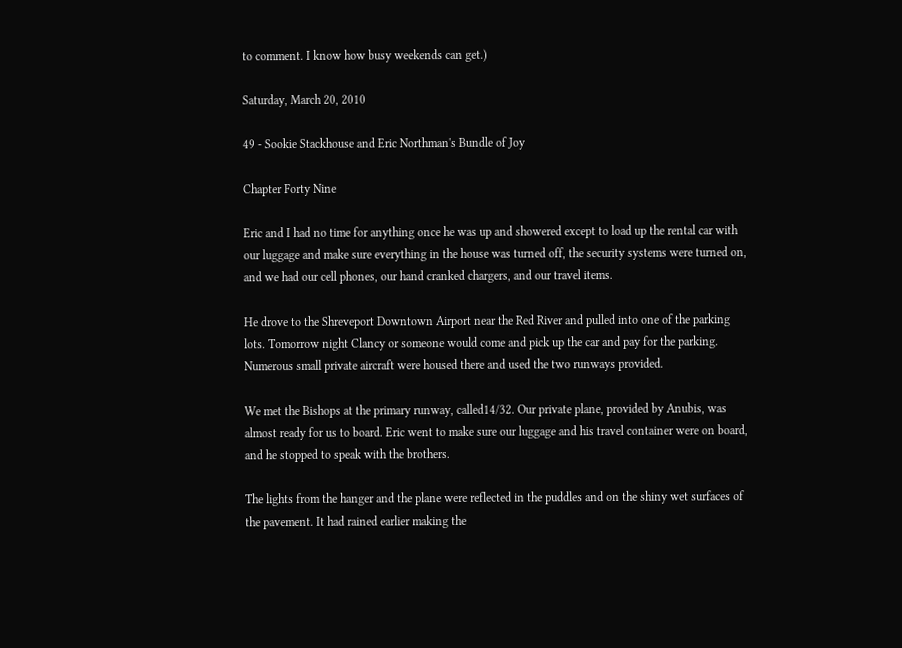to comment. I know how busy weekends can get.)

Saturday, March 20, 2010

49 - Sookie Stackhouse and Eric Northman's Bundle of Joy

Chapter Forty Nine

Eric and I had no time for anything once he was up and showered except to load up the rental car with our luggage and make sure everything in the house was turned off, the security systems were turned on, and we had our cell phones, our hand cranked chargers, and our travel items.

He drove to the Shreveport Downtown Airport near the Red River and pulled into one of the parking lots. Tomorrow night Clancy or someone would come and pick up the car and pay for the parking. Numerous small private aircraft were housed there and used the two runways provided.

We met the Bishops at the primary runway, called14/32. Our private plane, provided by Anubis, was almost ready for us to board. Eric went to make sure our luggage and his travel container were on board, and he stopped to speak with the brothers.

The lights from the hanger and the plane were reflected in the puddles and on the shiny wet surfaces of the pavement. It had rained earlier making the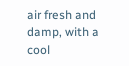air fresh and damp, with a cool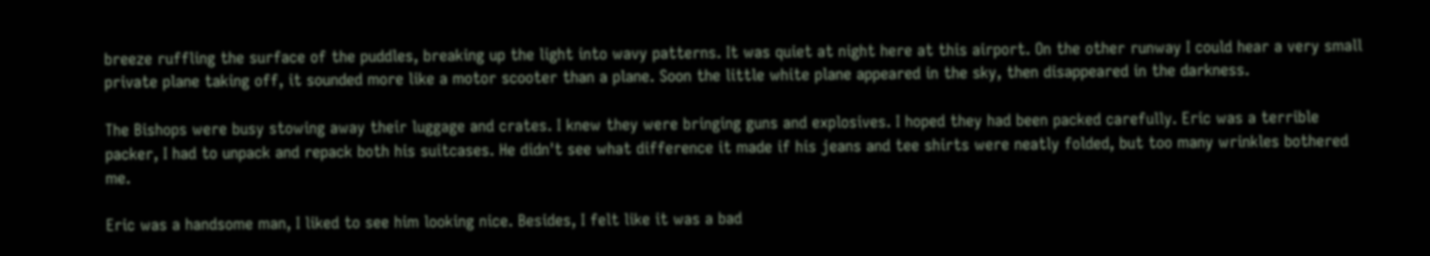breeze ruffling the surface of the puddles, breaking up the light into wavy patterns. It was quiet at night here at this airport. On the other runway I could hear a very small private plane taking off, it sounded more like a motor scooter than a plane. Soon the little white plane appeared in the sky, then disappeared in the darkness.

The Bishops were busy stowing away their luggage and crates. I knew they were bringing guns and explosives. I hoped they had been packed carefully. Eric was a terrible packer, I had to unpack and repack both his suitcases. He didn't see what difference it made if his jeans and tee shirts were neatly folded, but too many wrinkles bothered me.

Eric was a handsome man, I liked to see him looking nice. Besides, I felt like it was a bad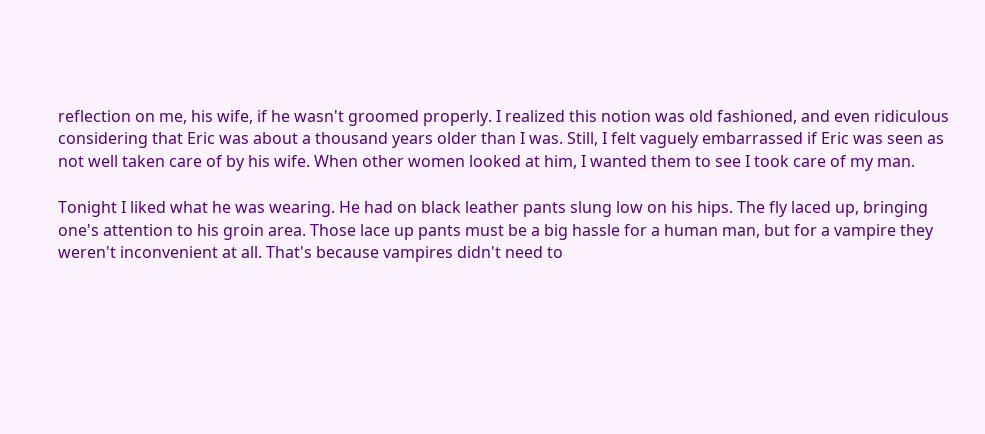reflection on me, his wife, if he wasn't groomed properly. I realized this notion was old fashioned, and even ridiculous considering that Eric was about a thousand years older than I was. Still, I felt vaguely embarrassed if Eric was seen as not well taken care of by his wife. When other women looked at him, I wanted them to see I took care of my man.

Tonight I liked what he was wearing. He had on black leather pants slung low on his hips. The fly laced up, bringing one's attention to his groin area. Those lace up pants must be a big hassle for a human man, but for a vampire they weren't inconvenient at all. That's because vampires didn't need to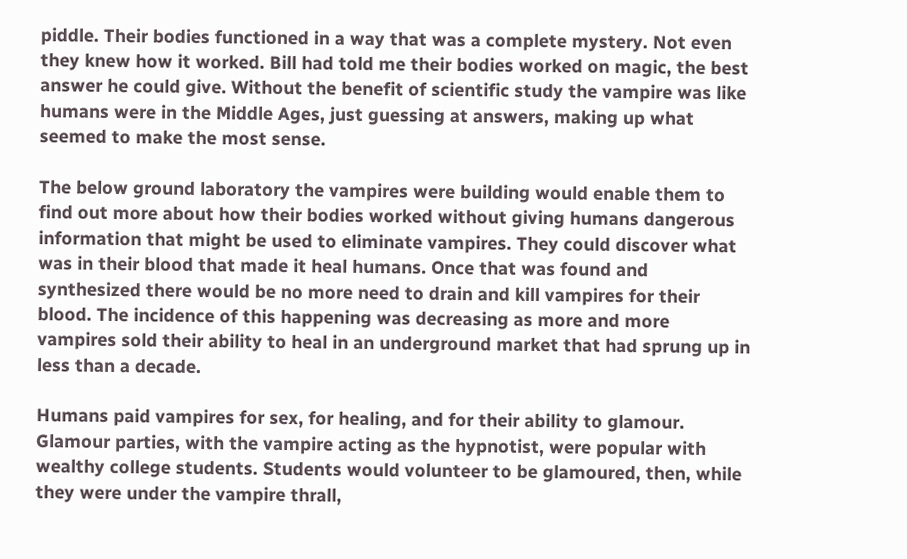piddle. Their bodies functioned in a way that was a complete mystery. Not even they knew how it worked. Bill had told me their bodies worked on magic, the best answer he could give. Without the benefit of scientific study the vampire was like humans were in the Middle Ages, just guessing at answers, making up what seemed to make the most sense.

The below ground laboratory the vampires were building would enable them to find out more about how their bodies worked without giving humans dangerous information that might be used to eliminate vampires. They could discover what was in their blood that made it heal humans. Once that was found and synthesized there would be no more need to drain and kill vampires for their blood. The incidence of this happening was decreasing as more and more vampires sold their ability to heal in an underground market that had sprung up in less than a decade.

Humans paid vampires for sex, for healing, and for their ability to glamour. Glamour parties, with the vampire acting as the hypnotist, were popular with wealthy college students. Students would volunteer to be glamoured, then, while they were under the vampire thrall,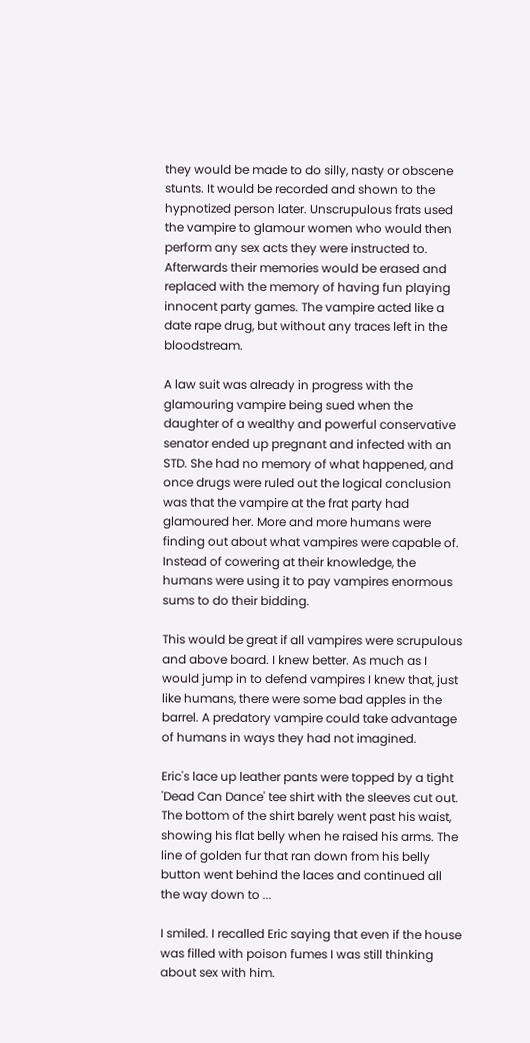they would be made to do silly, nasty or obscene stunts. It would be recorded and shown to the hypnotized person later. Unscrupulous frats used the vampire to glamour women who would then perform any sex acts they were instructed to. Afterwards their memories would be erased and replaced with the memory of having fun playing innocent party games. The vampire acted like a date rape drug, but without any traces left in the bloodstream.

A law suit was already in progress with the glamouring vampire being sued when the daughter of a wealthy and powerful conservative senator ended up pregnant and infected with an STD. She had no memory of what happened, and once drugs were ruled out the logical conclusion was that the vampire at the frat party had glamoured her. More and more humans were finding out about what vampires were capable of. Instead of cowering at their knowledge, the humans were using it to pay vampires enormous sums to do their bidding.

This would be great if all vampires were scrupulous and above board. I knew better. As much as I would jump in to defend vampires I knew that, just like humans, there were some bad apples in the barrel. A predatory vampire could take advantage of humans in ways they had not imagined.

Eric's lace up leather pants were topped by a tight 'Dead Can Dance' tee shirt with the sleeves cut out. The bottom of the shirt barely went past his waist, showing his flat belly when he raised his arms. The line of golden fur that ran down from his belly button went behind the laces and continued all the way down to ...

I smiled. I recalled Eric saying that even if the house was filled with poison fumes I was still thinking about sex with him.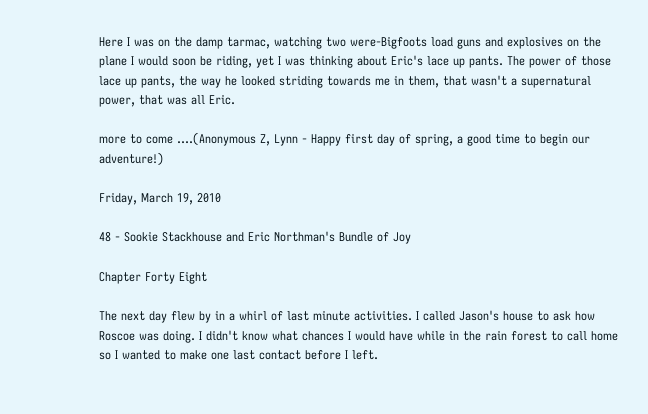Here I was on the damp tarmac, watching two were-Bigfoots load guns and explosives on the plane I would soon be riding, yet I was thinking about Eric's lace up pants. The power of those lace up pants, the way he looked striding towards me in them, that wasn't a supernatural power, that was all Eric.

more to come ....(Anonymous Z, Lynn - Happy first day of spring, a good time to begin our adventure!)

Friday, March 19, 2010

48 - Sookie Stackhouse and Eric Northman's Bundle of Joy

Chapter Forty Eight

The next day flew by in a whirl of last minute activities. I called Jason's house to ask how Roscoe was doing. I didn't know what chances I would have while in the rain forest to call home so I wanted to make one last contact before I left.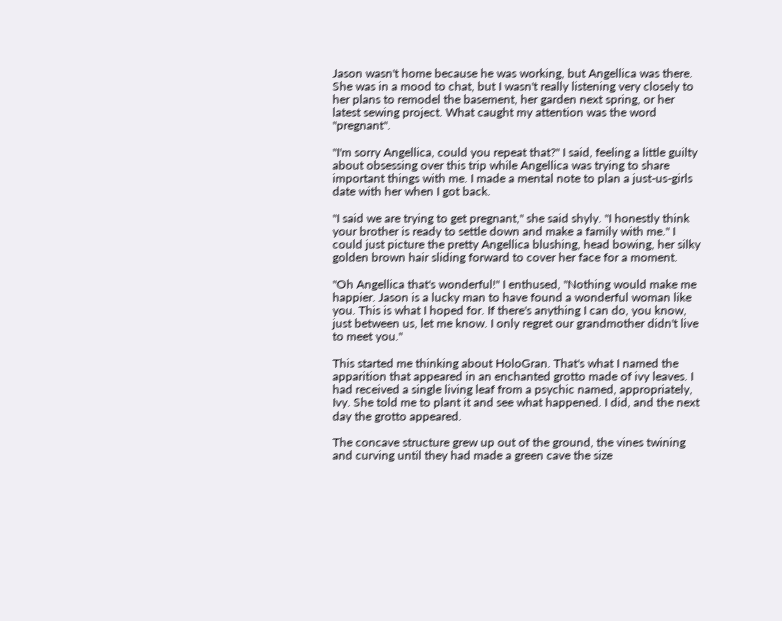Jason wasn't home because he was working, but Angellica was there. She was in a mood to chat, but I wasn't really listening very closely to her plans to remodel the basement, her garden next spring, or her latest sewing project. What caught my attention was the word "pregnant".

"I'm sorry Angellica, could you repeat that?" I said, feeling a little guilty about obsessing over this trip while Angellica was trying to share important things with me. I made a mental note to plan a just-us-girls date with her when I got back.

"I said we are trying to get pregnant," she said shyly. "I honestly think your brother is ready to settle down and make a family with me." I could just picture the pretty Angellica blushing, head bowing, her silky golden brown hair sliding forward to cover her face for a moment.

"Oh Angellica that's wonderful!" I enthused, "Nothing would make me happier. Jason is a lucky man to have found a wonderful woman like you. This is what I hoped for. If there's anything I can do, you know, just between us, let me know. I only regret our grandmother didn't live to meet you."

This started me thinking about HoloGran. That's what I named the apparition that appeared in an enchanted grotto made of ivy leaves. I had received a single living leaf from a psychic named, appropriately, Ivy. She told me to plant it and see what happened. I did, and the next day the grotto appeared.

The concave structure grew up out of the ground, the vines twining and curving until they had made a green cave the size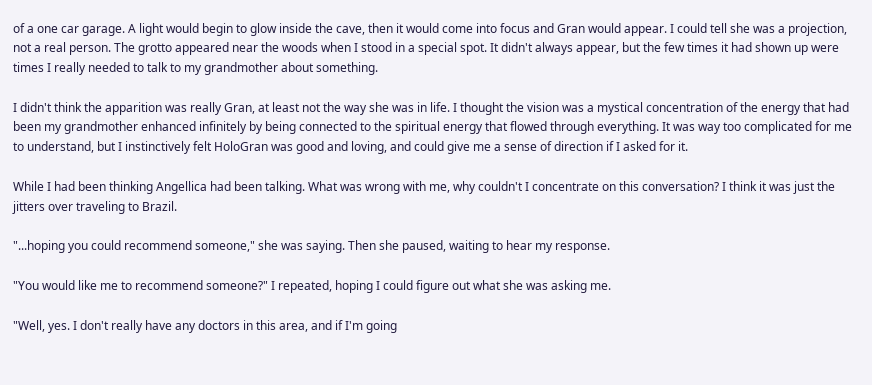of a one car garage. A light would begin to glow inside the cave, then it would come into focus and Gran would appear. I could tell she was a projection, not a real person. The grotto appeared near the woods when I stood in a special spot. It didn't always appear, but the few times it had shown up were times I really needed to talk to my grandmother about something.

I didn't think the apparition was really Gran, at least not the way she was in life. I thought the vision was a mystical concentration of the energy that had been my grandmother enhanced infinitely by being connected to the spiritual energy that flowed through everything. It was way too complicated for me to understand, but I instinctively felt HoloGran was good and loving, and could give me a sense of direction if I asked for it.

While I had been thinking Angellica had been talking. What was wrong with me, why couldn't I concentrate on this conversation? I think it was just the jitters over traveling to Brazil.

"...hoping you could recommend someone," she was saying. Then she paused, waiting to hear my response.

"You would like me to recommend someone?" I repeated, hoping I could figure out what she was asking me.

"Well, yes. I don't really have any doctors in this area, and if I'm going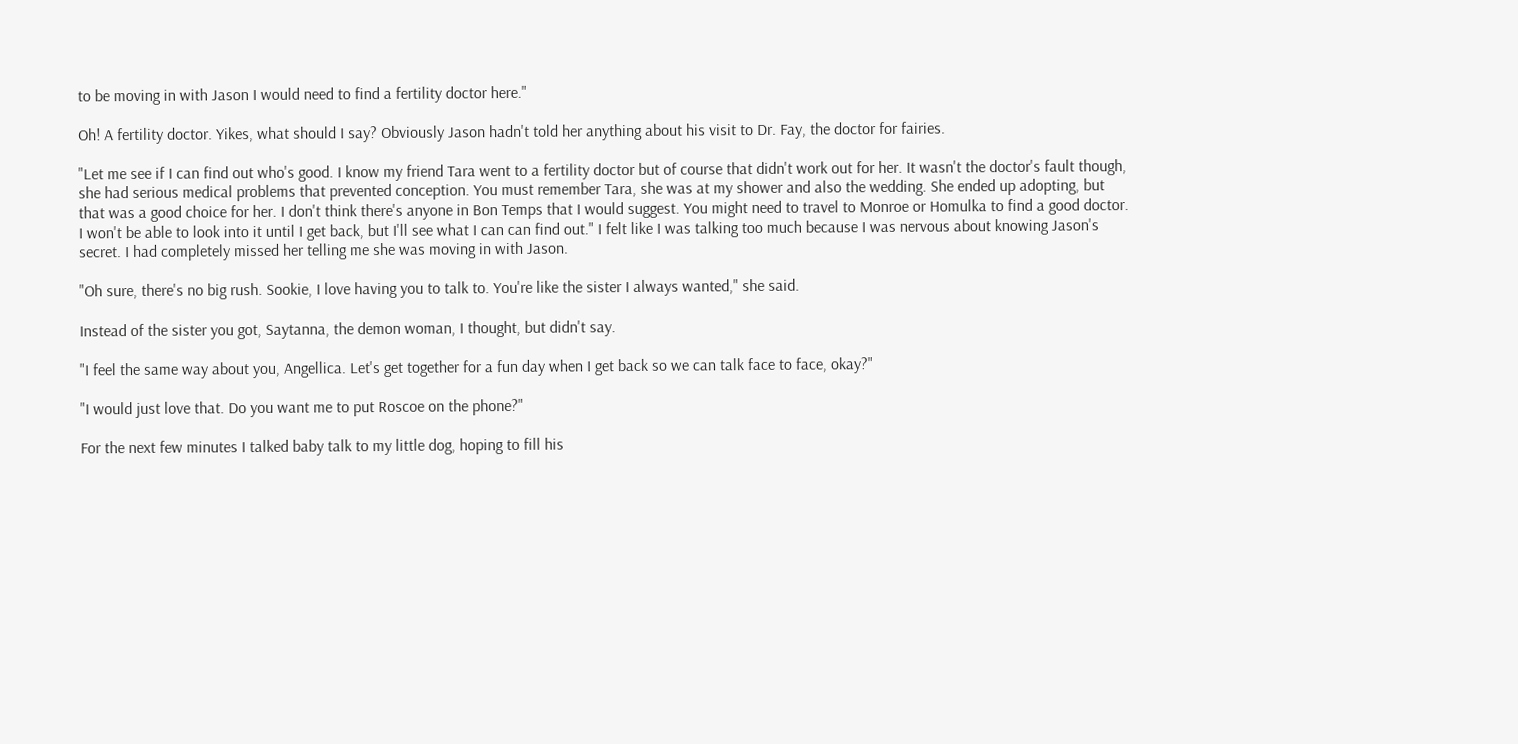to be moving in with Jason I would need to find a fertility doctor here."

Oh! A fertility doctor. Yikes, what should I say? Obviously Jason hadn't told her anything about his visit to Dr. Fay, the doctor for fairies.

"Let me see if I can find out who's good. I know my friend Tara went to a fertility doctor but of course that didn't work out for her. It wasn't the doctor's fault though, she had serious medical problems that prevented conception. You must remember Tara, she was at my shower and also the wedding. She ended up adopting, but that was a good choice for her. I don't think there's anyone in Bon Temps that I would suggest. You might need to travel to Monroe or Homulka to find a good doctor. I won't be able to look into it until I get back, but I'll see what I can can find out." I felt like I was talking too much because I was nervous about knowing Jason's secret. I had completely missed her telling me she was moving in with Jason.

"Oh sure, there's no big rush. Sookie, I love having you to talk to. You're like the sister I always wanted," she said.

Instead of the sister you got, Saytanna, the demon woman, I thought, but didn't say.

"I feel the same way about you, Angellica. Let's get together for a fun day when I get back so we can talk face to face, okay?"

"I would just love that. Do you want me to put Roscoe on the phone?"

For the next few minutes I talked baby talk to my little dog, hoping to fill his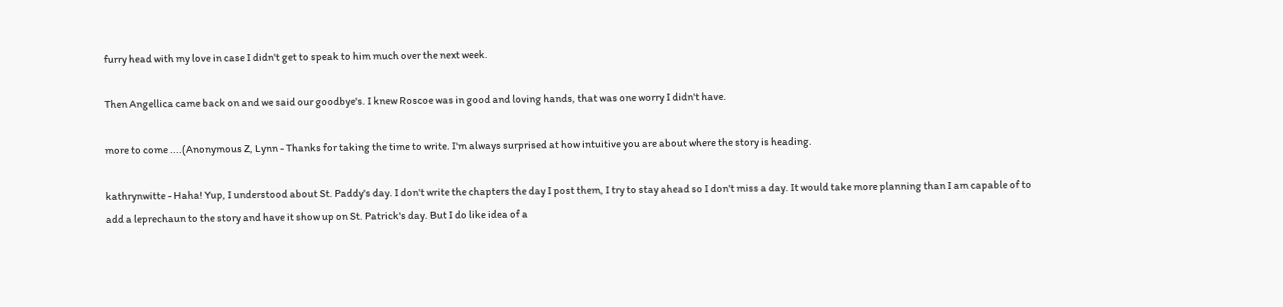furry head with my love in case I didn't get to speak to him much over the next week.

Then Angellica came back on and we said our goodbye's. I knew Roscoe was in good and loving hands, that was one worry I didn't have.

more to come ....(Anonymous Z, Lynn - Thanks for taking the time to write. I'm always surprised at how intuitive you are about where the story is heading.

kathrynwitte - Haha! Yup, I understood about St. Paddy's day. I don't write the chapters the day I post them, I try to stay ahead so I don't miss a day. It would take more planning than I am capable of to add a leprechaun to the story and have it show up on St. Patrick's day. But I do like idea of a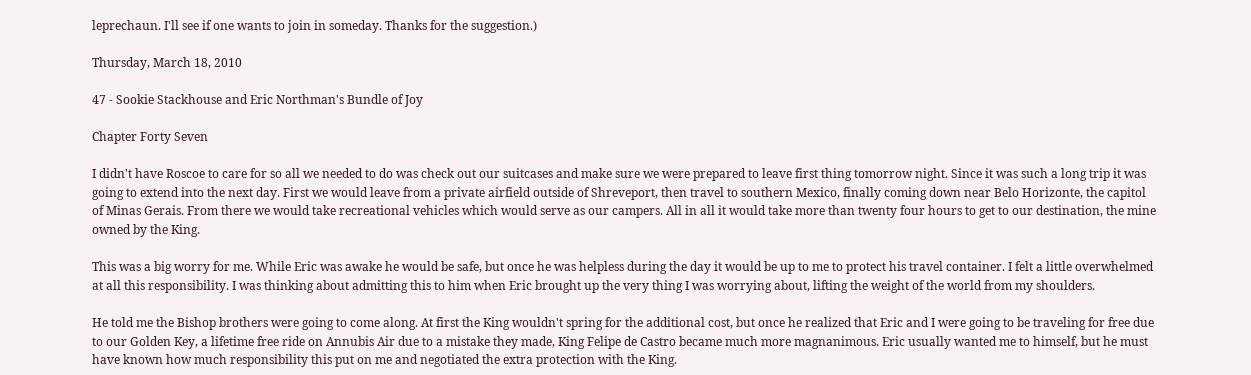leprechaun. I'll see if one wants to join in someday. Thanks for the suggestion.)

Thursday, March 18, 2010

47 - Sookie Stackhouse and Eric Northman's Bundle of Joy

Chapter Forty Seven

I didn't have Roscoe to care for so all we needed to do was check out our suitcases and make sure we were prepared to leave first thing tomorrow night. Since it was such a long trip it was going to extend into the next day. First we would leave from a private airfield outside of Shreveport, then travel to southern Mexico, finally coming down near Belo Horizonte, the capitol of Minas Gerais. From there we would take recreational vehicles which would serve as our campers. All in all it would take more than twenty four hours to get to our destination, the mine owned by the King.

This was a big worry for me. While Eric was awake he would be safe, but once he was helpless during the day it would be up to me to protect his travel container. I felt a little overwhelmed at all this responsibility. I was thinking about admitting this to him when Eric brought up the very thing I was worrying about, lifting the weight of the world from my shoulders.

He told me the Bishop brothers were going to come along. At first the King wouldn't spring for the additional cost, but once he realized that Eric and I were going to be traveling for free due to our Golden Key, a lifetime free ride on Annubis Air due to a mistake they made, King Felipe de Castro became much more magnanimous. Eric usually wanted me to himself, but he must have known how much responsibility this put on me and negotiated the extra protection with the King.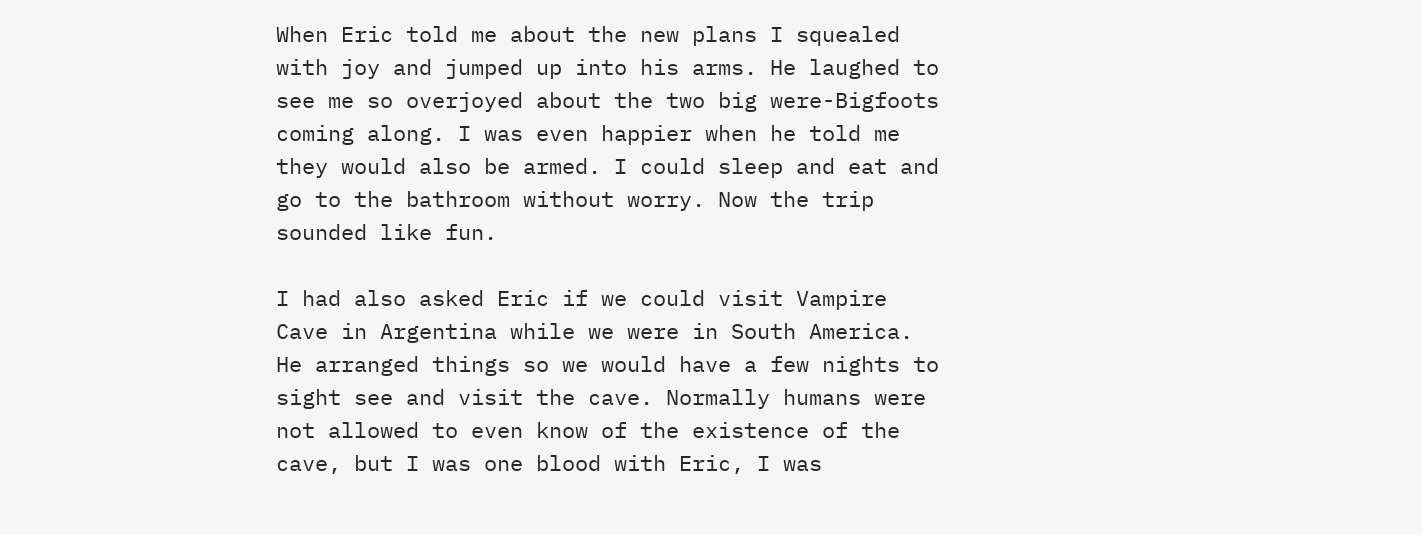When Eric told me about the new plans I squealed with joy and jumped up into his arms. He laughed to see me so overjoyed about the two big were-Bigfoots coming along. I was even happier when he told me they would also be armed. I could sleep and eat and go to the bathroom without worry. Now the trip sounded like fun.

I had also asked Eric if we could visit Vampire Cave in Argentina while we were in South America. He arranged things so we would have a few nights to sight see and visit the cave. Normally humans were not allowed to even know of the existence of the cave, but I was one blood with Eric, I was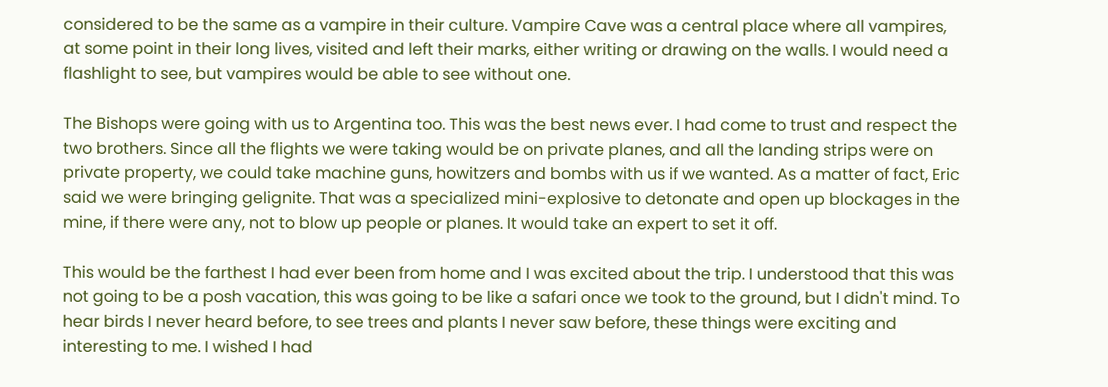considered to be the same as a vampire in their culture. Vampire Cave was a central place where all vampires, at some point in their long lives, visited and left their marks, either writing or drawing on the walls. I would need a flashlight to see, but vampires would be able to see without one.

The Bishops were going with us to Argentina too. This was the best news ever. I had come to trust and respect the two brothers. Since all the flights we were taking would be on private planes, and all the landing strips were on private property, we could take machine guns, howitzers and bombs with us if we wanted. As a matter of fact, Eric said we were bringing gelignite. That was a specialized mini-explosive to detonate and open up blockages in the mine, if there were any, not to blow up people or planes. It would take an expert to set it off.

This would be the farthest I had ever been from home and I was excited about the trip. I understood that this was not going to be a posh vacation, this was going to be like a safari once we took to the ground, but I didn't mind. To hear birds I never heard before, to see trees and plants I never saw before, these things were exciting and interesting to me. I wished I had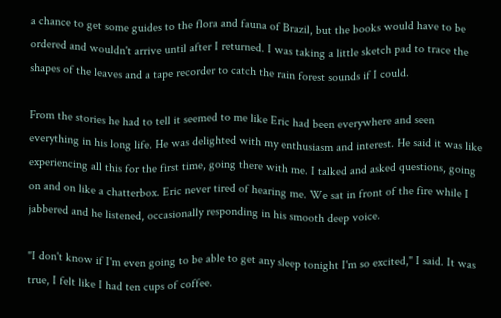a chance to get some guides to the flora and fauna of Brazil, but the books would have to be ordered and wouldn't arrive until after I returned. I was taking a little sketch pad to trace the shapes of the leaves and a tape recorder to catch the rain forest sounds if I could.

From the stories he had to tell it seemed to me like Eric had been everywhere and seen everything in his long life. He was delighted with my enthusiasm and interest. He said it was like experiencing all this for the first time, going there with me. I talked and asked questions, going on and on like a chatterbox. Eric never tired of hearing me. We sat in front of the fire while I jabbered and he listened, occasionally responding in his smooth deep voice.

"I don't know if I'm even going to be able to get any sleep tonight I'm so excited," I said. It was true, I felt like I had ten cups of coffee.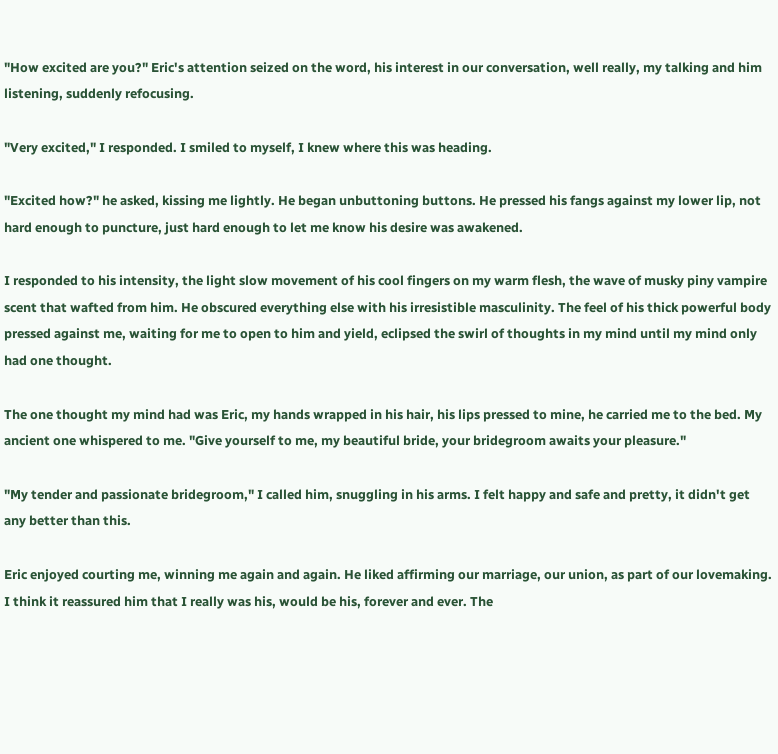"How excited are you?" Eric's attention seized on the word, his interest in our conversation, well really, my talking and him listening, suddenly refocusing.

"Very excited," I responded. I smiled to myself, I knew where this was heading.

"Excited how?" he asked, kissing me lightly. He began unbuttoning buttons. He pressed his fangs against my lower lip, not hard enough to puncture, just hard enough to let me know his desire was awakened.

I responded to his intensity, the light slow movement of his cool fingers on my warm flesh, the wave of musky piny vampire scent that wafted from him. He obscured everything else with his irresistible masculinity. The feel of his thick powerful body pressed against me, waiting for me to open to him and yield, eclipsed the swirl of thoughts in my mind until my mind only had one thought.

The one thought my mind had was Eric, my hands wrapped in his hair, his lips pressed to mine, he carried me to the bed. My ancient one whispered to me. "Give yourself to me, my beautiful bride, your bridegroom awaits your pleasure."

"My tender and passionate bridegroom," I called him, snuggling in his arms. I felt happy and safe and pretty, it didn't get any better than this.

Eric enjoyed courting me, winning me again and again. He liked affirming our marriage, our union, as part of our lovemaking. I think it reassured him that I really was his, would be his, forever and ever. The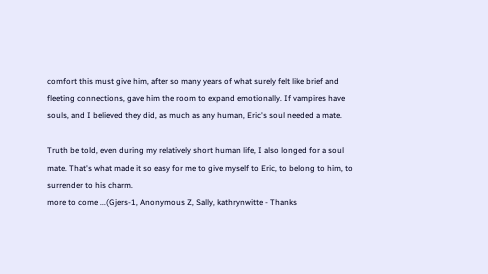comfort this must give him, after so many years of what surely felt like brief and fleeting connections, gave him the room to expand emotionally. If vampires have souls, and I believed they did, as much as any human, Eric's soul needed a mate.

Truth be told, even during my relatively short human life, I also longed for a soul mate. That's what made it so easy for me to give myself to Eric, to belong to him, to surrender to his charm.
more to come ...(Gjers-1, Anonymous Z, Sally, kathrynwitte - Thanks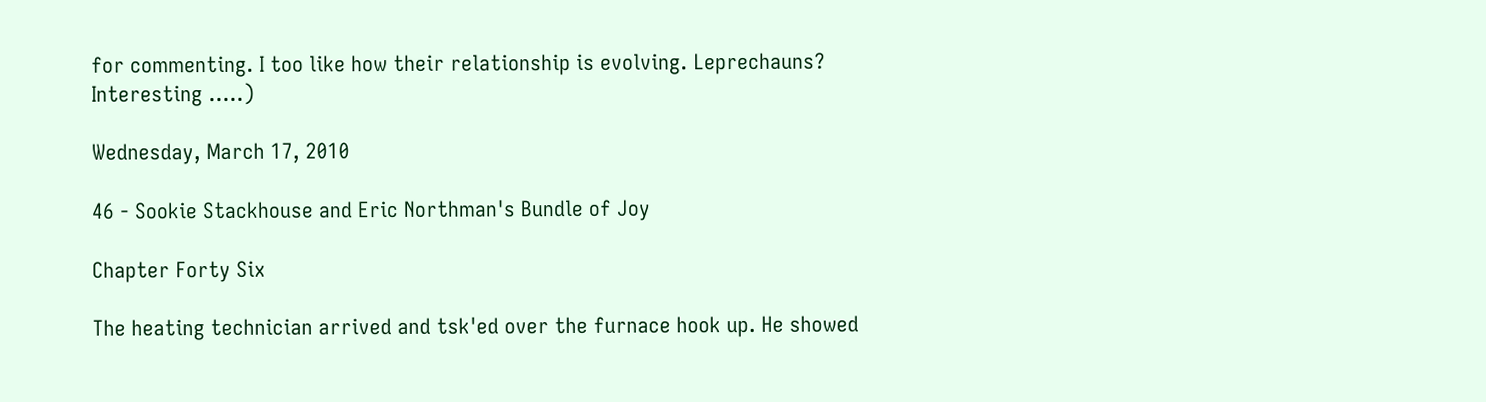for commenting. I too like how their relationship is evolving. Leprechauns? Interesting .....)

Wednesday, March 17, 2010

46 - Sookie Stackhouse and Eric Northman's Bundle of Joy

Chapter Forty Six

The heating technician arrived and tsk'ed over the furnace hook up. He showed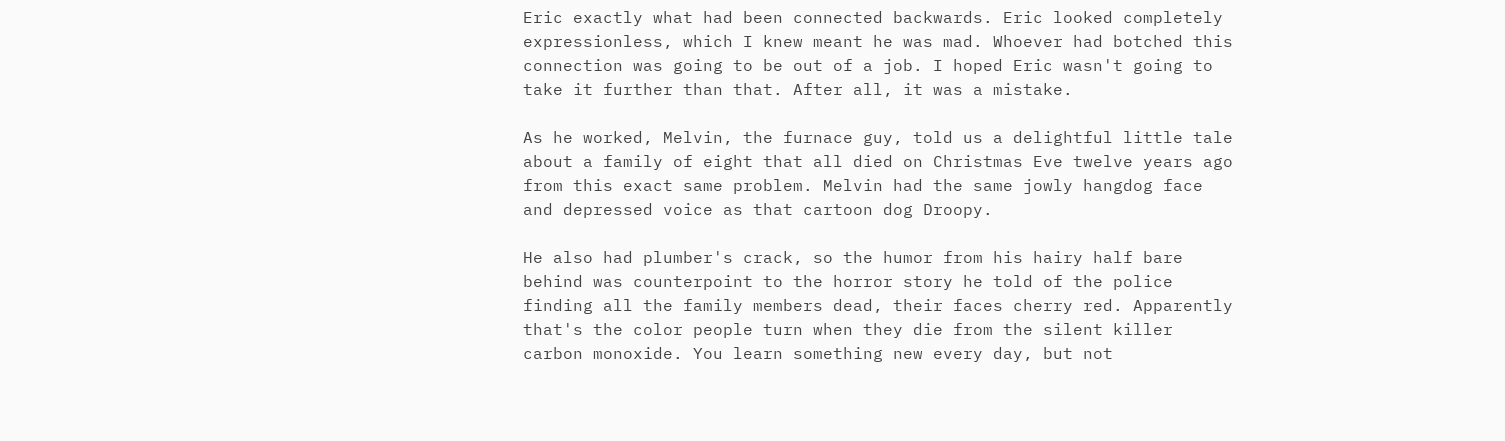Eric exactly what had been connected backwards. Eric looked completely expressionless, which I knew meant he was mad. Whoever had botched this connection was going to be out of a job. I hoped Eric wasn't going to take it further than that. After all, it was a mistake.

As he worked, Melvin, the furnace guy, told us a delightful little tale about a family of eight that all died on Christmas Eve twelve years ago from this exact same problem. Melvin had the same jowly hangdog face and depressed voice as that cartoon dog Droopy.

He also had plumber's crack, so the humor from his hairy half bare behind was counterpoint to the horror story he told of the police finding all the family members dead, their faces cherry red. Apparently that's the color people turn when they die from the silent killer carbon monoxide. You learn something new every day, but not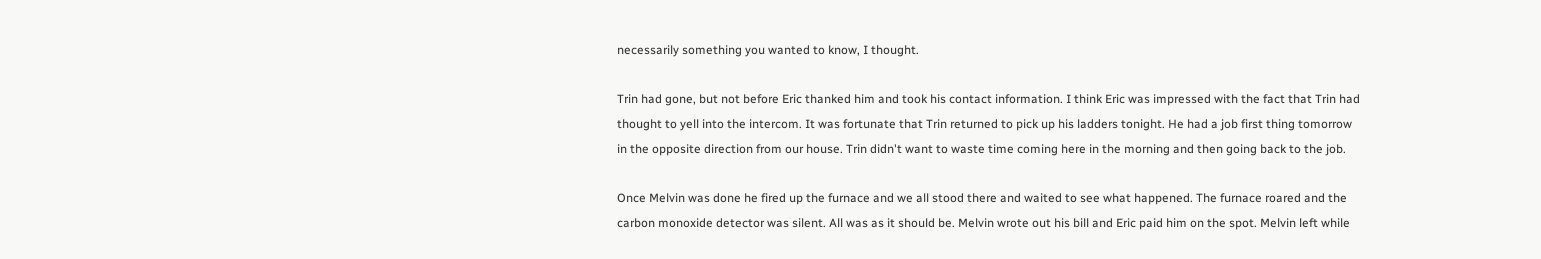necessarily something you wanted to know, I thought.

Trin had gone, but not before Eric thanked him and took his contact information. I think Eric was impressed with the fact that Trin had thought to yell into the intercom. It was fortunate that Trin returned to pick up his ladders tonight. He had a job first thing tomorrow in the opposite direction from our house. Trin didn't want to waste time coming here in the morning and then going back to the job.

Once Melvin was done he fired up the furnace and we all stood there and waited to see what happened. The furnace roared and the carbon monoxide detector was silent. All was as it should be. Melvin wrote out his bill and Eric paid him on the spot. Melvin left while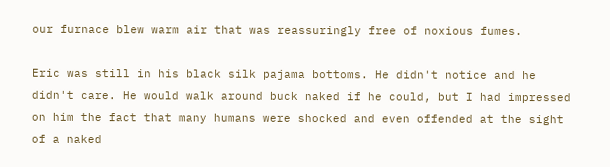our furnace blew warm air that was reassuringly free of noxious fumes.

Eric was still in his black silk pajama bottoms. He didn't notice and he didn't care. He would walk around buck naked if he could, but I had impressed on him the fact that many humans were shocked and even offended at the sight of a naked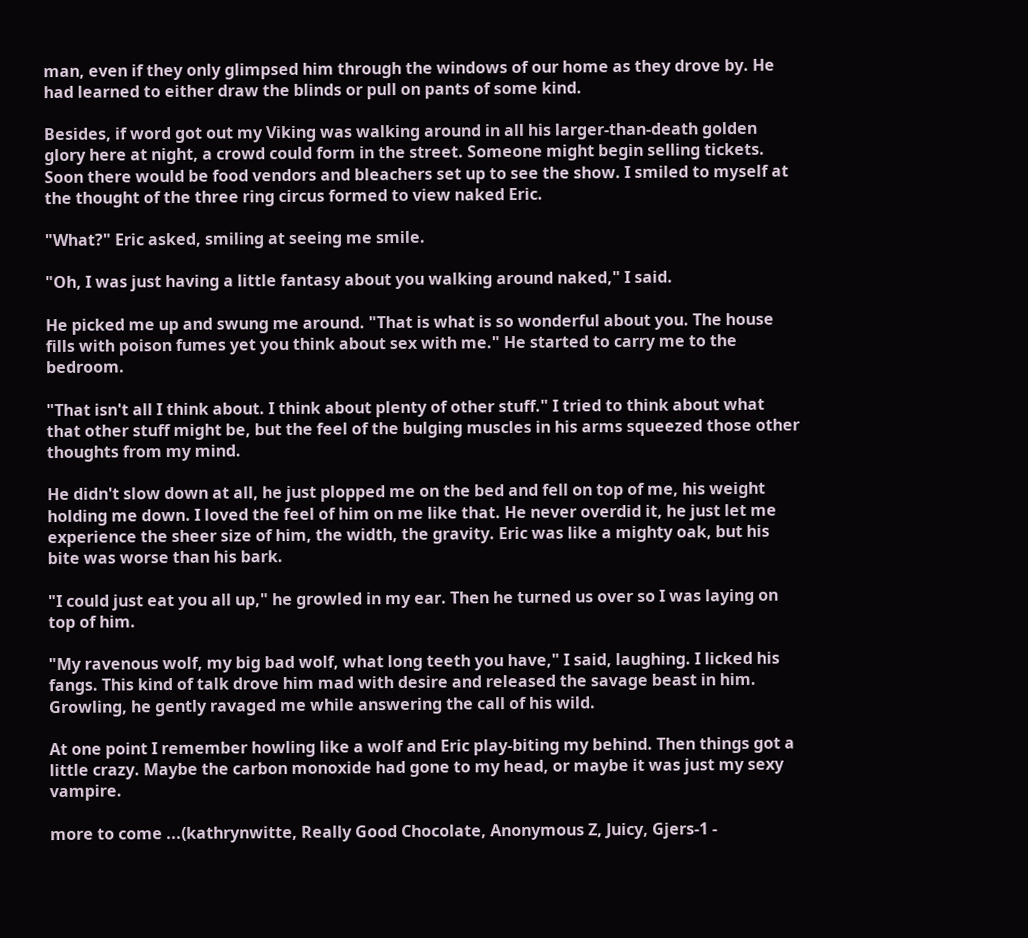man, even if they only glimpsed him through the windows of our home as they drove by. He had learned to either draw the blinds or pull on pants of some kind.

Besides, if word got out my Viking was walking around in all his larger-than-death golden glory here at night, a crowd could form in the street. Someone might begin selling tickets. Soon there would be food vendors and bleachers set up to see the show. I smiled to myself at the thought of the three ring circus formed to view naked Eric.

"What?" Eric asked, smiling at seeing me smile.

"Oh, I was just having a little fantasy about you walking around naked," I said.

He picked me up and swung me around. "That is what is so wonderful about you. The house fills with poison fumes yet you think about sex with me." He started to carry me to the bedroom.

"That isn't all I think about. I think about plenty of other stuff." I tried to think about what that other stuff might be, but the feel of the bulging muscles in his arms squeezed those other thoughts from my mind.

He didn't slow down at all, he just plopped me on the bed and fell on top of me, his weight holding me down. I loved the feel of him on me like that. He never overdid it, he just let me experience the sheer size of him, the width, the gravity. Eric was like a mighty oak, but his bite was worse than his bark.

"I could just eat you all up," he growled in my ear. Then he turned us over so I was laying on top of him.

"My ravenous wolf, my big bad wolf, what long teeth you have," I said, laughing. I licked his fangs. This kind of talk drove him mad with desire and released the savage beast in him. Growling, he gently ravaged me while answering the call of his wild.

At one point I remember howling like a wolf and Eric play-biting my behind. Then things got a little crazy. Maybe the carbon monoxide had gone to my head, or maybe it was just my sexy vampire.

more to come ...(kathrynwitte, Really Good Chocolate, Anonymous Z, Juicy, Gjers-1 -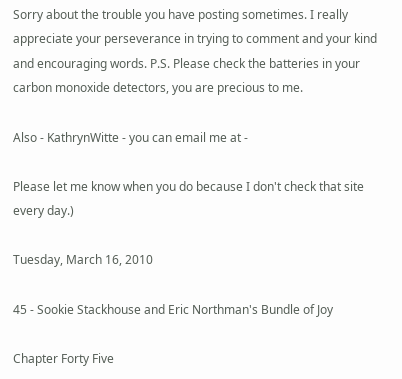Sorry about the trouble you have posting sometimes. I really appreciate your perseverance in trying to comment and your kind and encouraging words. P.S. Please check the batteries in your carbon monoxide detectors, you are precious to me.

Also - KathrynWitte - you can email me at -

Please let me know when you do because I don't check that site every day.)

Tuesday, March 16, 2010

45 - Sookie Stackhouse and Eric Northman's Bundle of Joy

Chapter Forty Five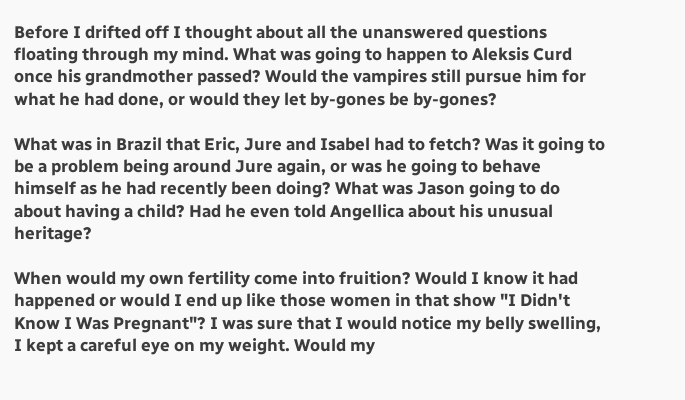Before I drifted off I thought about all the unanswered questions floating through my mind. What was going to happen to Aleksis Curd once his grandmother passed? Would the vampires still pursue him for what he had done, or would they let by-gones be by-gones?

What was in Brazil that Eric, Jure and Isabel had to fetch? Was it going to be a problem being around Jure again, or was he going to behave himself as he had recently been doing? What was Jason going to do about having a child? Had he even told Angellica about his unusual heritage?

When would my own fertility come into fruition? Would I know it had happened or would I end up like those women in that show "I Didn't Know I Was Pregnant"? I was sure that I would notice my belly swelling, I kept a careful eye on my weight. Would my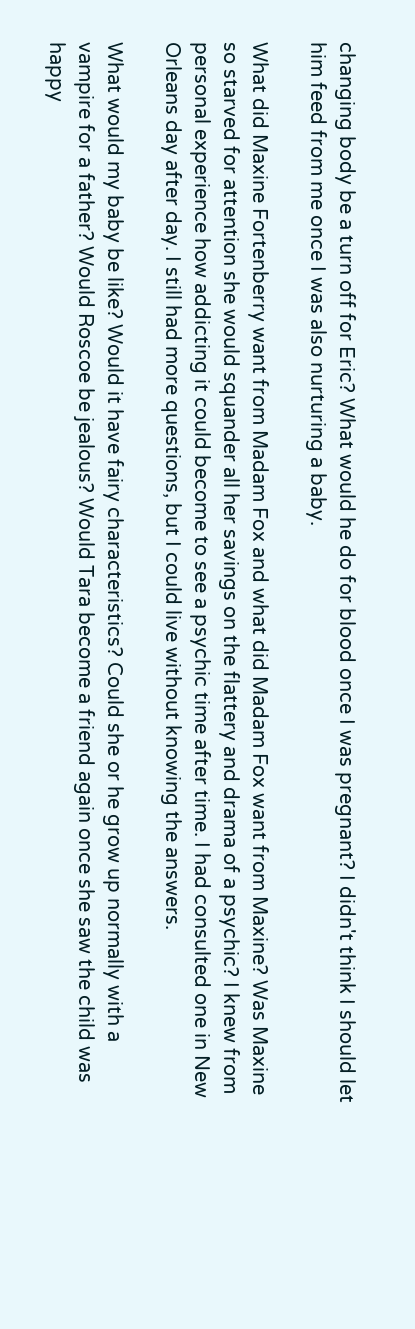changing body be a turn off for Eric? What would he do for blood once I was pregnant? I didn't think I should let him feed from me once I was also nurturing a baby.

What did Maxine Fortenberry want from Madam Fox and what did Madam Fox want from Maxine? Was Maxine so starved for attention she would squander all her savings on the flattery and drama of a psychic? I knew from personal experience how addicting it could become to see a psychic time after time. I had consulted one in New Orleans day after day. I still had more questions, but I could live without knowing the answers.

What would my baby be like? Would it have fairy characteristics? Could she or he grow up normally with a vampire for a father? Would Roscoe be jealous? Would Tara become a friend again once she saw the child was happy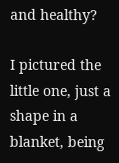and healthy?

I pictured the little one, just a shape in a blanket, being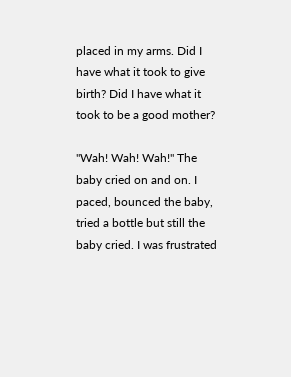placed in my arms. Did I have what it took to give birth? Did I have what it took to be a good mother?

"Wah! Wah! Wah!" The baby cried on and on. I paced, bounced the baby, tried a bottle but still the baby cried. I was frustrated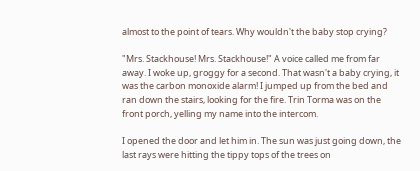almost to the point of tears. Why wouldn't the baby stop crying?

"Mrs. Stackhouse! Mrs. Stackhouse!" A voice called me from far away. I woke up, groggy for a second. That wasn't a baby crying, it was the carbon monoxide alarm! I jumped up from the bed and ran down the stairs, looking for the fire. Trin Torma was on the front porch, yelling my name into the intercom.

I opened the door and let him in. The sun was just going down, the last rays were hitting the tippy tops of the trees on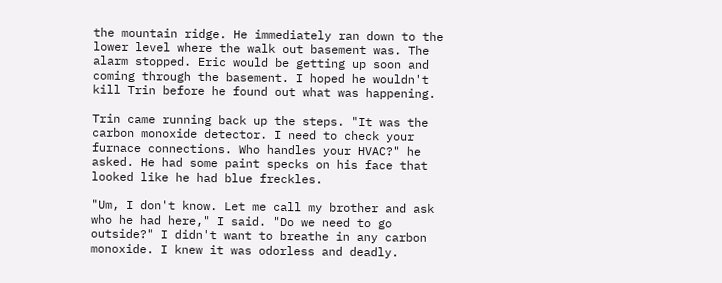the mountain ridge. He immediately ran down to the lower level where the walk out basement was. The alarm stopped. Eric would be getting up soon and coming through the basement. I hoped he wouldn't kill Trin before he found out what was happening.

Trin came running back up the steps. "It was the carbon monoxide detector. I need to check your furnace connections. Who handles your HVAC?" he asked. He had some paint specks on his face that looked like he had blue freckles.

"Um, I don't know. Let me call my brother and ask who he had here," I said. "Do we need to go outside?" I didn't want to breathe in any carbon monoxide. I knew it was odorless and deadly.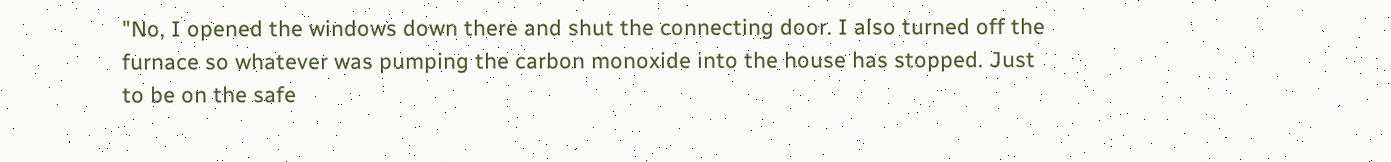"No, I opened the windows down there and shut the connecting door. I also turned off the furnace so whatever was pumping the carbon monoxide into the house has stopped. Just to be on the safe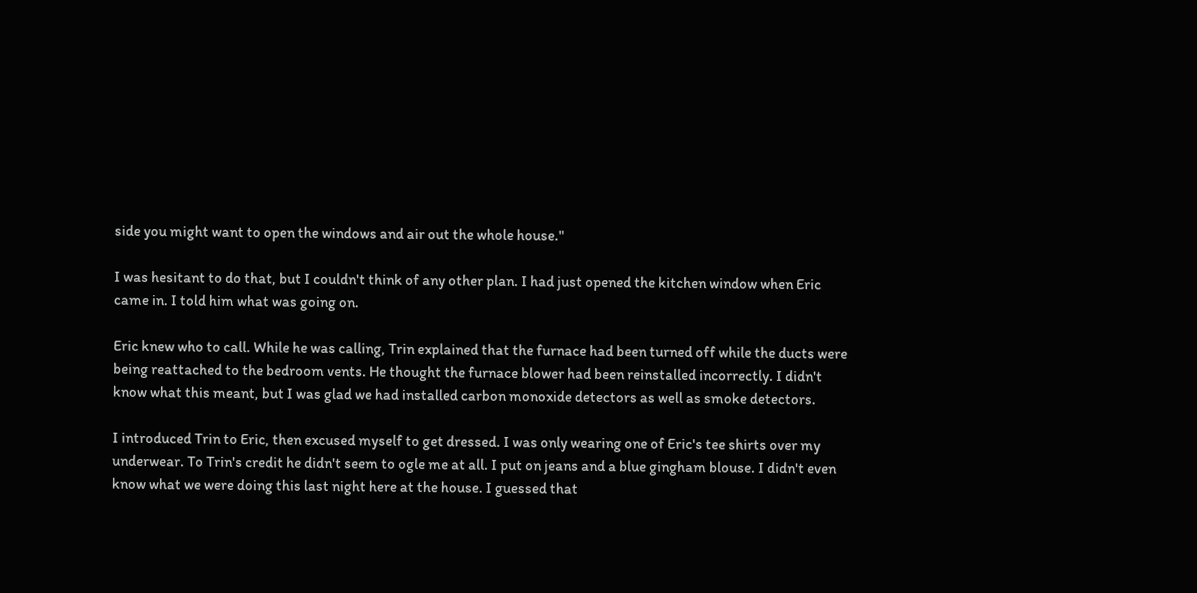side you might want to open the windows and air out the whole house."

I was hesitant to do that, but I couldn't think of any other plan. I had just opened the kitchen window when Eric came in. I told him what was going on.

Eric knew who to call. While he was calling, Trin explained that the furnace had been turned off while the ducts were being reattached to the bedroom vents. He thought the furnace blower had been reinstalled incorrectly. I didn't know what this meant, but I was glad we had installed carbon monoxide detectors as well as smoke detectors.

I introduced Trin to Eric, then excused myself to get dressed. I was only wearing one of Eric's tee shirts over my underwear. To Trin's credit he didn't seem to ogle me at all. I put on jeans and a blue gingham blouse. I didn't even know what we were doing this last night here at the house. I guessed that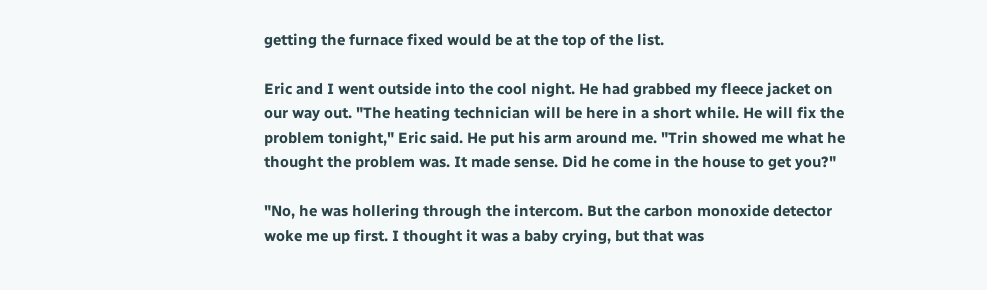getting the furnace fixed would be at the top of the list.

Eric and I went outside into the cool night. He had grabbed my fleece jacket on our way out. "The heating technician will be here in a short while. He will fix the problem tonight," Eric said. He put his arm around me. "Trin showed me what he thought the problem was. It made sense. Did he come in the house to get you?"

"No, he was hollering through the intercom. But the carbon monoxide detector woke me up first. I thought it was a baby crying, but that was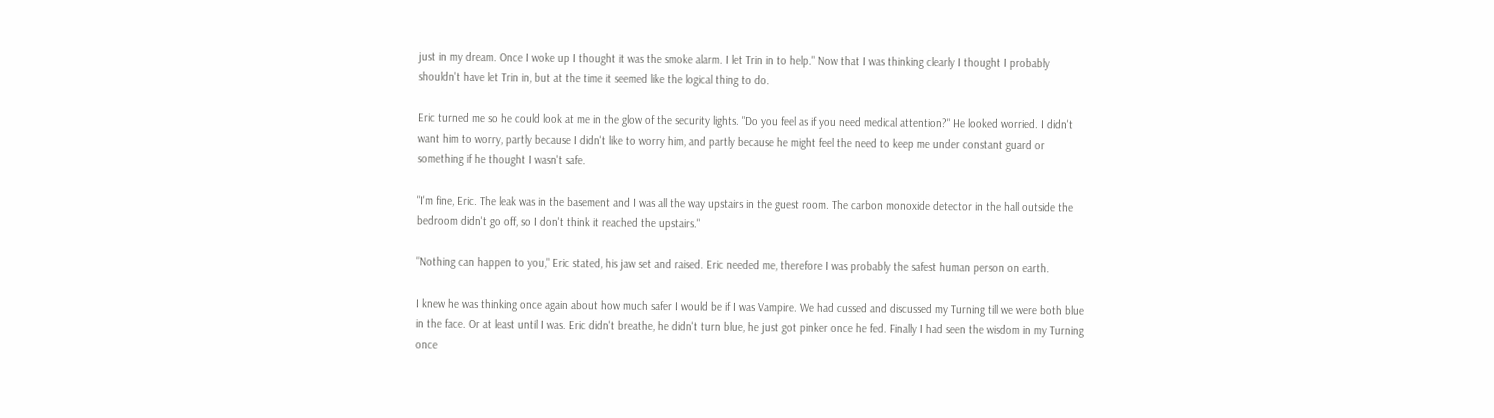just in my dream. Once I woke up I thought it was the smoke alarm. I let Trin in to help." Now that I was thinking clearly I thought I probably shouldn't have let Trin in, but at the time it seemed like the logical thing to do.

Eric turned me so he could look at me in the glow of the security lights. "Do you feel as if you need medical attention?" He looked worried. I didn't want him to worry, partly because I didn't like to worry him, and partly because he might feel the need to keep me under constant guard or something if he thought I wasn't safe.

"I'm fine, Eric. The leak was in the basement and I was all the way upstairs in the guest room. The carbon monoxide detector in the hall outside the bedroom didn't go off, so I don't think it reached the upstairs."

"Nothing can happen to you," Eric stated, his jaw set and raised. Eric needed me, therefore I was probably the safest human person on earth.

I knew he was thinking once again about how much safer I would be if I was Vampire. We had cussed and discussed my Turning till we were both blue in the face. Or at least until I was. Eric didn't breathe, he didn't turn blue, he just got pinker once he fed. Finally I had seen the wisdom in my Turning once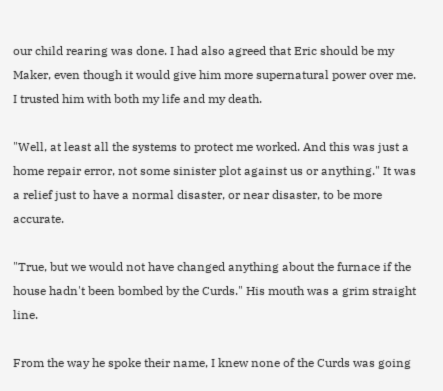our child rearing was done. I had also agreed that Eric should be my Maker, even though it would give him more supernatural power over me. I trusted him with both my life and my death.

"Well, at least all the systems to protect me worked. And this was just a home repair error, not some sinister plot against us or anything." It was a relief just to have a normal disaster, or near disaster, to be more accurate.

"True, but we would not have changed anything about the furnace if the house hadn't been bombed by the Curds." His mouth was a grim straight line.

From the way he spoke their name, I knew none of the Curds was going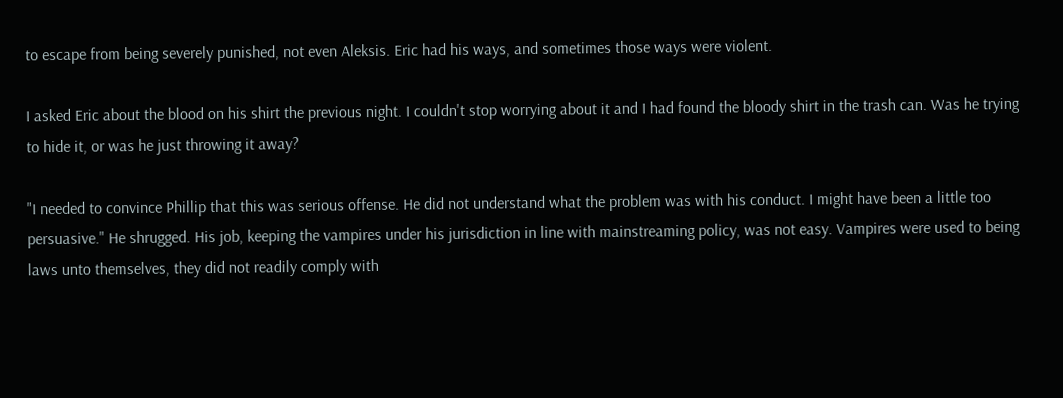to escape from being severely punished, not even Aleksis. Eric had his ways, and sometimes those ways were violent.

I asked Eric about the blood on his shirt the previous night. I couldn't stop worrying about it and I had found the bloody shirt in the trash can. Was he trying to hide it, or was he just throwing it away?

"I needed to convince Phillip that this was serious offense. He did not understand what the problem was with his conduct. I might have been a little too persuasive." He shrugged. His job, keeping the vampires under his jurisdiction in line with mainstreaming policy, was not easy. Vampires were used to being laws unto themselves, they did not readily comply with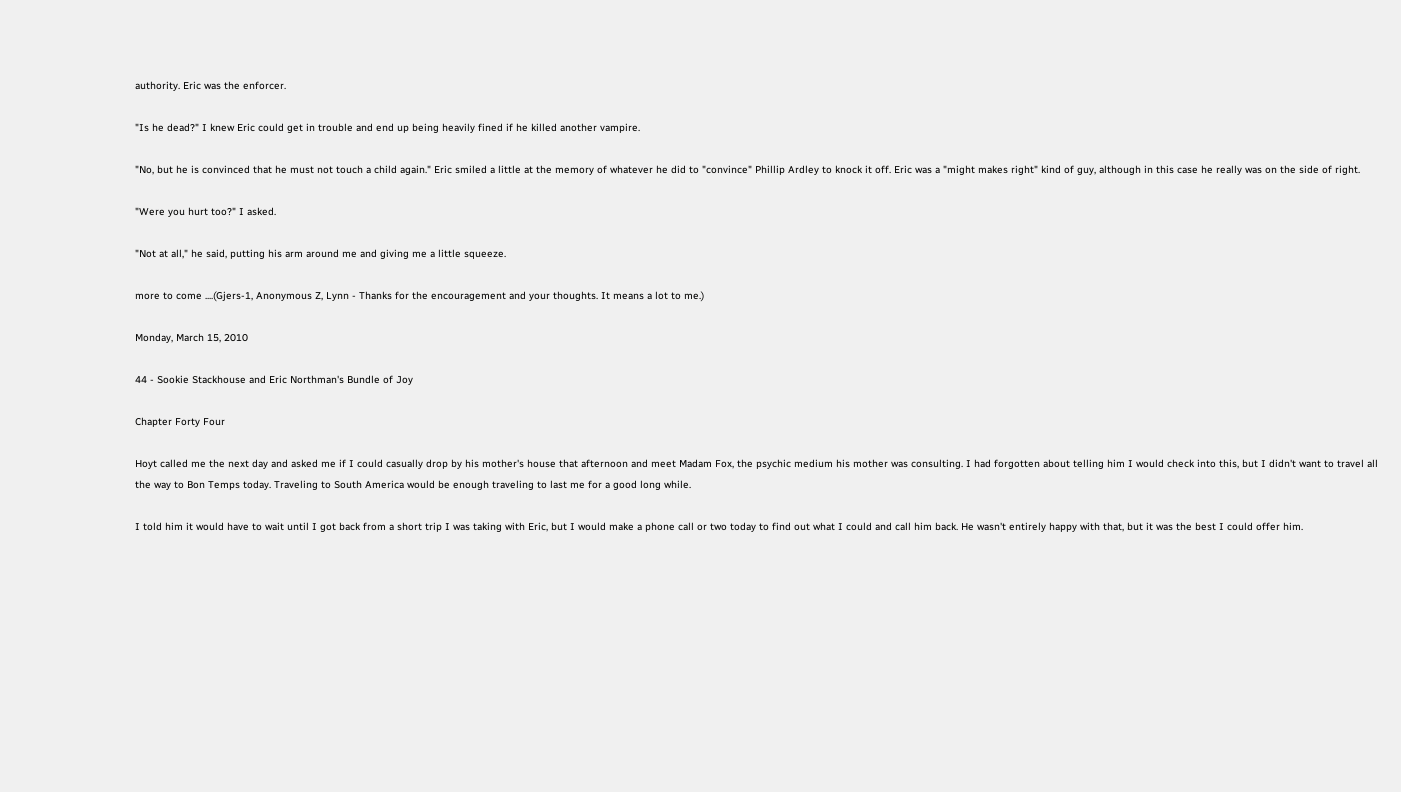authority. Eric was the enforcer.

"Is he dead?" I knew Eric could get in trouble and end up being heavily fined if he killed another vampire.

"No, but he is convinced that he must not touch a child again." Eric smiled a little at the memory of whatever he did to "convince" Phillip Ardley to knock it off. Eric was a "might makes right" kind of guy, although in this case he really was on the side of right.

"Were you hurt too?" I asked.

"Not at all," he said, putting his arm around me and giving me a little squeeze.

more to come ....(Gjers-1, Anonymous Z, Lynn - Thanks for the encouragement and your thoughts. It means a lot to me.)

Monday, March 15, 2010

44 - Sookie Stackhouse and Eric Northman's Bundle of Joy

Chapter Forty Four

Hoyt called me the next day and asked me if I could casually drop by his mother's house that afternoon and meet Madam Fox, the psychic medium his mother was consulting. I had forgotten about telling him I would check into this, but I didn't want to travel all the way to Bon Temps today. Traveling to South America would be enough traveling to last me for a good long while.

I told him it would have to wait until I got back from a short trip I was taking with Eric, but I would make a phone call or two today to find out what I could and call him back. He wasn't entirely happy with that, but it was the best I could offer him.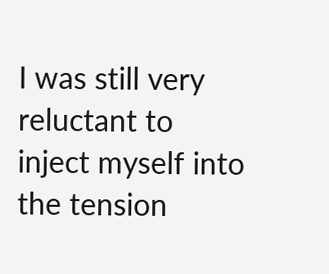I was still very reluctant to inject myself into the tension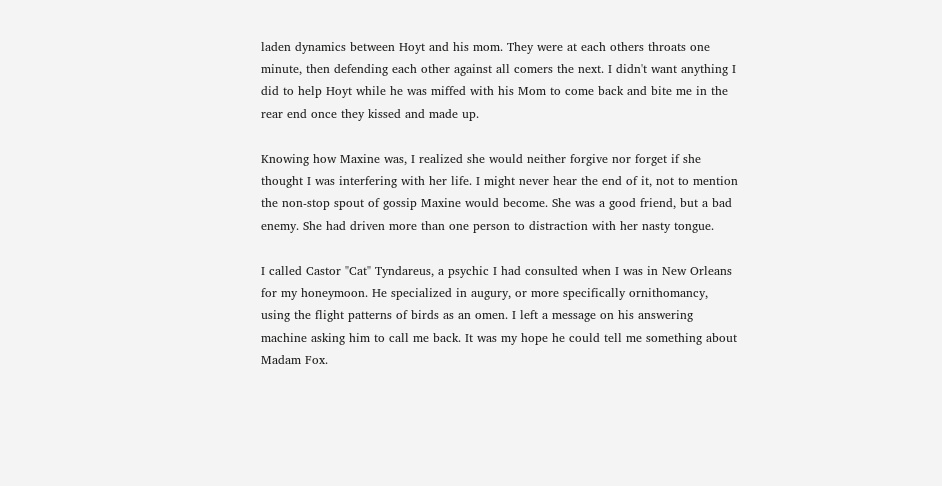laden dynamics between Hoyt and his mom. They were at each others throats one minute, then defending each other against all comers the next. I didn't want anything I did to help Hoyt while he was miffed with his Mom to come back and bite me in the rear end once they kissed and made up.

Knowing how Maxine was, I realized she would neither forgive nor forget if she thought I was interfering with her life. I might never hear the end of it, not to mention the non-stop spout of gossip Maxine would become. She was a good friend, but a bad enemy. She had driven more than one person to distraction with her nasty tongue.

I called Castor "Cat" Tyndareus, a psychic I had consulted when I was in New Orleans for my honeymoon. He specialized in augury, or more specifically ornithomancy, using the flight patterns of birds as an omen. I left a message on his answering machine asking him to call me back. It was my hope he could tell me something about Madam Fox.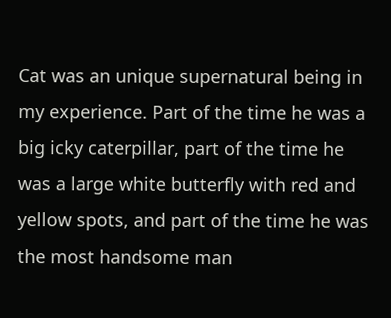Cat was an unique supernatural being in my experience. Part of the time he was a big icky caterpillar, part of the time he was a large white butterfly with red and yellow spots, and part of the time he was the most handsome man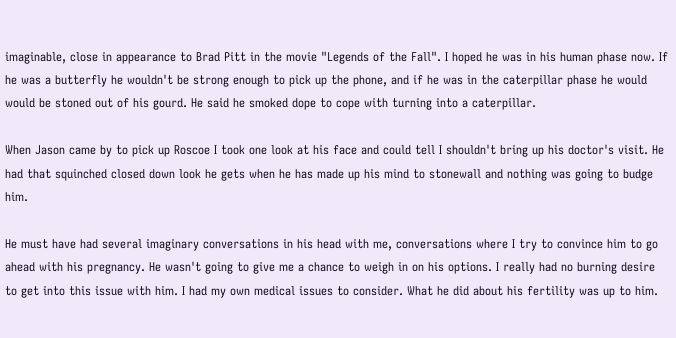imaginable, close in appearance to Brad Pitt in the movie "Legends of the Fall". I hoped he was in his human phase now. If he was a butterfly he wouldn't be strong enough to pick up the phone, and if he was in the caterpillar phase he would would be stoned out of his gourd. He said he smoked dope to cope with turning into a caterpillar.

When Jason came by to pick up Roscoe I took one look at his face and could tell I shouldn't bring up his doctor's visit. He had that squinched closed down look he gets when he has made up his mind to stonewall and nothing was going to budge him.

He must have had several imaginary conversations in his head with me, conversations where I try to convince him to go ahead with his pregnancy. He wasn't going to give me a chance to weigh in on his options. I really had no burning desire to get into this issue with him. I had my own medical issues to consider. What he did about his fertility was up to him.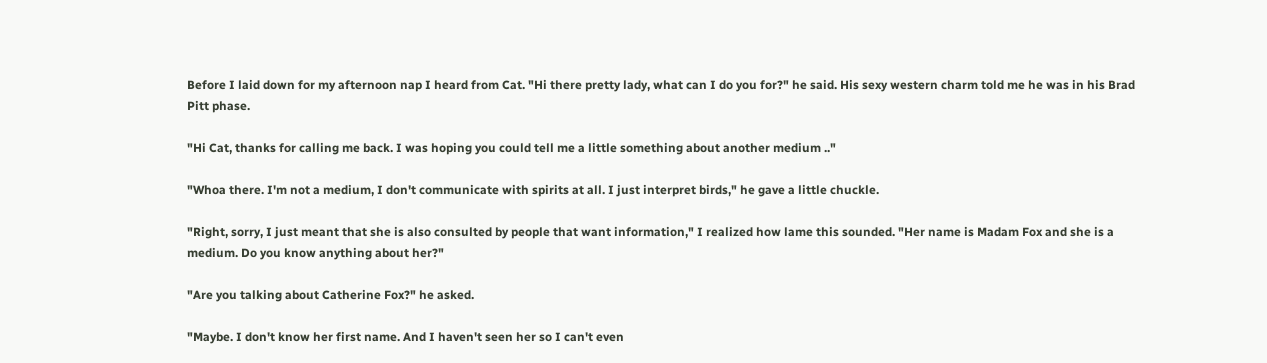Before I laid down for my afternoon nap I heard from Cat. "Hi there pretty lady, what can I do you for?" he said. His sexy western charm told me he was in his Brad Pitt phase.

"Hi Cat, thanks for calling me back. I was hoping you could tell me a little something about another medium .."

"Whoa there. I'm not a medium, I don't communicate with spirits at all. I just interpret birds," he gave a little chuckle.

"Right, sorry, I just meant that she is also consulted by people that want information," I realized how lame this sounded. "Her name is Madam Fox and she is a medium. Do you know anything about her?"

"Are you talking about Catherine Fox?" he asked.

"Maybe. I don't know her first name. And I haven't seen her so I can't even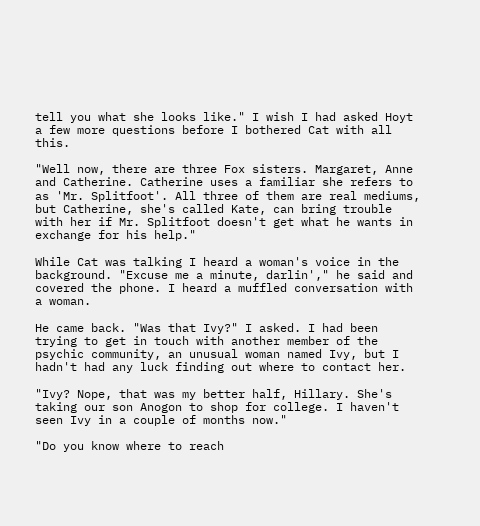tell you what she looks like." I wish I had asked Hoyt a few more questions before I bothered Cat with all this.

"Well now, there are three Fox sisters. Margaret, Anne and Catherine. Catherine uses a familiar she refers to as 'Mr. Splitfoot'. All three of them are real mediums, but Catherine, she's called Kate, can bring trouble with her if Mr. Splitfoot doesn't get what he wants in exchange for his help."

While Cat was talking I heard a woman's voice in the background. "Excuse me a minute, darlin'," he said and covered the phone. I heard a muffled conversation with a woman.

He came back. "Was that Ivy?" I asked. I had been trying to get in touch with another member of the psychic community, an unusual woman named Ivy, but I hadn't had any luck finding out where to contact her.

"Ivy? Nope, that was my better half, Hillary. She's taking our son Anogon to shop for college. I haven't seen Ivy in a couple of months now."

"Do you know where to reach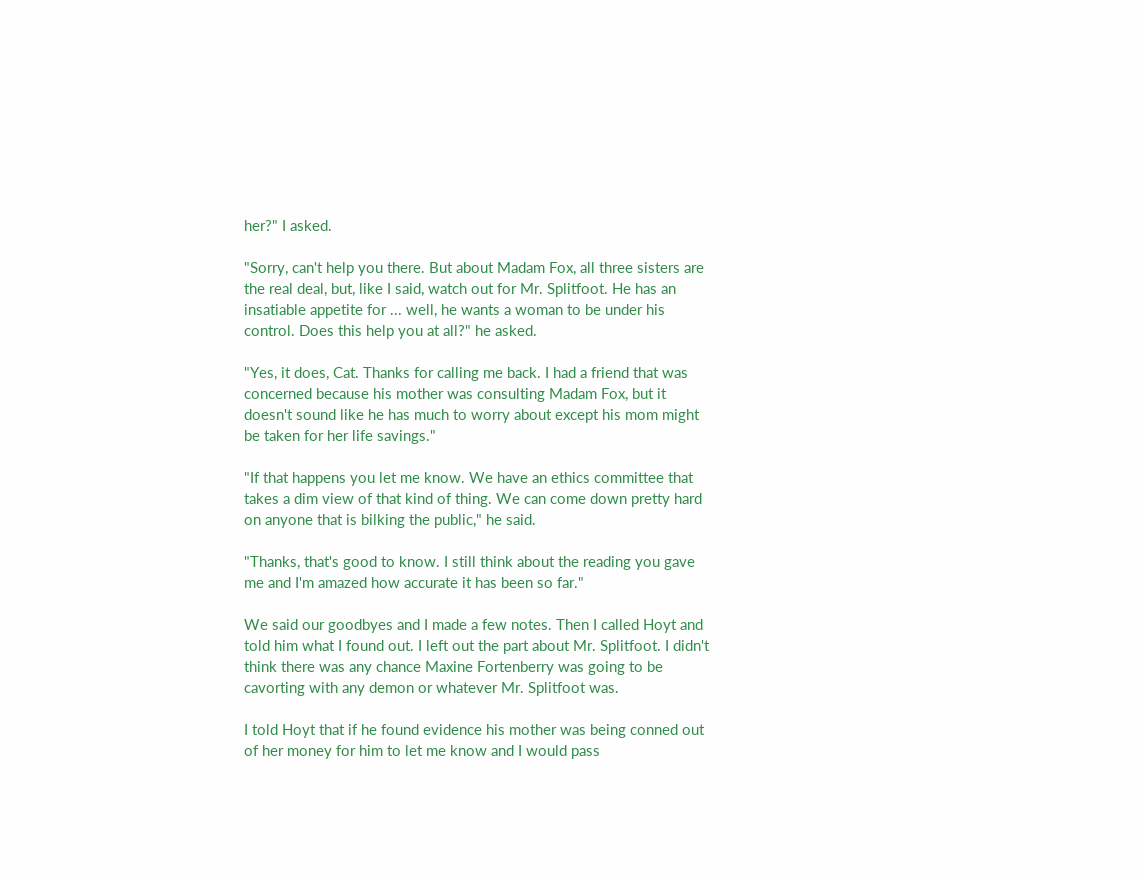her?" I asked.

"Sorry, can't help you there. But about Madam Fox, all three sisters are the real deal, but, like I said, watch out for Mr. Splitfoot. He has an insatiable appetite for ... well, he wants a woman to be under his control. Does this help you at all?" he asked.

"Yes, it does, Cat. Thanks for calling me back. I had a friend that was concerned because his mother was consulting Madam Fox, but it doesn't sound like he has much to worry about except his mom might be taken for her life savings."

"If that happens you let me know. We have an ethics committee that takes a dim view of that kind of thing. We can come down pretty hard on anyone that is bilking the public," he said.

"Thanks, that's good to know. I still think about the reading you gave me and I'm amazed how accurate it has been so far."

We said our goodbyes and I made a few notes. Then I called Hoyt and told him what I found out. I left out the part about Mr. Splitfoot. I didn't think there was any chance Maxine Fortenberry was going to be cavorting with any demon or whatever Mr. Splitfoot was.

I told Hoyt that if he found evidence his mother was being conned out of her money for him to let me know and I would pass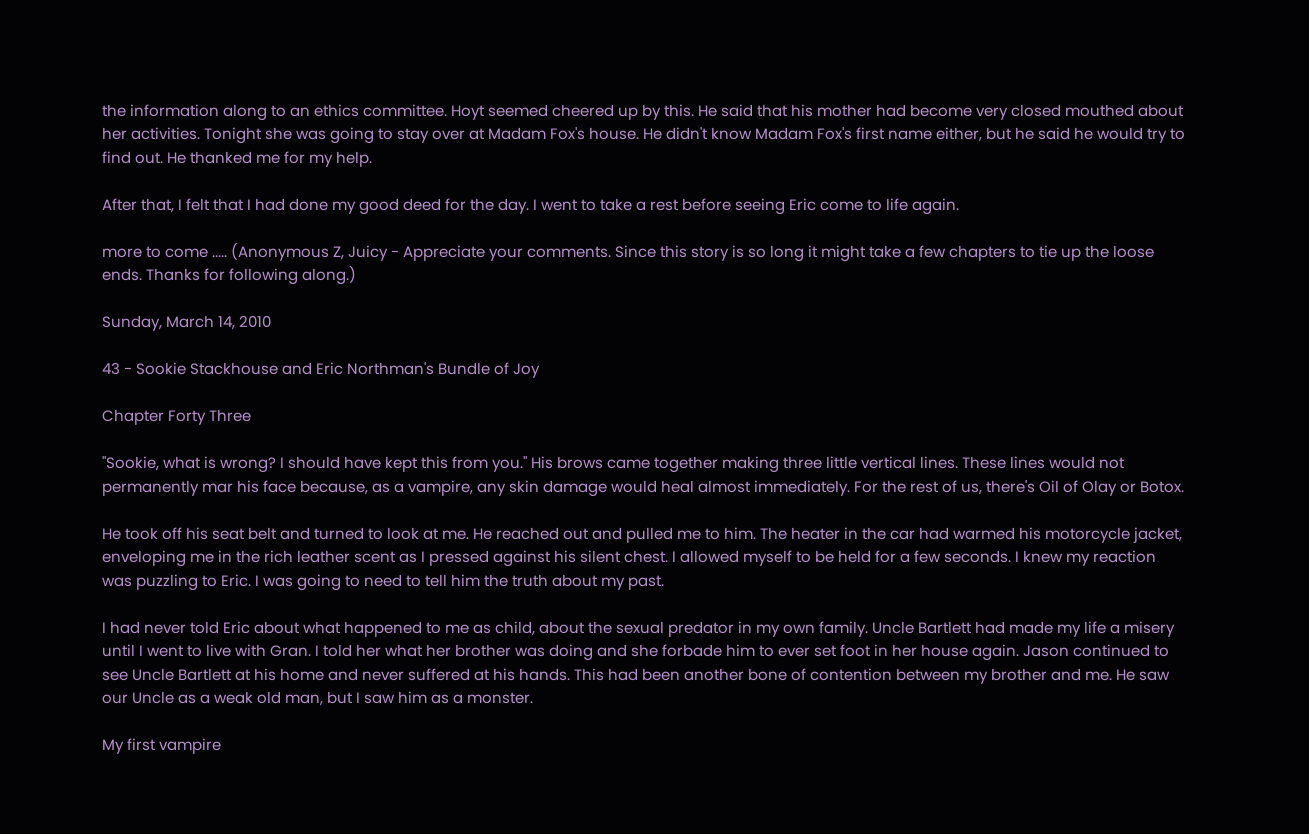the information along to an ethics committee. Hoyt seemed cheered up by this. He said that his mother had become very closed mouthed about her activities. Tonight she was going to stay over at Madam Fox's house. He didn't know Madam Fox's first name either, but he said he would try to find out. He thanked me for my help.

After that, I felt that I had done my good deed for the day. I went to take a rest before seeing Eric come to life again.

more to come ..... (Anonymous Z, Juicy - Appreciate your comments. Since this story is so long it might take a few chapters to tie up the loose ends. Thanks for following along.)

Sunday, March 14, 2010

43 - Sookie Stackhouse and Eric Northman's Bundle of Joy

Chapter Forty Three

"Sookie, what is wrong? I should have kept this from you." His brows came together making three little vertical lines. These lines would not permanently mar his face because, as a vampire, any skin damage would heal almost immediately. For the rest of us, there's Oil of Olay or Botox.

He took off his seat belt and turned to look at me. He reached out and pulled me to him. The heater in the car had warmed his motorcycle jacket, enveloping me in the rich leather scent as I pressed against his silent chest. I allowed myself to be held for a few seconds. I knew my reaction was puzzling to Eric. I was going to need to tell him the truth about my past.

I had never told Eric about what happened to me as child, about the sexual predator in my own family. Uncle Bartlett had made my life a misery until I went to live with Gran. I told her what her brother was doing and she forbade him to ever set foot in her house again. Jason continued to see Uncle Bartlett at his home and never suffered at his hands. This had been another bone of contention between my brother and me. He saw our Uncle as a weak old man, but I saw him as a monster.

My first vampire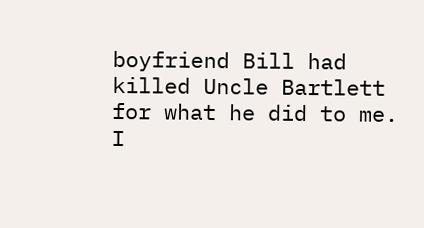boyfriend Bill had killed Uncle Bartlett for what he did to me. I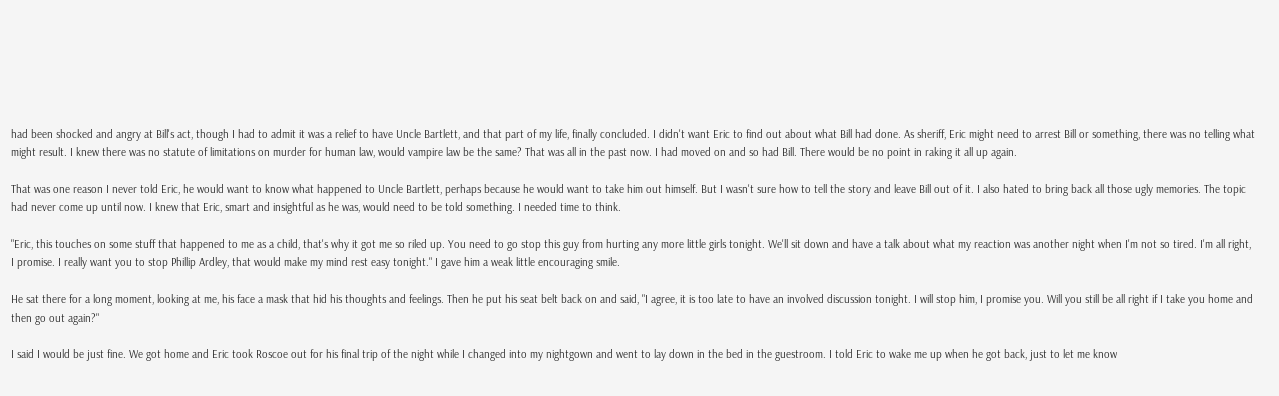had been shocked and angry at Bill's act, though I had to admit it was a relief to have Uncle Bartlett, and that part of my life, finally concluded. I didn't want Eric to find out about what Bill had done. As sheriff, Eric might need to arrest Bill or something, there was no telling what might result. I knew there was no statute of limitations on murder for human law, would vampire law be the same? That was all in the past now. I had moved on and so had Bill. There would be no point in raking it all up again.

That was one reason I never told Eric, he would want to know what happened to Uncle Bartlett, perhaps because he would want to take him out himself. But I wasn't sure how to tell the story and leave Bill out of it. I also hated to bring back all those ugly memories. The topic had never come up until now. I knew that Eric, smart and insightful as he was, would need to be told something. I needed time to think.

"Eric, this touches on some stuff that happened to me as a child, that's why it got me so riled up. You need to go stop this guy from hurting any more little girls tonight. We'll sit down and have a talk about what my reaction was another night when I'm not so tired. I'm all right, I promise. I really want you to stop Phillip Ardley, that would make my mind rest easy tonight." I gave him a weak little encouraging smile.

He sat there for a long moment, looking at me, his face a mask that hid his thoughts and feelings. Then he put his seat belt back on and said, "I agree, it is too late to have an involved discussion tonight. I will stop him, I promise you. Will you still be all right if I take you home and then go out again?"

I said I would be just fine. We got home and Eric took Roscoe out for his final trip of the night while I changed into my nightgown and went to lay down in the bed in the guestroom. I told Eric to wake me up when he got back, just to let me know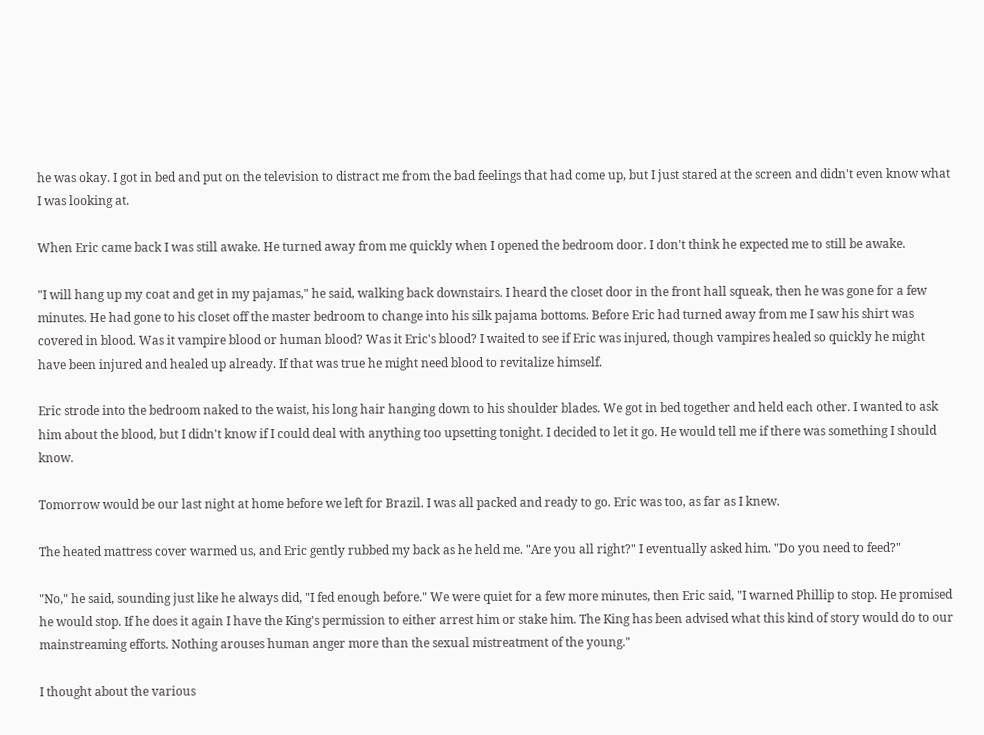he was okay. I got in bed and put on the television to distract me from the bad feelings that had come up, but I just stared at the screen and didn't even know what I was looking at.

When Eric came back I was still awake. He turned away from me quickly when I opened the bedroom door. I don't think he expected me to still be awake.

"I will hang up my coat and get in my pajamas," he said, walking back downstairs. I heard the closet door in the front hall squeak, then he was gone for a few minutes. He had gone to his closet off the master bedroom to change into his silk pajama bottoms. Before Eric had turned away from me I saw his shirt was covered in blood. Was it vampire blood or human blood? Was it Eric's blood? I waited to see if Eric was injured, though vampires healed so quickly he might have been injured and healed up already. If that was true he might need blood to revitalize himself.

Eric strode into the bedroom naked to the waist, his long hair hanging down to his shoulder blades. We got in bed together and held each other. I wanted to ask him about the blood, but I didn't know if I could deal with anything too upsetting tonight. I decided to let it go. He would tell me if there was something I should know.

Tomorrow would be our last night at home before we left for Brazil. I was all packed and ready to go. Eric was too, as far as I knew.

The heated mattress cover warmed us, and Eric gently rubbed my back as he held me. "Are you all right?" I eventually asked him. "Do you need to feed?"

"No," he said, sounding just like he always did, "I fed enough before." We were quiet for a few more minutes, then Eric said, "I warned Phillip to stop. He promised he would stop. If he does it again I have the King's permission to either arrest him or stake him. The King has been advised what this kind of story would do to our mainstreaming efforts. Nothing arouses human anger more than the sexual mistreatment of the young."

I thought about the various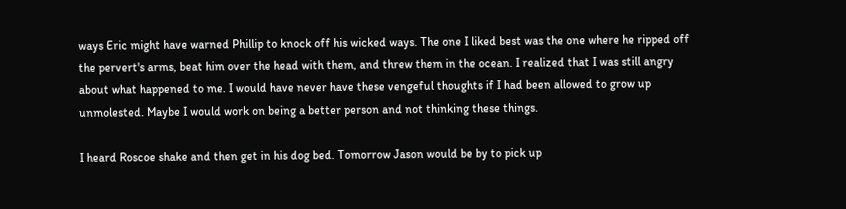ways Eric might have warned Phillip to knock off his wicked ways. The one I liked best was the one where he ripped off the pervert's arms, beat him over the head with them, and threw them in the ocean. I realized that I was still angry about what happened to me. I would have never have these vengeful thoughts if I had been allowed to grow up unmolested. Maybe I would work on being a better person and not thinking these things.

I heard Roscoe shake and then get in his dog bed. Tomorrow Jason would be by to pick up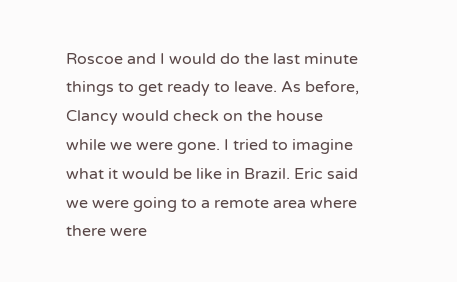Roscoe and I would do the last minute things to get ready to leave. As before, Clancy would check on the house while we were gone. I tried to imagine what it would be like in Brazil. Eric said we were going to a remote area where there were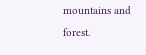mountains and forest.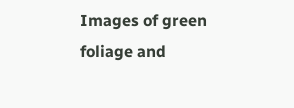Images of green foliage and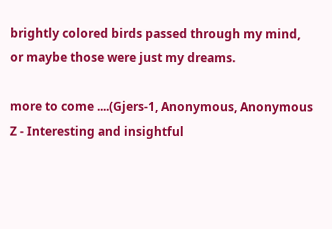brightly colored birds passed through my mind, or maybe those were just my dreams.

more to come ....(Gjers-1, Anonymous, Anonymous Z - Interesting and insightful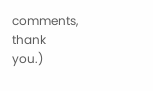comments, thank you.)